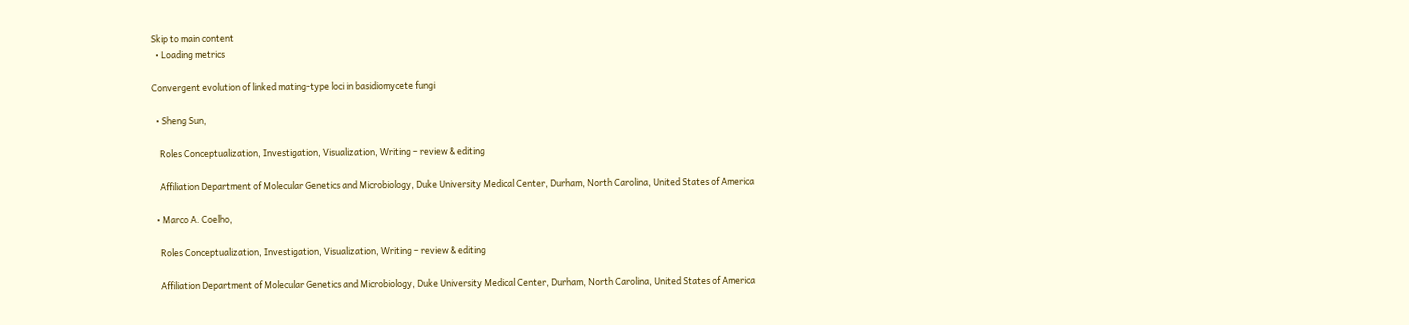Skip to main content
  • Loading metrics

Convergent evolution of linked mating-type loci in basidiomycete fungi

  • Sheng Sun,

    Roles Conceptualization, Investigation, Visualization, Writing – review & editing

    Affiliation Department of Molecular Genetics and Microbiology, Duke University Medical Center, Durham, North Carolina, United States of America

  • Marco A. Coelho,

    Roles Conceptualization, Investigation, Visualization, Writing – review & editing

    Affiliation Department of Molecular Genetics and Microbiology, Duke University Medical Center, Durham, North Carolina, United States of America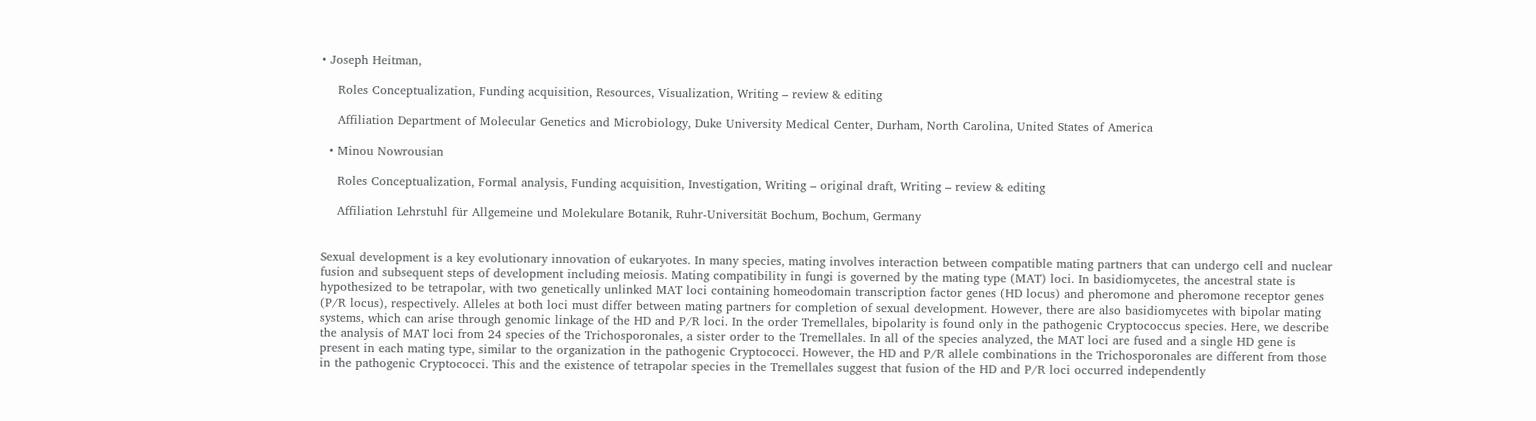• Joseph Heitman,

    Roles Conceptualization, Funding acquisition, Resources, Visualization, Writing – review & editing

    Affiliation Department of Molecular Genetics and Microbiology, Duke University Medical Center, Durham, North Carolina, United States of America

  • Minou Nowrousian

    Roles Conceptualization, Formal analysis, Funding acquisition, Investigation, Writing – original draft, Writing – review & editing

    Affiliation Lehrstuhl für Allgemeine und Molekulare Botanik, Ruhr-Universität Bochum, Bochum, Germany


Sexual development is a key evolutionary innovation of eukaryotes. In many species, mating involves interaction between compatible mating partners that can undergo cell and nuclear fusion and subsequent steps of development including meiosis. Mating compatibility in fungi is governed by the mating type (MAT) loci. In basidiomycetes, the ancestral state is hypothesized to be tetrapolar, with two genetically unlinked MAT loci containing homeodomain transcription factor genes (HD locus) and pheromone and pheromone receptor genes (P/R locus), respectively. Alleles at both loci must differ between mating partners for completion of sexual development. However, there are also basidiomycetes with bipolar mating systems, which can arise through genomic linkage of the HD and P/R loci. In the order Tremellales, bipolarity is found only in the pathogenic Cryptococcus species. Here, we describe the analysis of MAT loci from 24 species of the Trichosporonales, a sister order to the Tremellales. In all of the species analyzed, the MAT loci are fused and a single HD gene is present in each mating type, similar to the organization in the pathogenic Cryptococci. However, the HD and P/R allele combinations in the Trichosporonales are different from those in the pathogenic Cryptococci. This and the existence of tetrapolar species in the Tremellales suggest that fusion of the HD and P/R loci occurred independently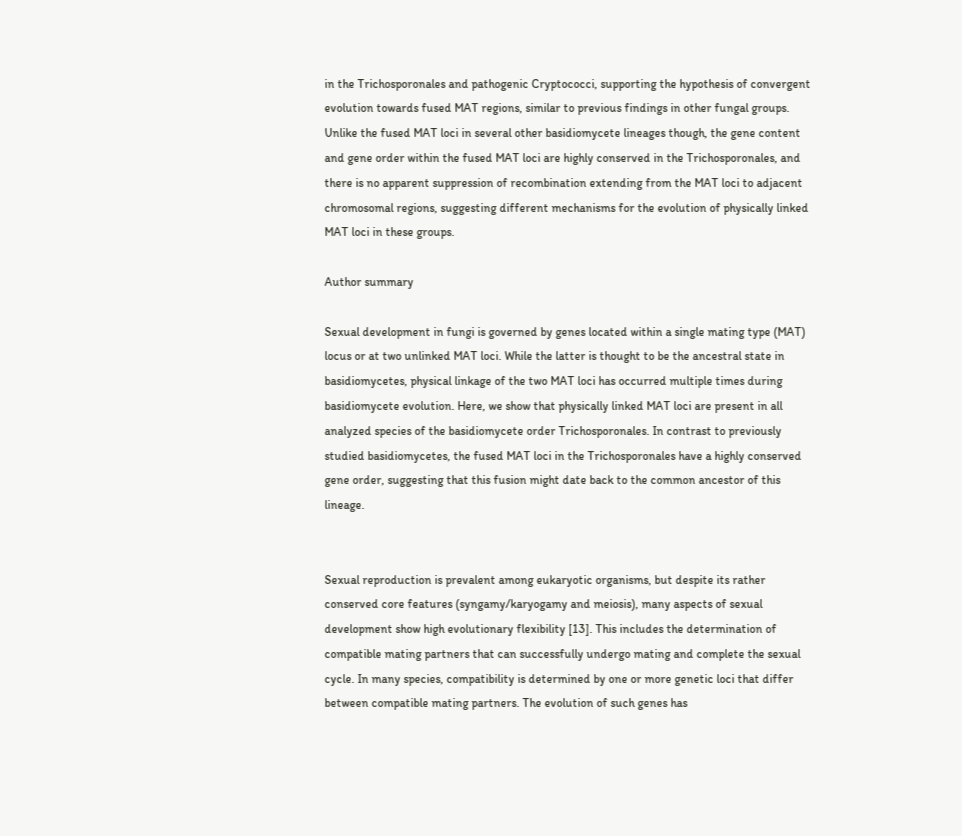in the Trichosporonales and pathogenic Cryptococci, supporting the hypothesis of convergent evolution towards fused MAT regions, similar to previous findings in other fungal groups. Unlike the fused MAT loci in several other basidiomycete lineages though, the gene content and gene order within the fused MAT loci are highly conserved in the Trichosporonales, and there is no apparent suppression of recombination extending from the MAT loci to adjacent chromosomal regions, suggesting different mechanisms for the evolution of physically linked MAT loci in these groups.

Author summary

Sexual development in fungi is governed by genes located within a single mating type (MAT) locus or at two unlinked MAT loci. While the latter is thought to be the ancestral state in basidiomycetes, physical linkage of the two MAT loci has occurred multiple times during basidiomycete evolution. Here, we show that physically linked MAT loci are present in all analyzed species of the basidiomycete order Trichosporonales. In contrast to previously studied basidiomycetes, the fused MAT loci in the Trichosporonales have a highly conserved gene order, suggesting that this fusion might date back to the common ancestor of this lineage.


Sexual reproduction is prevalent among eukaryotic organisms, but despite its rather conserved core features (syngamy/karyogamy and meiosis), many aspects of sexual development show high evolutionary flexibility [13]. This includes the determination of compatible mating partners that can successfully undergo mating and complete the sexual cycle. In many species, compatibility is determined by one or more genetic loci that differ between compatible mating partners. The evolution of such genes has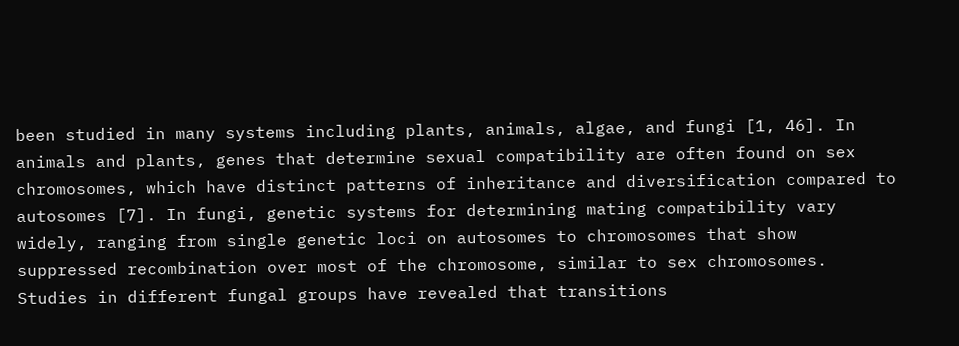been studied in many systems including plants, animals, algae, and fungi [1, 46]. In animals and plants, genes that determine sexual compatibility are often found on sex chromosomes, which have distinct patterns of inheritance and diversification compared to autosomes [7]. In fungi, genetic systems for determining mating compatibility vary widely, ranging from single genetic loci on autosomes to chromosomes that show suppressed recombination over most of the chromosome, similar to sex chromosomes. Studies in different fungal groups have revealed that transitions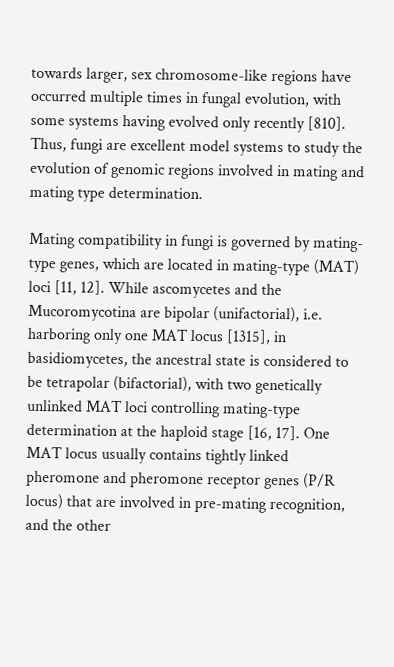towards larger, sex chromosome-like regions have occurred multiple times in fungal evolution, with some systems having evolved only recently [810]. Thus, fungi are excellent model systems to study the evolution of genomic regions involved in mating and mating type determination.

Mating compatibility in fungi is governed by mating-type genes, which are located in mating-type (MAT) loci [11, 12]. While ascomycetes and the Mucoromycotina are bipolar (unifactorial), i.e. harboring only one MAT locus [1315], in basidiomycetes, the ancestral state is considered to be tetrapolar (bifactorial), with two genetically unlinked MAT loci controlling mating-type determination at the haploid stage [16, 17]. One MAT locus usually contains tightly linked pheromone and pheromone receptor genes (P/R locus) that are involved in pre-mating recognition, and the other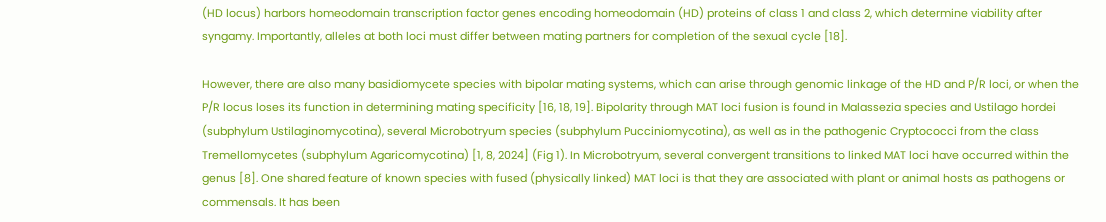(HD locus) harbors homeodomain transcription factor genes encoding homeodomain (HD) proteins of class 1 and class 2, which determine viability after syngamy. Importantly, alleles at both loci must differ between mating partners for completion of the sexual cycle [18].

However, there are also many basidiomycete species with bipolar mating systems, which can arise through genomic linkage of the HD and P/R loci, or when the P/R locus loses its function in determining mating specificity [16, 18, 19]. Bipolarity through MAT loci fusion is found in Malassezia species and Ustilago hordei (subphylum Ustilaginomycotina), several Microbotryum species (subphylum Pucciniomycotina), as well as in the pathogenic Cryptococci from the class Tremellomycetes (subphylum Agaricomycotina) [1, 8, 2024] (Fig 1). In Microbotryum, several convergent transitions to linked MAT loci have occurred within the genus [8]. One shared feature of known species with fused (physically linked) MAT loci is that they are associated with plant or animal hosts as pathogens or commensals. It has been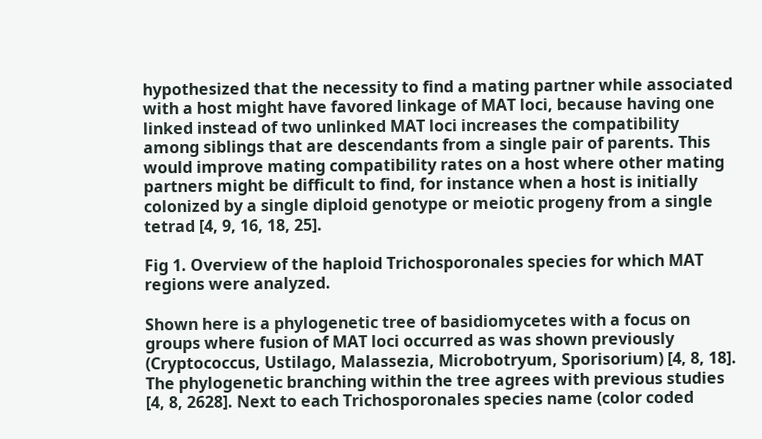hypothesized that the necessity to find a mating partner while associated with a host might have favored linkage of MAT loci, because having one linked instead of two unlinked MAT loci increases the compatibility among siblings that are descendants from a single pair of parents. This would improve mating compatibility rates on a host where other mating partners might be difficult to find, for instance when a host is initially colonized by a single diploid genotype or meiotic progeny from a single tetrad [4, 9, 16, 18, 25].

Fig 1. Overview of the haploid Trichosporonales species for which MAT regions were analyzed.

Shown here is a phylogenetic tree of basidiomycetes with a focus on groups where fusion of MAT loci occurred as was shown previously (Cryptococcus, Ustilago, Malassezia, Microbotryum, Sporisorium) [4, 8, 18]. The phylogenetic branching within the tree agrees with previous studies [4, 8, 2628]. Next to each Trichosporonales species name (color coded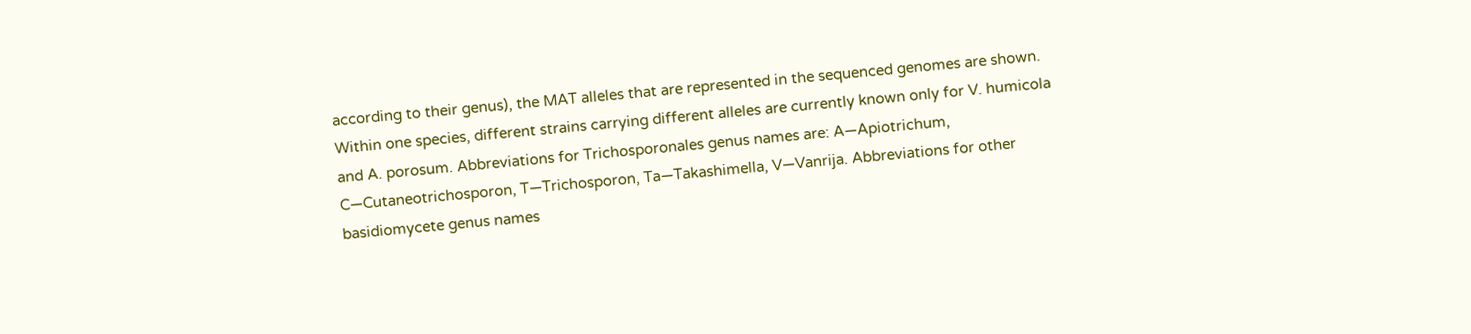according to their genus), the MAT alleles that are represented in the sequenced genomes are shown. Within one species, different strains carrying different alleles are currently known only for V. humicola and A. porosum. Abbreviations for Trichosporonales genus names are: A—Apiotrichum, C—Cutaneotrichosporon, T—Trichosporon, Ta—Takashimella, V—Vanrija. Abbreviations for other basidiomycete genus names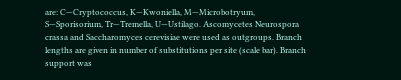are: C—Cryptococcus, K—Kwoniella, M—Microbotryum, S—Sporisorium, Tr—Tremella, U—Ustilago. Ascomycetes Neurospora crassa and Saccharomyces cerevisiae were used as outgroups. Branch lengths are given in number of substitutions per site (scale bar). Branch support was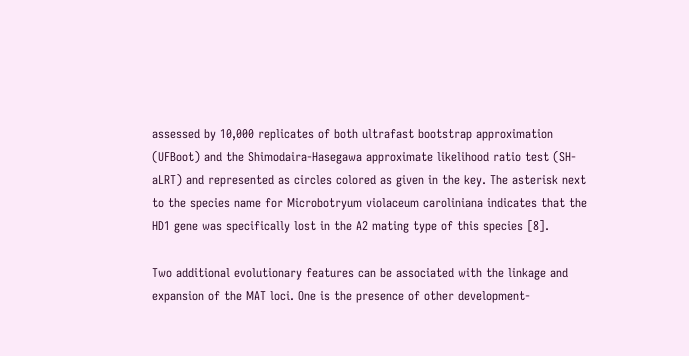assessed by 10,000 replicates of both ultrafast bootstrap approximation (UFBoot) and the Shimodaira-Hasegawa approximate likelihood ratio test (SH-aLRT) and represented as circles colored as given in the key. The asterisk next to the species name for Microbotryum violaceum caroliniana indicates that the HD1 gene was specifically lost in the A2 mating type of this species [8].

Two additional evolutionary features can be associated with the linkage and expansion of the MAT loci. One is the presence of other development-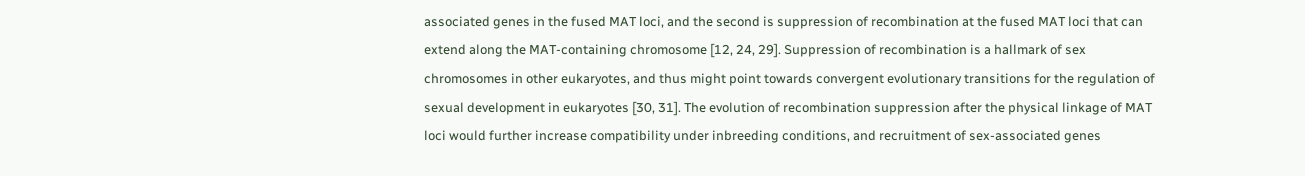associated genes in the fused MAT loci, and the second is suppression of recombination at the fused MAT loci that can extend along the MAT-containing chromosome [12, 24, 29]. Suppression of recombination is a hallmark of sex chromosomes in other eukaryotes, and thus might point towards convergent evolutionary transitions for the regulation of sexual development in eukaryotes [30, 31]. The evolution of recombination suppression after the physical linkage of MAT loci would further increase compatibility under inbreeding conditions, and recruitment of sex-associated genes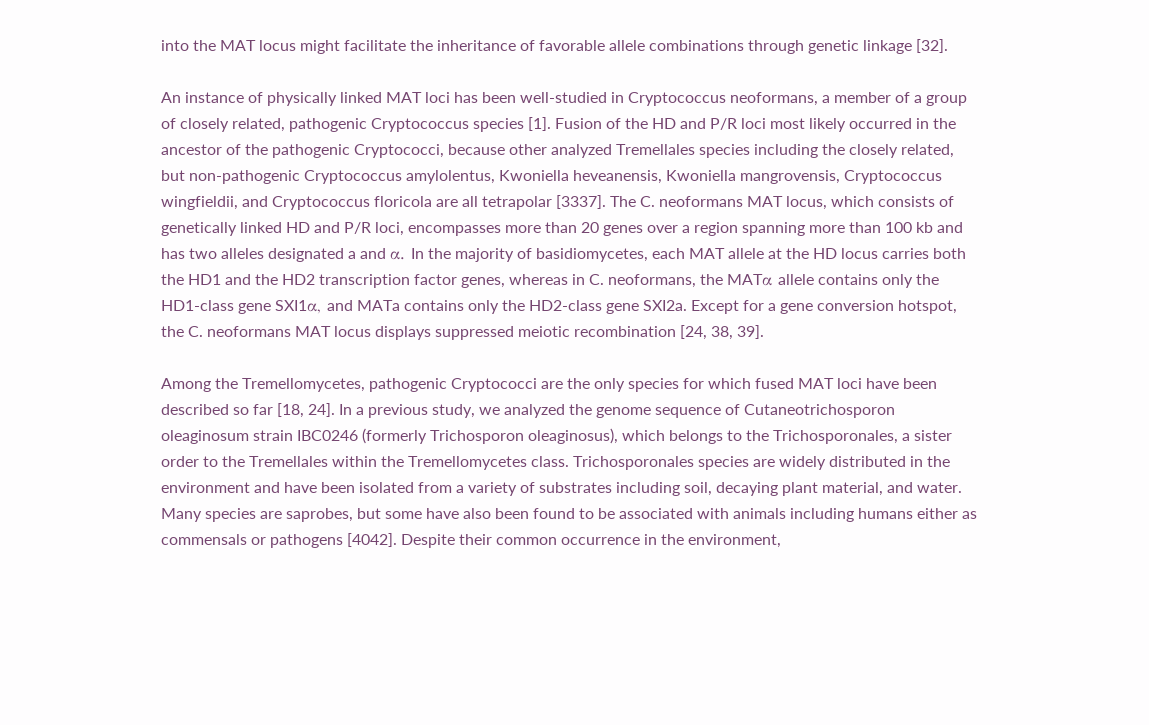into the MAT locus might facilitate the inheritance of favorable allele combinations through genetic linkage [32].

An instance of physically linked MAT loci has been well-studied in Cryptococcus neoformans, a member of a group of closely related, pathogenic Cryptococcus species [1]. Fusion of the HD and P/R loci most likely occurred in the ancestor of the pathogenic Cryptococci, because other analyzed Tremellales species including the closely related, but non-pathogenic Cryptococcus amylolentus, Kwoniella heveanensis, Kwoniella mangrovensis, Cryptococcus wingfieldii, and Cryptococcus floricola are all tetrapolar [3337]. The C. neoformans MAT locus, which consists of genetically linked HD and P/R loci, encompasses more than 20 genes over a region spanning more than 100 kb and has two alleles designated a and α. In the majority of basidiomycetes, each MAT allele at the HD locus carries both the HD1 and the HD2 transcription factor genes, whereas in C. neoformans, the MATα allele contains only the HD1-class gene SXI1α, and MATa contains only the HD2-class gene SXI2a. Except for a gene conversion hotspot, the C. neoformans MAT locus displays suppressed meiotic recombination [24, 38, 39].

Among the Tremellomycetes, pathogenic Cryptococci are the only species for which fused MAT loci have been described so far [18, 24]. In a previous study, we analyzed the genome sequence of Cutaneotrichosporon oleaginosum strain IBC0246 (formerly Trichosporon oleaginosus), which belongs to the Trichosporonales, a sister order to the Tremellales within the Tremellomycetes class. Trichosporonales species are widely distributed in the environment and have been isolated from a variety of substrates including soil, decaying plant material, and water. Many species are saprobes, but some have also been found to be associated with animals including humans either as commensals or pathogens [4042]. Despite their common occurrence in the environment,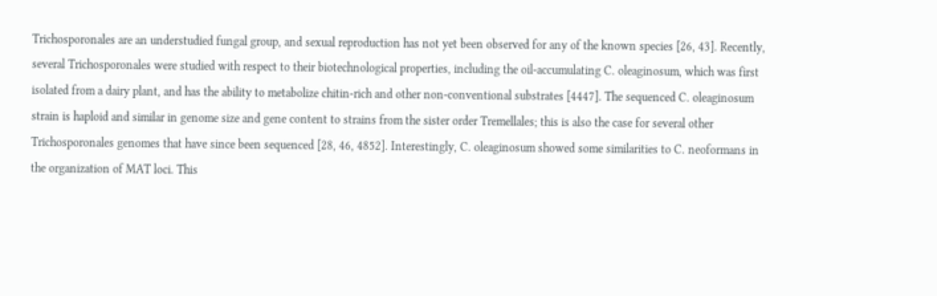Trichosporonales are an understudied fungal group, and sexual reproduction has not yet been observed for any of the known species [26, 43]. Recently, several Trichosporonales were studied with respect to their biotechnological properties, including the oil-accumulating C. oleaginosum, which was first isolated from a dairy plant, and has the ability to metabolize chitin-rich and other non-conventional substrates [4447]. The sequenced C. oleaginosum strain is haploid and similar in genome size and gene content to strains from the sister order Tremellales; this is also the case for several other Trichosporonales genomes that have since been sequenced [28, 46, 4852]. Interestingly, C. oleaginosum showed some similarities to C. neoformans in the organization of MAT loci. This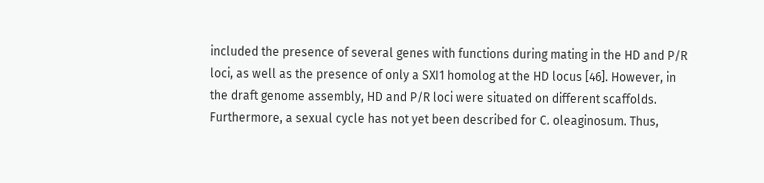included the presence of several genes with functions during mating in the HD and P/R loci, as well as the presence of only a SXI1 homolog at the HD locus [46]. However, in the draft genome assembly, HD and P/R loci were situated on different scaffolds. Furthermore, a sexual cycle has not yet been described for C. oleaginosum. Thus,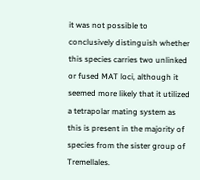it was not possible to conclusively distinguish whether this species carries two unlinked or fused MAT loci, although it seemed more likely that it utilized a tetrapolar mating system as this is present in the majority of species from the sister group of Tremellales.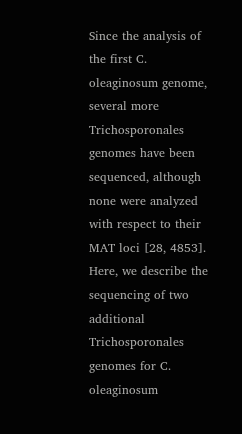Since the analysis of the first C. oleaginosum genome, several more Trichosporonales genomes have been sequenced, although none were analyzed with respect to their MAT loci [28, 4853]. Here, we describe the sequencing of two additional Trichosporonales genomes for C. oleaginosum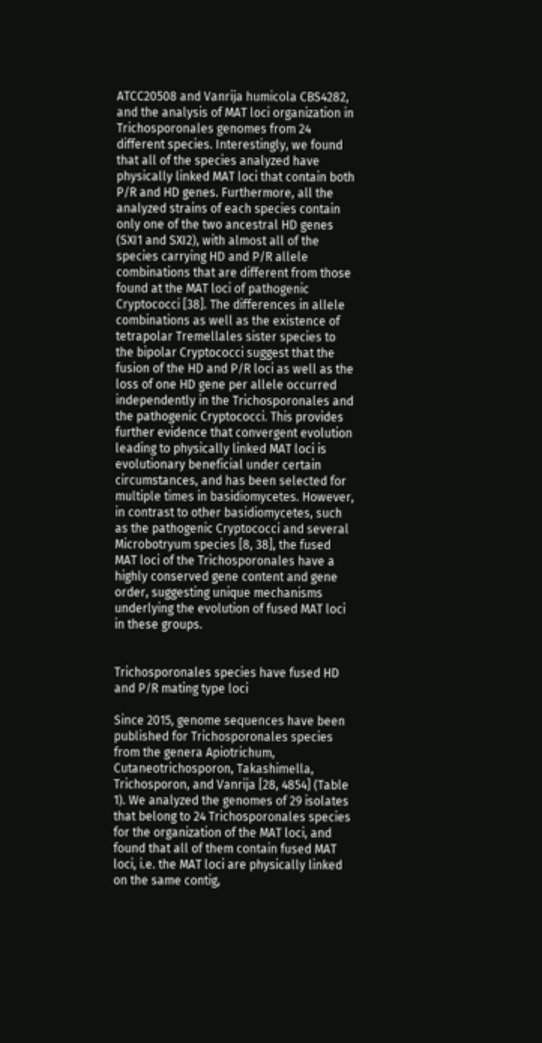ATCC20508 and Vanrija humicola CBS4282, and the analysis of MAT loci organization in Trichosporonales genomes from 24 different species. Interestingly, we found that all of the species analyzed have physically linked MAT loci that contain both P/R and HD genes. Furthermore, all the analyzed strains of each species contain only one of the two ancestral HD genes (SXI1 and SXI2), with almost all of the species carrying HD and P/R allele combinations that are different from those found at the MAT loci of pathogenic Cryptococci [38]. The differences in allele combinations as well as the existence of tetrapolar Tremellales sister species to the bipolar Cryptococci suggest that the fusion of the HD and P/R loci as well as the loss of one HD gene per allele occurred independently in the Trichosporonales and the pathogenic Cryptococci. This provides further evidence that convergent evolution leading to physically linked MAT loci is evolutionary beneficial under certain circumstances, and has been selected for multiple times in basidiomycetes. However, in contrast to other basidiomycetes, such as the pathogenic Cryptococci and several Microbotryum species [8, 38], the fused MAT loci of the Trichosporonales have a highly conserved gene content and gene order, suggesting unique mechanisms underlying the evolution of fused MAT loci in these groups.


Trichosporonales species have fused HD and P/R mating type loci

Since 2015, genome sequences have been published for Trichosporonales species from the genera Apiotrichum, Cutaneotrichosporon, Takashimella, Trichosporon, and Vanrija [28, 4854] (Table 1). We analyzed the genomes of 29 isolates that belong to 24 Trichosporonales species for the organization of the MAT loci, and found that all of them contain fused MAT loci, i.e. the MAT loci are physically linked on the same contig,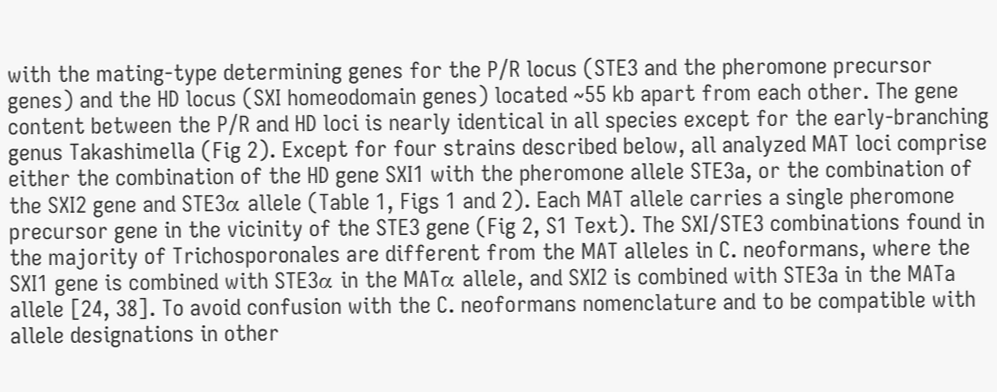with the mating-type determining genes for the P/R locus (STE3 and the pheromone precursor genes) and the HD locus (SXI homeodomain genes) located ~55 kb apart from each other. The gene content between the P/R and HD loci is nearly identical in all species except for the early-branching genus Takashimella (Fig 2). Except for four strains described below, all analyzed MAT loci comprise either the combination of the HD gene SXI1 with the pheromone allele STE3a, or the combination of the SXI2 gene and STE3α allele (Table 1, Figs 1 and 2). Each MAT allele carries a single pheromone precursor gene in the vicinity of the STE3 gene (Fig 2, S1 Text). The SXI/STE3 combinations found in the majority of Trichosporonales are different from the MAT alleles in C. neoformans, where the SXI1 gene is combined with STE3α in the MATα allele, and SXI2 is combined with STE3a in the MATa allele [24, 38]. To avoid confusion with the C. neoformans nomenclature and to be compatible with allele designations in other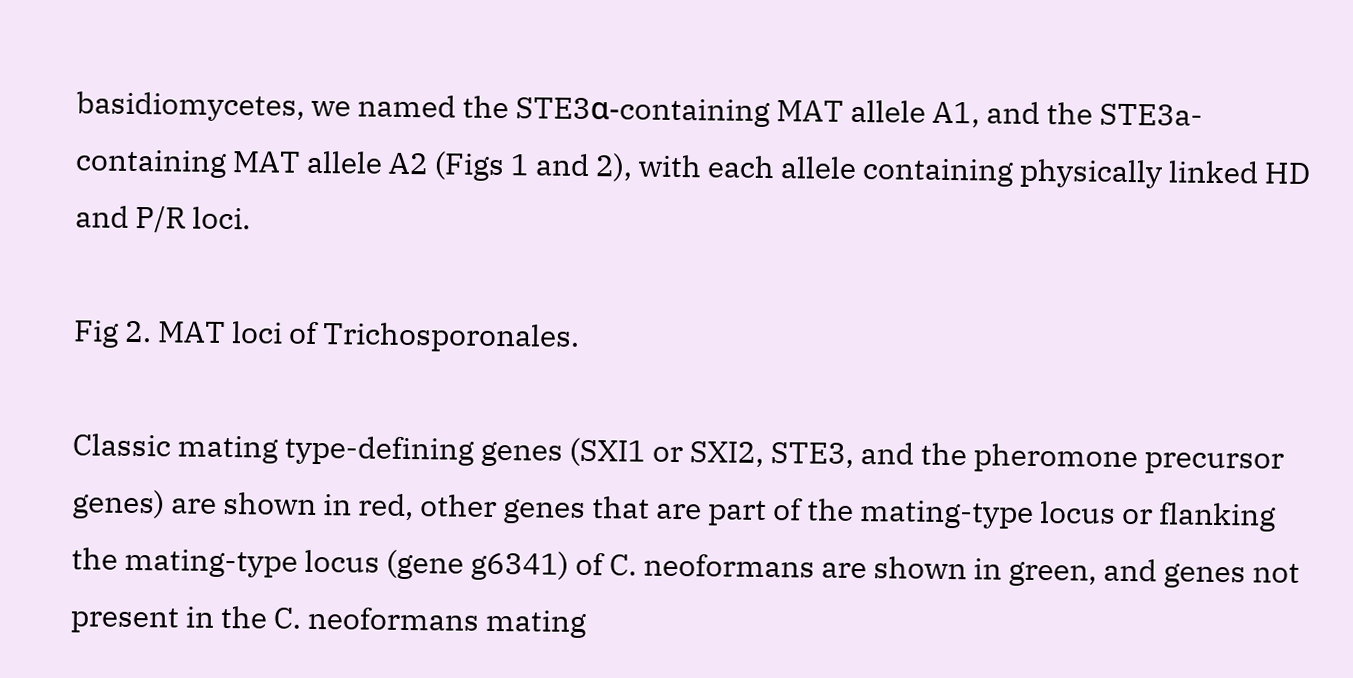basidiomycetes, we named the STE3α-containing MAT allele A1, and the STE3a-containing MAT allele A2 (Figs 1 and 2), with each allele containing physically linked HD and P/R loci.

Fig 2. MAT loci of Trichosporonales.

Classic mating type-defining genes (SXI1 or SXI2, STE3, and the pheromone precursor genes) are shown in red, other genes that are part of the mating-type locus or flanking the mating-type locus (gene g6341) of C. neoformans are shown in green, and genes not present in the C. neoformans mating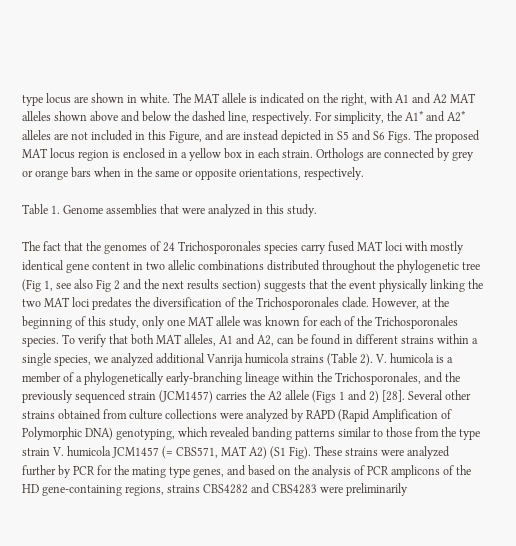type locus are shown in white. The MAT allele is indicated on the right, with A1 and A2 MAT alleles shown above and below the dashed line, respectively. For simplicity, the A1* and A2* alleles are not included in this Figure, and are instead depicted in S5 and S6 Figs. The proposed MAT locus region is enclosed in a yellow box in each strain. Orthologs are connected by grey or orange bars when in the same or opposite orientations, respectively.

Table 1. Genome assemblies that were analyzed in this study.

The fact that the genomes of 24 Trichosporonales species carry fused MAT loci with mostly identical gene content in two allelic combinations distributed throughout the phylogenetic tree (Fig 1, see also Fig 2 and the next results section) suggests that the event physically linking the two MAT loci predates the diversification of the Trichosporonales clade. However, at the beginning of this study, only one MAT allele was known for each of the Trichosporonales species. To verify that both MAT alleles, A1 and A2, can be found in different strains within a single species, we analyzed additional Vanrija humicola strains (Table 2). V. humicola is a member of a phylogenetically early-branching lineage within the Trichosporonales, and the previously sequenced strain (JCM1457) carries the A2 allele (Figs 1 and 2) [28]. Several other strains obtained from culture collections were analyzed by RAPD (Rapid Amplification of Polymorphic DNA) genotyping, which revealed banding patterns similar to those from the type strain V. humicola JCM1457 (= CBS571, MAT A2) (S1 Fig). These strains were analyzed further by PCR for the mating type genes, and based on the analysis of PCR amplicons of the HD gene-containing regions, strains CBS4282 and CBS4283 were preliminarily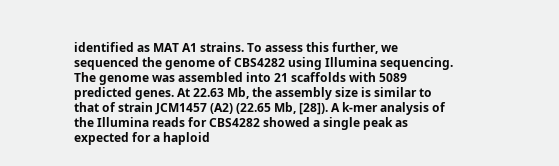identified as MAT A1 strains. To assess this further, we sequenced the genome of CBS4282 using Illumina sequencing. The genome was assembled into 21 scaffolds with 5089 predicted genes. At 22.63 Mb, the assembly size is similar to that of strain JCM1457 (A2) (22.65 Mb, [28]). A k-mer analysis of the Illumina reads for CBS4282 showed a single peak as expected for a haploid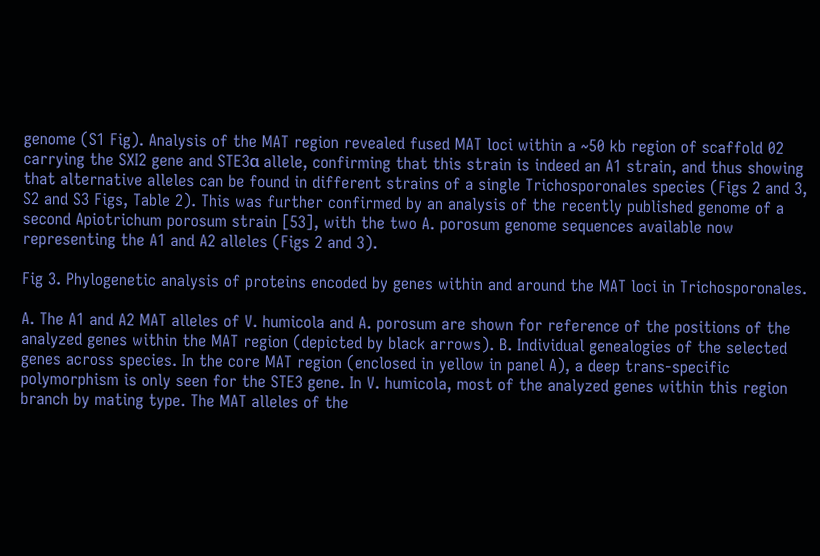genome (S1 Fig). Analysis of the MAT region revealed fused MAT loci within a ~50 kb region of scaffold 02 carrying the SXI2 gene and STE3α allele, confirming that this strain is indeed an A1 strain, and thus showing that alternative alleles can be found in different strains of a single Trichosporonales species (Figs 2 and 3, S2 and S3 Figs, Table 2). This was further confirmed by an analysis of the recently published genome of a second Apiotrichum porosum strain [53], with the two A. porosum genome sequences available now representing the A1 and A2 alleles (Figs 2 and 3).

Fig 3. Phylogenetic analysis of proteins encoded by genes within and around the MAT loci in Trichosporonales.

A. The A1 and A2 MAT alleles of V. humicola and A. porosum are shown for reference of the positions of the analyzed genes within the MAT region (depicted by black arrows). B. Individual genealogies of the selected genes across species. In the core MAT region (enclosed in yellow in panel A), a deep trans-specific polymorphism is only seen for the STE3 gene. In V. humicola, most of the analyzed genes within this region branch by mating type. The MAT alleles of the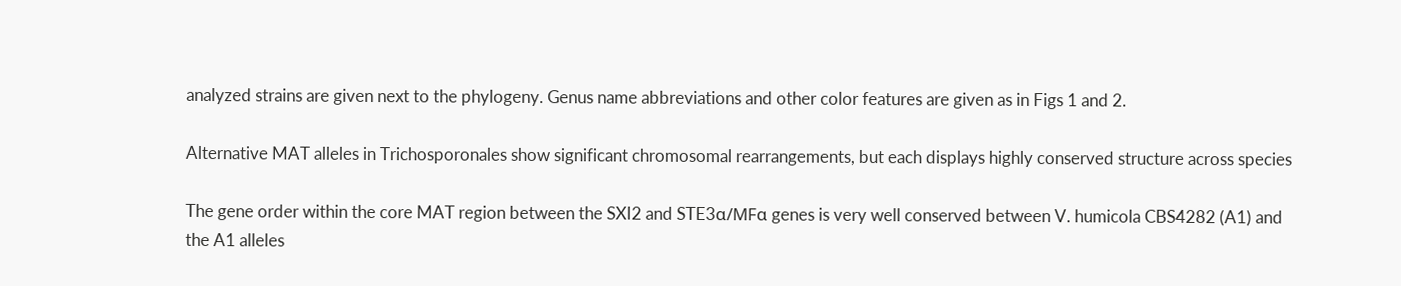analyzed strains are given next to the phylogeny. Genus name abbreviations and other color features are given as in Figs 1 and 2.

Alternative MAT alleles in Trichosporonales show significant chromosomal rearrangements, but each displays highly conserved structure across species

The gene order within the core MAT region between the SXI2 and STE3α/MFα genes is very well conserved between V. humicola CBS4282 (A1) and the A1 alleles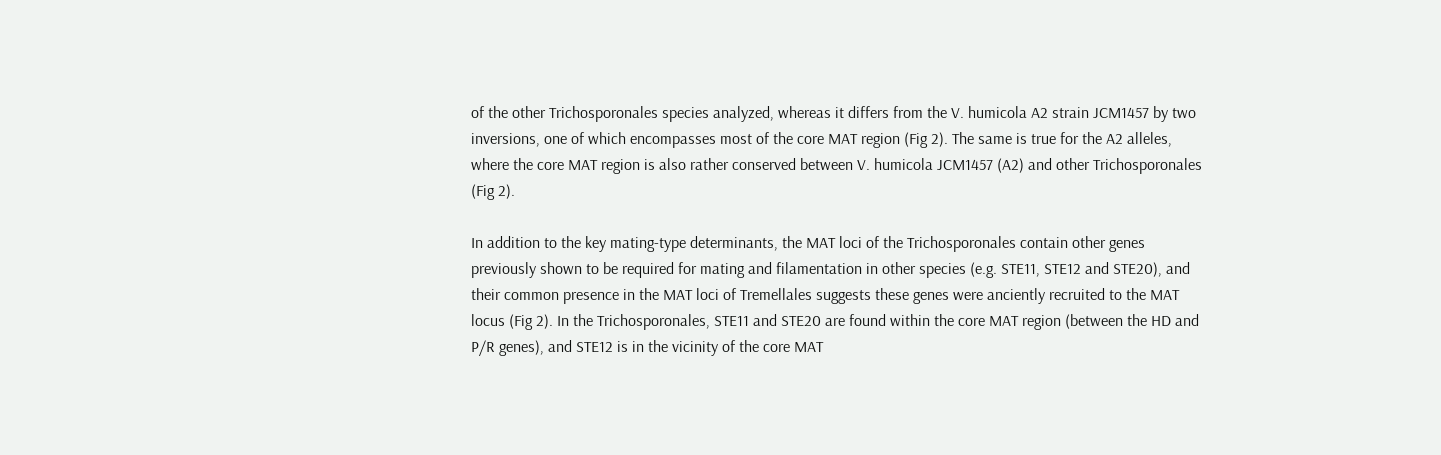of the other Trichosporonales species analyzed, whereas it differs from the V. humicola A2 strain JCM1457 by two inversions, one of which encompasses most of the core MAT region (Fig 2). The same is true for the A2 alleles, where the core MAT region is also rather conserved between V. humicola JCM1457 (A2) and other Trichosporonales (Fig 2).

In addition to the key mating-type determinants, the MAT loci of the Trichosporonales contain other genes previously shown to be required for mating and filamentation in other species (e.g. STE11, STE12 and STE20), and their common presence in the MAT loci of Tremellales suggests these genes were anciently recruited to the MAT locus (Fig 2). In the Trichosporonales, STE11 and STE20 are found within the core MAT region (between the HD and P/R genes), and STE12 is in the vicinity of the core MAT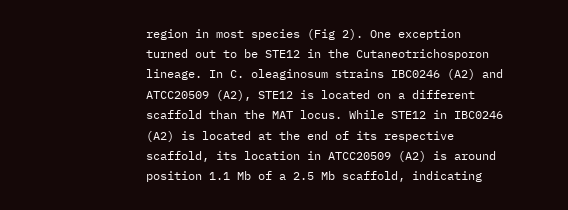region in most species (Fig 2). One exception turned out to be STE12 in the Cutaneotrichosporon lineage. In C. oleaginosum strains IBC0246 (A2) and ATCC20509 (A2), STE12 is located on a different scaffold than the MAT locus. While STE12 in IBC0246 (A2) is located at the end of its respective scaffold, its location in ATCC20509 (A2) is around position 1.1 Mb of a 2.5 Mb scaffold, indicating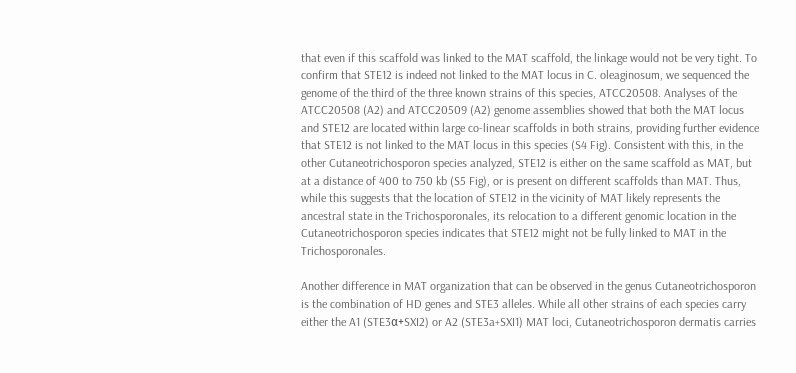that even if this scaffold was linked to the MAT scaffold, the linkage would not be very tight. To confirm that STE12 is indeed not linked to the MAT locus in C. oleaginosum, we sequenced the genome of the third of the three known strains of this species, ATCC20508. Analyses of the ATCC20508 (A2) and ATCC20509 (A2) genome assemblies showed that both the MAT locus and STE12 are located within large co-linear scaffolds in both strains, providing further evidence that STE12 is not linked to the MAT locus in this species (S4 Fig). Consistent with this, in the other Cutaneotrichosporon species analyzed, STE12 is either on the same scaffold as MAT, but at a distance of 400 to 750 kb (S5 Fig), or is present on different scaffolds than MAT. Thus, while this suggests that the location of STE12 in the vicinity of MAT likely represents the ancestral state in the Trichosporonales, its relocation to a different genomic location in the Cutaneotrichosporon species indicates that STE12 might not be fully linked to MAT in the Trichosporonales.

Another difference in MAT organization that can be observed in the genus Cutaneotrichosporon is the combination of HD genes and STE3 alleles. While all other strains of each species carry either the A1 (STE3α+SXI2) or A2 (STE3a+SXI1) MAT loci, Cutaneotrichosporon dermatis carries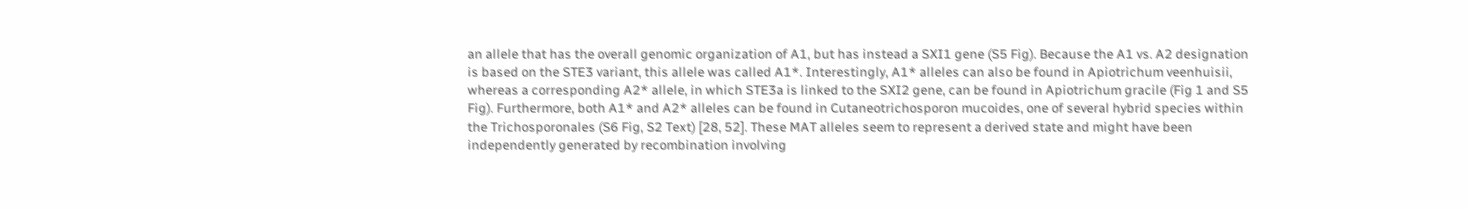an allele that has the overall genomic organization of A1, but has instead a SXI1 gene (S5 Fig). Because the A1 vs. A2 designation is based on the STE3 variant, this allele was called A1*. Interestingly, A1* alleles can also be found in Apiotrichum veenhuisii, whereas a corresponding A2* allele, in which STE3a is linked to the SXI2 gene, can be found in Apiotrichum gracile (Fig 1 and S5 Fig). Furthermore, both A1* and A2* alleles can be found in Cutaneotrichosporon mucoides, one of several hybrid species within the Trichosporonales (S6 Fig, S2 Text) [28, 52]. These MAT alleles seem to represent a derived state and might have been independently generated by recombination involving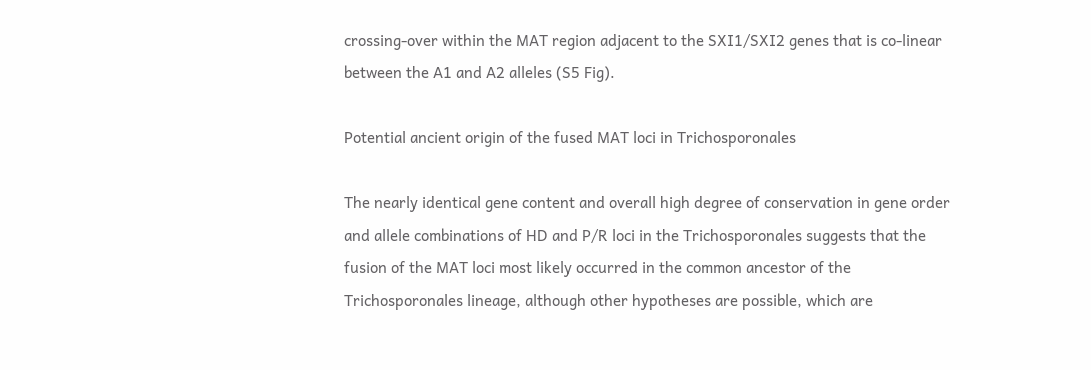crossing-over within the MAT region adjacent to the SXI1/SXI2 genes that is co-linear between the A1 and A2 alleles (S5 Fig).

Potential ancient origin of the fused MAT loci in Trichosporonales

The nearly identical gene content and overall high degree of conservation in gene order and allele combinations of HD and P/R loci in the Trichosporonales suggests that the fusion of the MAT loci most likely occurred in the common ancestor of the Trichosporonales lineage, although other hypotheses are possible, which are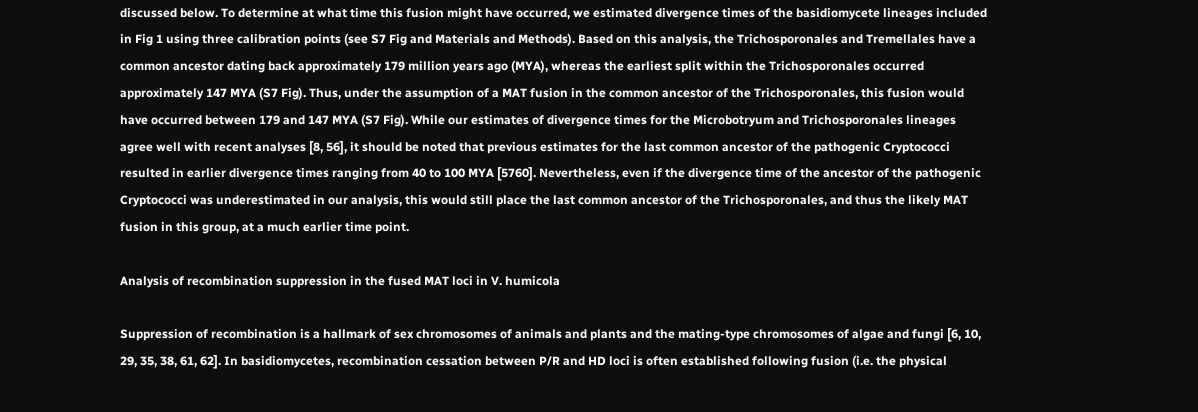discussed below. To determine at what time this fusion might have occurred, we estimated divergence times of the basidiomycete lineages included in Fig 1 using three calibration points (see S7 Fig and Materials and Methods). Based on this analysis, the Trichosporonales and Tremellales have a common ancestor dating back approximately 179 million years ago (MYA), whereas the earliest split within the Trichosporonales occurred approximately 147 MYA (S7 Fig). Thus, under the assumption of a MAT fusion in the common ancestor of the Trichosporonales, this fusion would have occurred between 179 and 147 MYA (S7 Fig). While our estimates of divergence times for the Microbotryum and Trichosporonales lineages agree well with recent analyses [8, 56], it should be noted that previous estimates for the last common ancestor of the pathogenic Cryptococci resulted in earlier divergence times ranging from 40 to 100 MYA [5760]. Nevertheless, even if the divergence time of the ancestor of the pathogenic Cryptococci was underestimated in our analysis, this would still place the last common ancestor of the Trichosporonales, and thus the likely MAT fusion in this group, at a much earlier time point.

Analysis of recombination suppression in the fused MAT loci in V. humicola

Suppression of recombination is a hallmark of sex chromosomes of animals and plants and the mating-type chromosomes of algae and fungi [6, 10, 29, 35, 38, 61, 62]. In basidiomycetes, recombination cessation between P/R and HD loci is often established following fusion (i.e. the physical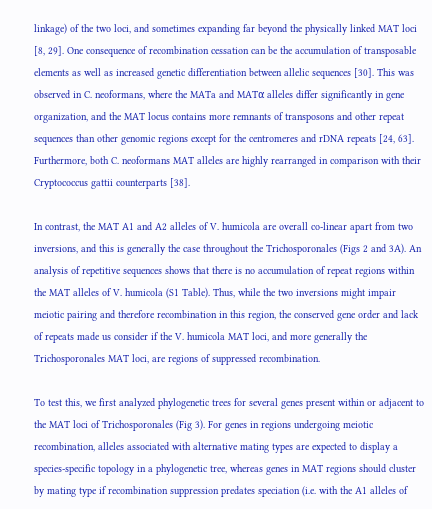linkage) of the two loci, and sometimes expanding far beyond the physically linked MAT loci [8, 29]. One consequence of recombination cessation can be the accumulation of transposable elements as well as increased genetic differentiation between allelic sequences [30]. This was observed in C. neoformans, where the MATa and MATα alleles differ significantly in gene organization, and the MAT locus contains more remnants of transposons and other repeat sequences than other genomic regions except for the centromeres and rDNA repeats [24, 63]. Furthermore, both C. neoformans MAT alleles are highly rearranged in comparison with their Cryptococcus gattii counterparts [38].

In contrast, the MAT A1 and A2 alleles of V. humicola are overall co-linear apart from two inversions, and this is generally the case throughout the Trichosporonales (Figs 2 and 3A). An analysis of repetitive sequences shows that there is no accumulation of repeat regions within the MAT alleles of V. humicola (S1 Table). Thus, while the two inversions might impair meiotic pairing and therefore recombination in this region, the conserved gene order and lack of repeats made us consider if the V. humicola MAT loci, and more generally the Trichosporonales MAT loci, are regions of suppressed recombination.

To test this, we first analyzed phylogenetic trees for several genes present within or adjacent to the MAT loci of Trichosporonales (Fig 3). For genes in regions undergoing meiotic recombination, alleles associated with alternative mating types are expected to display a species-specific topology in a phylogenetic tree, whereas genes in MAT regions should cluster by mating type if recombination suppression predates speciation (i.e. with the A1 alleles of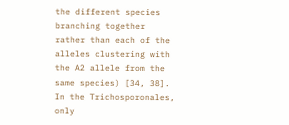the different species branching together rather than each of the alleles clustering with the A2 allele from the same species) [34, 38]. In the Trichosporonales, only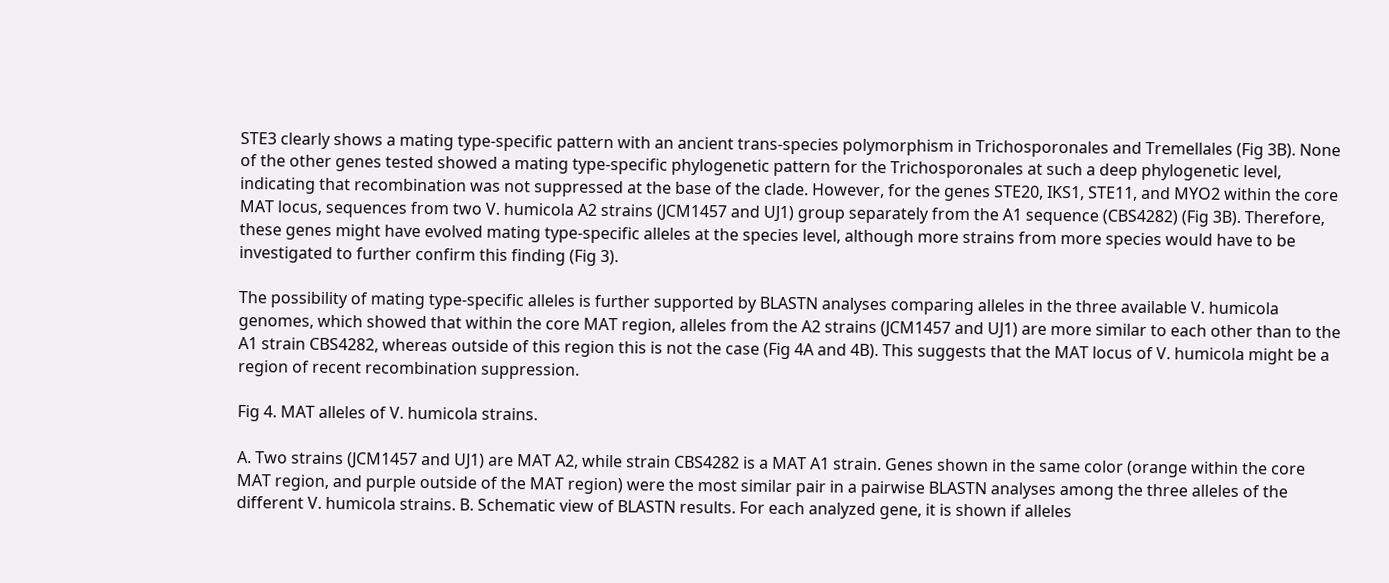STE3 clearly shows a mating type-specific pattern with an ancient trans-species polymorphism in Trichosporonales and Tremellales (Fig 3B). None of the other genes tested showed a mating type-specific phylogenetic pattern for the Trichosporonales at such a deep phylogenetic level, indicating that recombination was not suppressed at the base of the clade. However, for the genes STE20, IKS1, STE11, and MYO2 within the core MAT locus, sequences from two V. humicola A2 strains (JCM1457 and UJ1) group separately from the A1 sequence (CBS4282) (Fig 3B). Therefore, these genes might have evolved mating type-specific alleles at the species level, although more strains from more species would have to be investigated to further confirm this finding (Fig 3).

The possibility of mating type-specific alleles is further supported by BLASTN analyses comparing alleles in the three available V. humicola genomes, which showed that within the core MAT region, alleles from the A2 strains (JCM1457 and UJ1) are more similar to each other than to the A1 strain CBS4282, whereas outside of this region this is not the case (Fig 4A and 4B). This suggests that the MAT locus of V. humicola might be a region of recent recombination suppression.

Fig 4. MAT alleles of V. humicola strains.

A. Two strains (JCM1457 and UJ1) are MAT A2, while strain CBS4282 is a MAT A1 strain. Genes shown in the same color (orange within the core MAT region, and purple outside of the MAT region) were the most similar pair in a pairwise BLASTN analyses among the three alleles of the different V. humicola strains. B. Schematic view of BLASTN results. For each analyzed gene, it is shown if alleles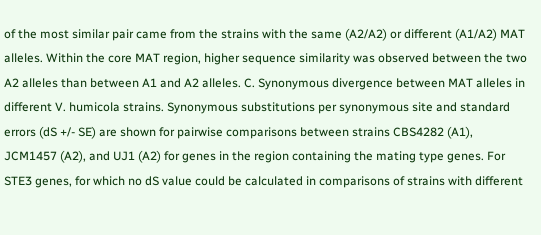of the most similar pair came from the strains with the same (A2/A2) or different (A1/A2) MAT alleles. Within the core MAT region, higher sequence similarity was observed between the two A2 alleles than between A1 and A2 alleles. C. Synonymous divergence between MAT alleles in different V. humicola strains. Synonymous substitutions per synonymous site and standard errors (dS +/- SE) are shown for pairwise comparisons between strains CBS4282 (A1), JCM1457 (A2), and UJ1 (A2) for genes in the region containing the mating type genes. For STE3 genes, for which no dS value could be calculated in comparisons of strains with different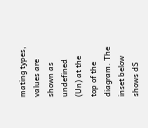mating types, values are shown as undefined (Un) at the top of the diagram. The inset below shows dS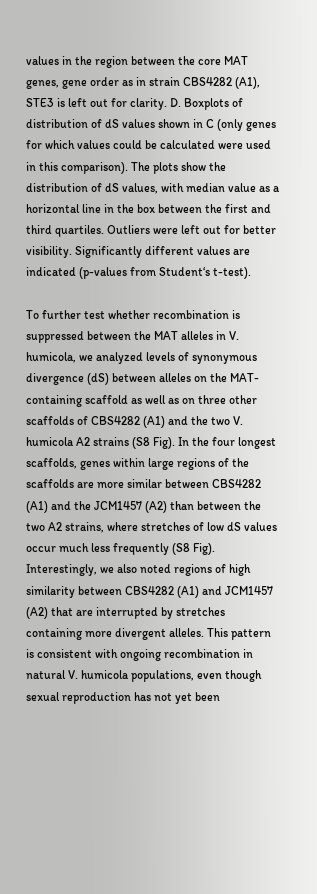values in the region between the core MAT genes, gene order as in strain CBS4282 (A1), STE3 is left out for clarity. D. Boxplots of distribution of dS values shown in C (only genes for which values could be calculated were used in this comparison). The plots show the distribution of dS values, with median value as a horizontal line in the box between the first and third quartiles. Outliers were left out for better visibility. Significantly different values are indicated (p-values from Student‘s t-test).

To further test whether recombination is suppressed between the MAT alleles in V. humicola, we analyzed levels of synonymous divergence (dS) between alleles on the MAT-containing scaffold as well as on three other scaffolds of CBS4282 (A1) and the two V. humicola A2 strains (S8 Fig). In the four longest scaffolds, genes within large regions of the scaffolds are more similar between CBS4282 (A1) and the JCM1457 (A2) than between the two A2 strains, where stretches of low dS values occur much less frequently (S8 Fig). Interestingly, we also noted regions of high similarity between CBS4282 (A1) and JCM1457 (A2) that are interrupted by stretches containing more divergent alleles. This pattern is consistent with ongoing recombination in natural V. humicola populations, even though sexual reproduction has not yet been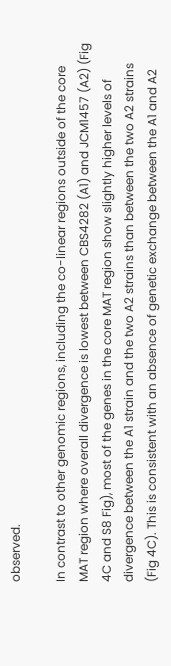observed.

In contrast to other genomic regions, including the co-linear regions outside of the core MAT region where overall divergence is lowest between CBS4282 (A1) and JCM1457 (A2) (Fig 4C and S8 Fig), most of the genes in the core MAT region show slightly higher levels of divergence between the A1 strain and the two A2 strains than between the two A2 strains (Fig 4C). This is consistent with an absence of genetic exchange between the A1 and A2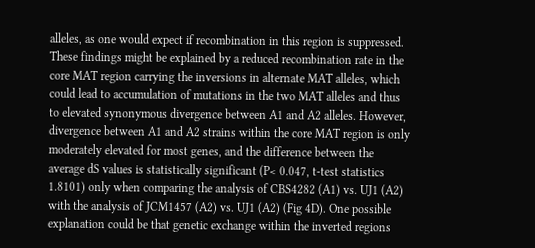alleles, as one would expect if recombination in this region is suppressed. These findings might be explained by a reduced recombination rate in the core MAT region carrying the inversions in alternate MAT alleles, which could lead to accumulation of mutations in the two MAT alleles and thus to elevated synonymous divergence between A1 and A2 alleles. However, divergence between A1 and A2 strains within the core MAT region is only moderately elevated for most genes, and the difference between the average dS values is statistically significant (P< 0.047, t-test statistics 1.8101) only when comparing the analysis of CBS4282 (A1) vs. UJ1 (A2) with the analysis of JCM1457 (A2) vs. UJ1 (A2) (Fig 4D). One possible explanation could be that genetic exchange within the inverted regions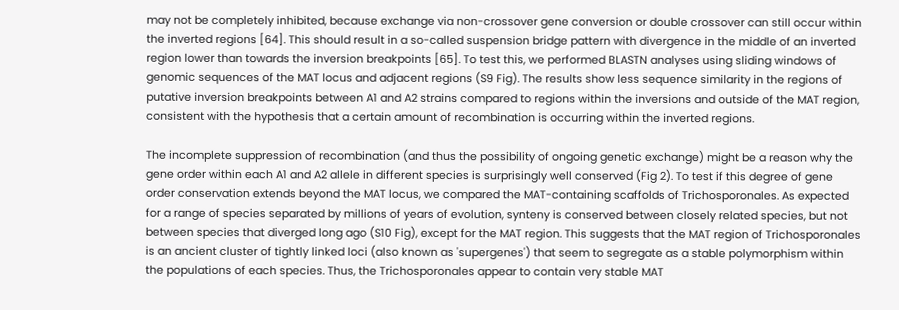may not be completely inhibited, because exchange via non-crossover gene conversion or double crossover can still occur within the inverted regions [64]. This should result in a so-called suspension bridge pattern with divergence in the middle of an inverted region lower than towards the inversion breakpoints [65]. To test this, we performed BLASTN analyses using sliding windows of genomic sequences of the MAT locus and adjacent regions (S9 Fig). The results show less sequence similarity in the regions of putative inversion breakpoints between A1 and A2 strains compared to regions within the inversions and outside of the MAT region, consistent with the hypothesis that a certain amount of recombination is occurring within the inverted regions.

The incomplete suppression of recombination (and thus the possibility of ongoing genetic exchange) might be a reason why the gene order within each A1 and A2 allele in different species is surprisingly well conserved (Fig 2). To test if this degree of gene order conservation extends beyond the MAT locus, we compared the MAT-containing scaffolds of Trichosporonales. As expected for a range of species separated by millions of years of evolution, synteny is conserved between closely related species, but not between species that diverged long ago (S10 Fig), except for the MAT region. This suggests that the MAT region of Trichosporonales is an ancient cluster of tightly linked loci (also known as 'supergenes') that seem to segregate as a stable polymorphism within the populations of each species. Thus, the Trichosporonales appear to contain very stable MAT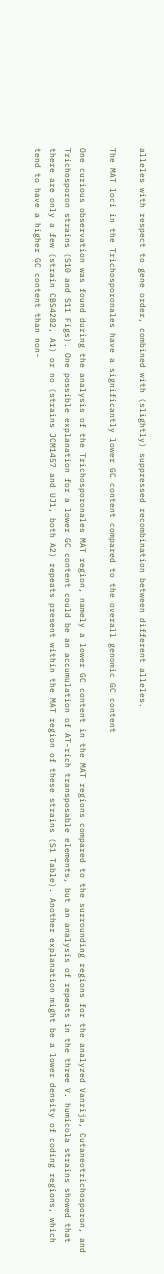alleles with respect to gene order, combined with (slightly) suppressed recombination between different alleles.

The MAT loci in the Trichosporonales have a significantly lower GC content compared to the overall genomic GC content

One curious observation was found during the analysis of the Trichosporonales MAT region, namely a lower GC content in the MAT regions compared to the surrounding regions for the analyzed Vanrija, Cutaneotrichosporon, and Trichosporon strains (S10 and S11 Figs). One possible explanation for a lower GC content could be an accumulation of AT-rich transposable elements, but an analysis of repeats in the three V. humicola strains showed that there are only a few (strain CBS4282, A1) or no (strains JCM1457 and UJ1, both A2) repeats present within the MAT region of these strains (S1 Table). Another explanation might be a lower density of coding regions, which tend to have a higher GC content than non-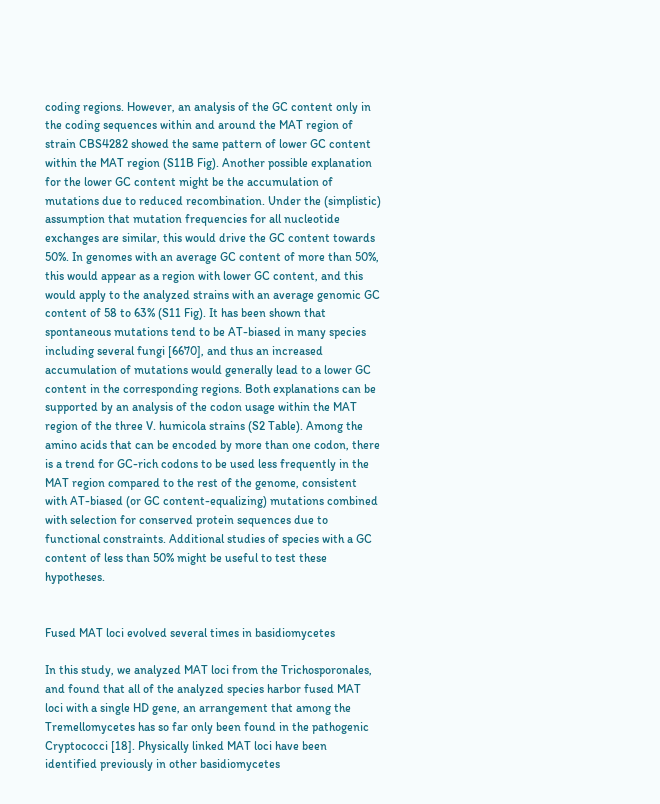coding regions. However, an analysis of the GC content only in the coding sequences within and around the MAT region of strain CBS4282 showed the same pattern of lower GC content within the MAT region (S11B Fig). Another possible explanation for the lower GC content might be the accumulation of mutations due to reduced recombination. Under the (simplistic) assumption that mutation frequencies for all nucleotide exchanges are similar, this would drive the GC content towards 50%. In genomes with an average GC content of more than 50%, this would appear as a region with lower GC content, and this would apply to the analyzed strains with an average genomic GC content of 58 to 63% (S11 Fig). It has been shown that spontaneous mutations tend to be AT-biased in many species including several fungi [6670], and thus an increased accumulation of mutations would generally lead to a lower GC content in the corresponding regions. Both explanations can be supported by an analysis of the codon usage within the MAT region of the three V. humicola strains (S2 Table). Among the amino acids that can be encoded by more than one codon, there is a trend for GC-rich codons to be used less frequently in the MAT region compared to the rest of the genome, consistent with AT-biased (or GC content-equalizing) mutations combined with selection for conserved protein sequences due to functional constraints. Additional studies of species with a GC content of less than 50% might be useful to test these hypotheses.


Fused MAT loci evolved several times in basidiomycetes

In this study, we analyzed MAT loci from the Trichosporonales, and found that all of the analyzed species harbor fused MAT loci with a single HD gene, an arrangement that among the Tremellomycetes has so far only been found in the pathogenic Cryptococci [18]. Physically linked MAT loci have been identified previously in other basidiomycetes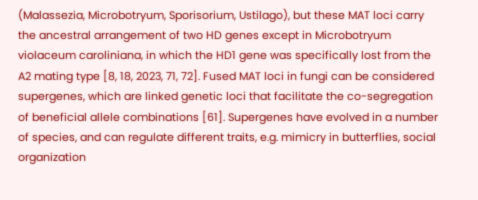(Malassezia, Microbotryum, Sporisorium, Ustilago), but these MAT loci carry the ancestral arrangement of two HD genes except in Microbotryum violaceum caroliniana, in which the HD1 gene was specifically lost from the A2 mating type [8, 18, 2023, 71, 72]. Fused MAT loci in fungi can be considered supergenes, which are linked genetic loci that facilitate the co-segregation of beneficial allele combinations [61]. Supergenes have evolved in a number of species, and can regulate different traits, e.g. mimicry in butterflies, social organization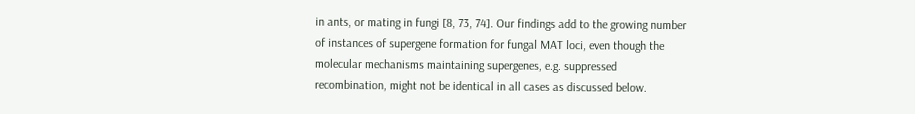in ants, or mating in fungi [8, 73, 74]. Our findings add to the growing number of instances of supergene formation for fungal MAT loci, even though the molecular mechanisms maintaining supergenes, e.g. suppressed recombination, might not be identical in all cases as discussed below.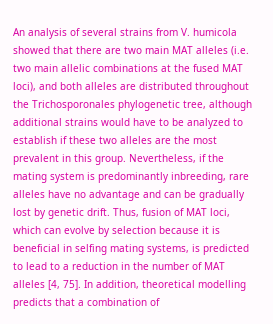An analysis of several strains from V. humicola showed that there are two main MAT alleles (i.e. two main allelic combinations at the fused MAT loci), and both alleles are distributed throughout the Trichosporonales phylogenetic tree, although additional strains would have to be analyzed to establish if these two alleles are the most prevalent in this group. Nevertheless, if the mating system is predominantly inbreeding, rare alleles have no advantage and can be gradually lost by genetic drift. Thus, fusion of MAT loci, which can evolve by selection because it is beneficial in selfing mating systems, is predicted to lead to a reduction in the number of MAT alleles [4, 75]. In addition, theoretical modelling predicts that a combination of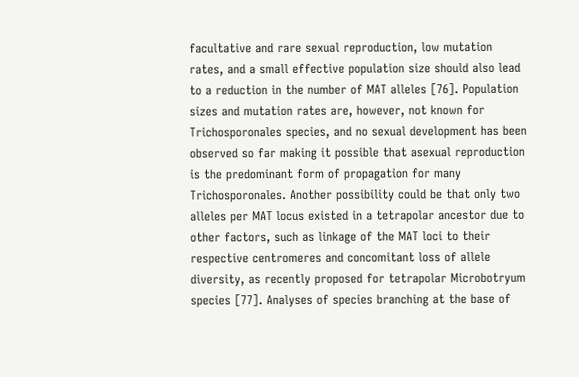facultative and rare sexual reproduction, low mutation rates, and a small effective population size should also lead to a reduction in the number of MAT alleles [76]. Population sizes and mutation rates are, however, not known for Trichosporonales species, and no sexual development has been observed so far making it possible that asexual reproduction is the predominant form of propagation for many Trichosporonales. Another possibility could be that only two alleles per MAT locus existed in a tetrapolar ancestor due to other factors, such as linkage of the MAT loci to their respective centromeres and concomitant loss of allele diversity, as recently proposed for tetrapolar Microbotryum species [77]. Analyses of species branching at the base of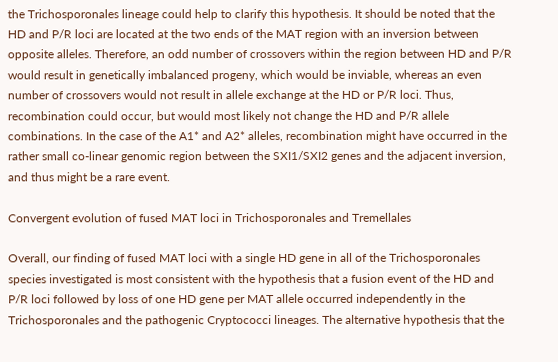the Trichosporonales lineage could help to clarify this hypothesis. It should be noted that the HD and P/R loci are located at the two ends of the MAT region with an inversion between opposite alleles. Therefore, an odd number of crossovers within the region between HD and P/R would result in genetically imbalanced progeny, which would be inviable, whereas an even number of crossovers would not result in allele exchange at the HD or P/R loci. Thus, recombination could occur, but would most likely not change the HD and P/R allele combinations. In the case of the A1* and A2* alleles, recombination might have occurred in the rather small co-linear genomic region between the SXI1/SXI2 genes and the adjacent inversion, and thus might be a rare event.

Convergent evolution of fused MAT loci in Trichosporonales and Tremellales

Overall, our finding of fused MAT loci with a single HD gene in all of the Trichosporonales species investigated is most consistent with the hypothesis that a fusion event of the HD and P/R loci followed by loss of one HD gene per MAT allele occurred independently in the Trichosporonales and the pathogenic Cryptococci lineages. The alternative hypothesis that the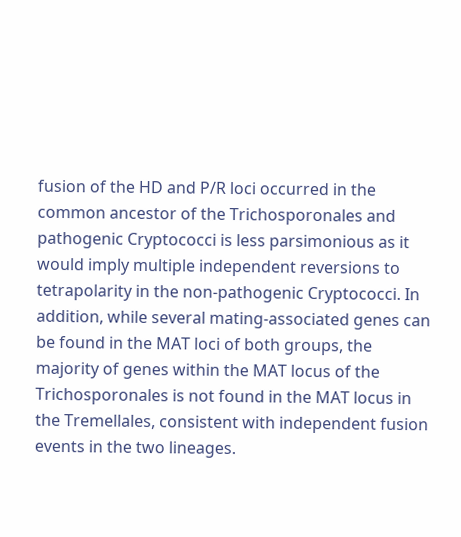fusion of the HD and P/R loci occurred in the common ancestor of the Trichosporonales and pathogenic Cryptococci is less parsimonious as it would imply multiple independent reversions to tetrapolarity in the non-pathogenic Cryptococci. In addition, while several mating-associated genes can be found in the MAT loci of both groups, the majority of genes within the MAT locus of the Trichosporonales is not found in the MAT locus in the Tremellales, consistent with independent fusion events in the two lineages.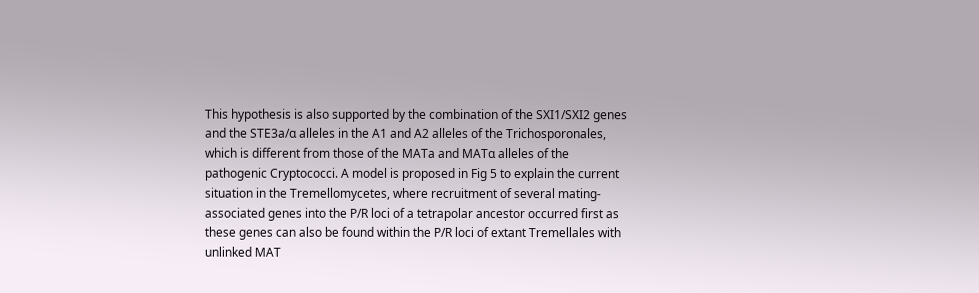This hypothesis is also supported by the combination of the SXI1/SXI2 genes and the STE3a/α alleles in the A1 and A2 alleles of the Trichosporonales, which is different from those of the MATa and MATα alleles of the pathogenic Cryptococci. A model is proposed in Fig 5 to explain the current situation in the Tremellomycetes, where recruitment of several mating-associated genes into the P/R loci of a tetrapolar ancestor occurred first as these genes can also be found within the P/R loci of extant Tremellales with unlinked MAT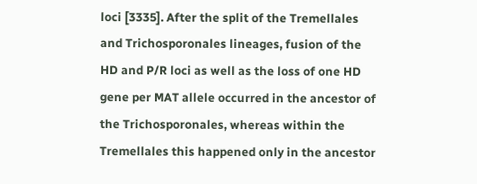loci [3335]. After the split of the Tremellales and Trichosporonales lineages, fusion of the HD and P/R loci as well as the loss of one HD gene per MAT allele occurred in the ancestor of the Trichosporonales, whereas within the Tremellales this happened only in the ancestor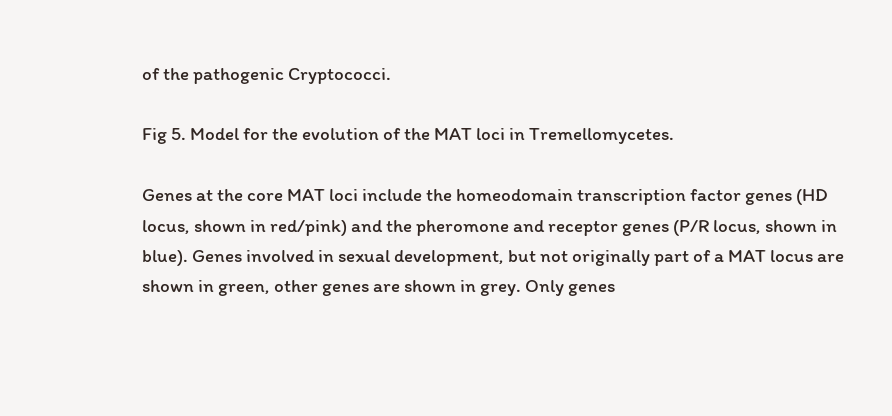of the pathogenic Cryptococci.

Fig 5. Model for the evolution of the MAT loci in Tremellomycetes.

Genes at the core MAT loci include the homeodomain transcription factor genes (HD locus, shown in red/pink) and the pheromone and receptor genes (P/R locus, shown in blue). Genes involved in sexual development, but not originally part of a MAT locus are shown in green, other genes are shown in grey. Only genes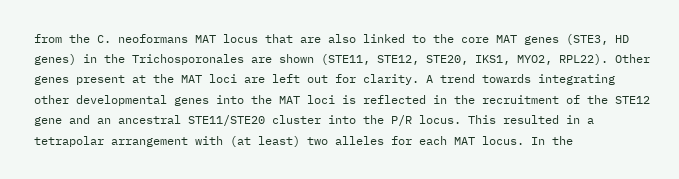from the C. neoformans MAT locus that are also linked to the core MAT genes (STE3, HD genes) in the Trichosporonales are shown (STE11, STE12, STE20, IKS1, MYO2, RPL22). Other genes present at the MAT loci are left out for clarity. A trend towards integrating other developmental genes into the MAT loci is reflected in the recruitment of the STE12 gene and an ancestral STE11/STE20 cluster into the P/R locus. This resulted in a tetrapolar arrangement with (at least) two alleles for each MAT locus. In the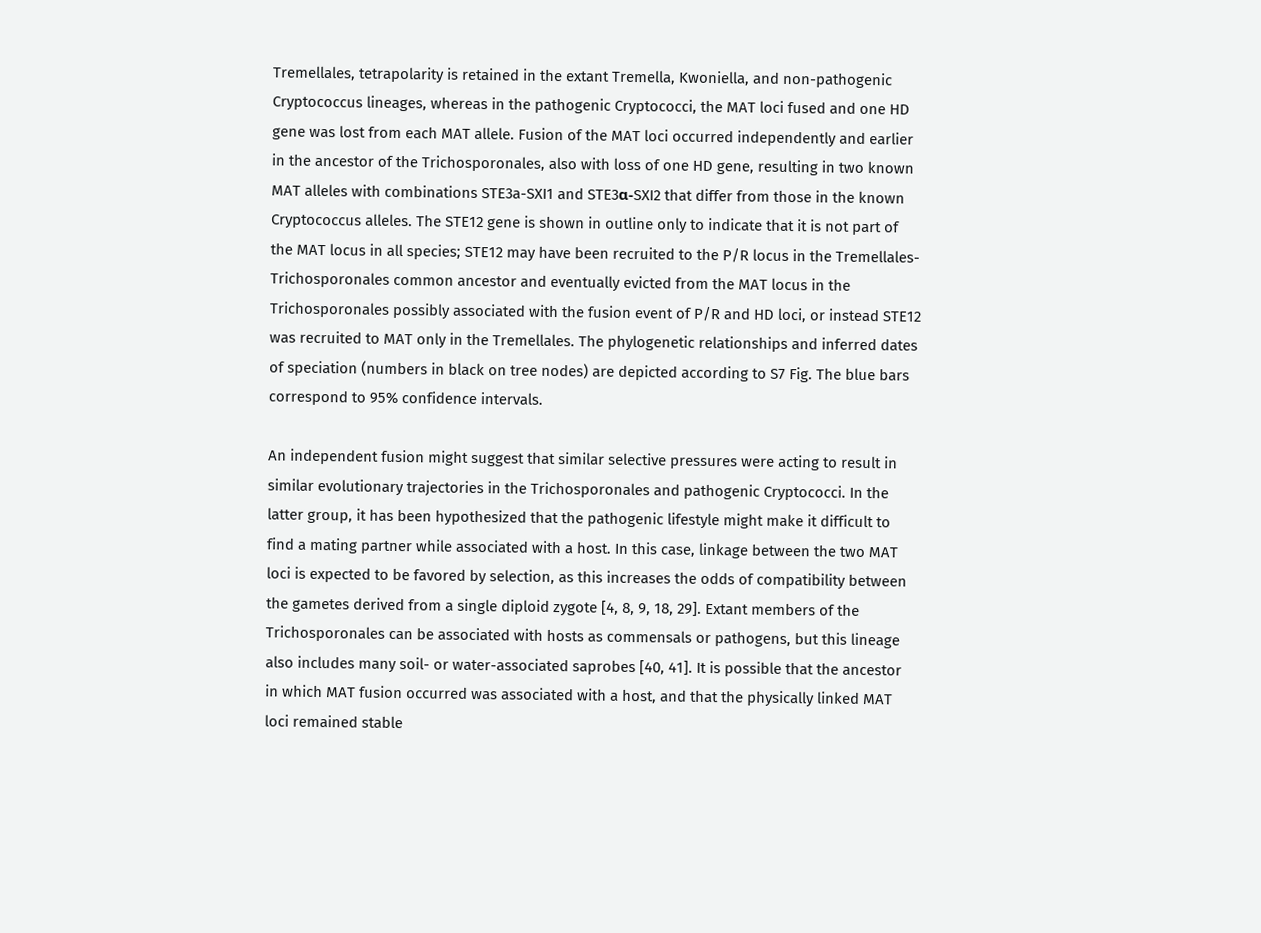Tremellales, tetrapolarity is retained in the extant Tremella, Kwoniella, and non-pathogenic Cryptococcus lineages, whereas in the pathogenic Cryptococci, the MAT loci fused and one HD gene was lost from each MAT allele. Fusion of the MAT loci occurred independently and earlier in the ancestor of the Trichosporonales, also with loss of one HD gene, resulting in two known MAT alleles with combinations STE3a-SXI1 and STE3α-SXI2 that differ from those in the known Cryptococcus alleles. The STE12 gene is shown in outline only to indicate that it is not part of the MAT locus in all species; STE12 may have been recruited to the P/R locus in the Tremellales-Trichosporonales common ancestor and eventually evicted from the MAT locus in the Trichosporonales possibly associated with the fusion event of P/R and HD loci, or instead STE12 was recruited to MAT only in the Tremellales. The phylogenetic relationships and inferred dates of speciation (numbers in black on tree nodes) are depicted according to S7 Fig. The blue bars correspond to 95% confidence intervals.

An independent fusion might suggest that similar selective pressures were acting to result in similar evolutionary trajectories in the Trichosporonales and pathogenic Cryptococci. In the latter group, it has been hypothesized that the pathogenic lifestyle might make it difficult to find a mating partner while associated with a host. In this case, linkage between the two MAT loci is expected to be favored by selection, as this increases the odds of compatibility between the gametes derived from a single diploid zygote [4, 8, 9, 18, 29]. Extant members of the Trichosporonales can be associated with hosts as commensals or pathogens, but this lineage also includes many soil- or water-associated saprobes [40, 41]. It is possible that the ancestor in which MAT fusion occurred was associated with a host, and that the physically linked MAT loci remained stable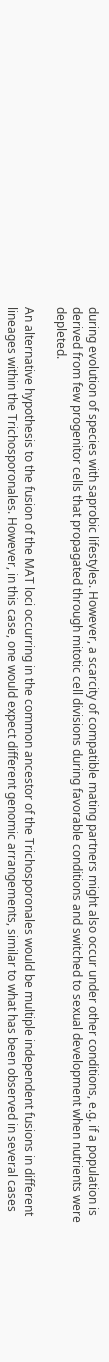during evolution of species with saprobic lifestyles. However, a scarcity of compatible mating partners might also occur under other conditions, e.g. if a population is derived from few progenitor cells that propagated through mitotic cell divisions during favorable conditions and switched to sexual development when nutrients were depleted.

An alternative hypothesis to the fusion of the MAT loci occurring in the common ancestor of the Trichosporonales would be multiple independent fusions in different lineages within the Trichosporonales. However, in this case, one would expect different genomic arrangements, similar to what has been observed in several cases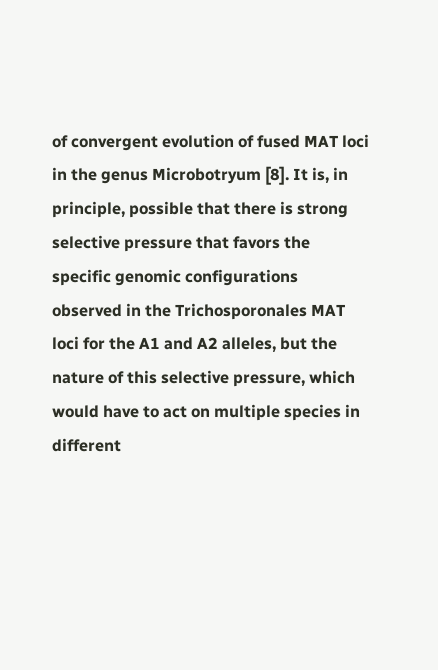of convergent evolution of fused MAT loci in the genus Microbotryum [8]. It is, in principle, possible that there is strong selective pressure that favors the specific genomic configurations observed in the Trichosporonales MAT loci for the A1 and A2 alleles, but the nature of this selective pressure, which would have to act on multiple species in different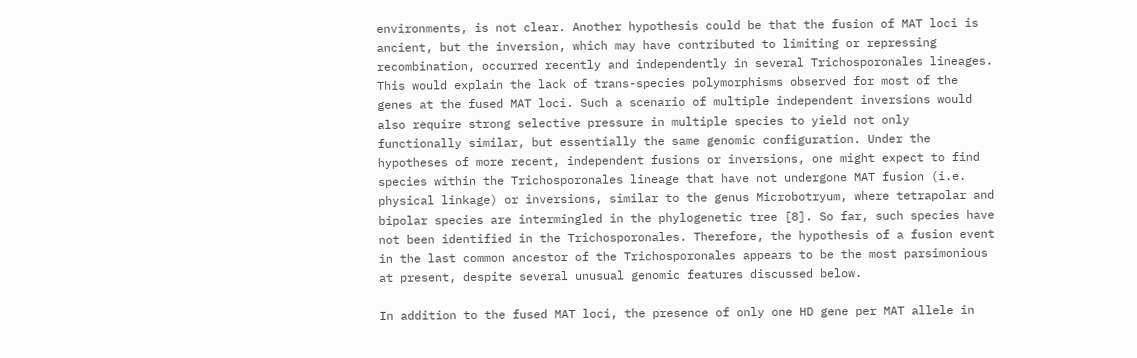environments, is not clear. Another hypothesis could be that the fusion of MAT loci is ancient, but the inversion, which may have contributed to limiting or repressing recombination, occurred recently and independently in several Trichosporonales lineages. This would explain the lack of trans-species polymorphisms observed for most of the genes at the fused MAT loci. Such a scenario of multiple independent inversions would also require strong selective pressure in multiple species to yield not only functionally similar, but essentially the same genomic configuration. Under the hypotheses of more recent, independent fusions or inversions, one might expect to find species within the Trichosporonales lineage that have not undergone MAT fusion (i.e. physical linkage) or inversions, similar to the genus Microbotryum, where tetrapolar and bipolar species are intermingled in the phylogenetic tree [8]. So far, such species have not been identified in the Trichosporonales. Therefore, the hypothesis of a fusion event in the last common ancestor of the Trichosporonales appears to be the most parsimonious at present, despite several unusual genomic features discussed below.

In addition to the fused MAT loci, the presence of only one HD gene per MAT allele in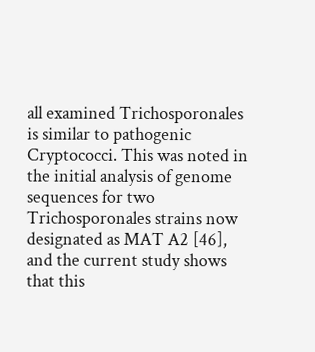all examined Trichosporonales is similar to pathogenic Cryptococci. This was noted in the initial analysis of genome sequences for two Trichosporonales strains now designated as MAT A2 [46], and the current study shows that this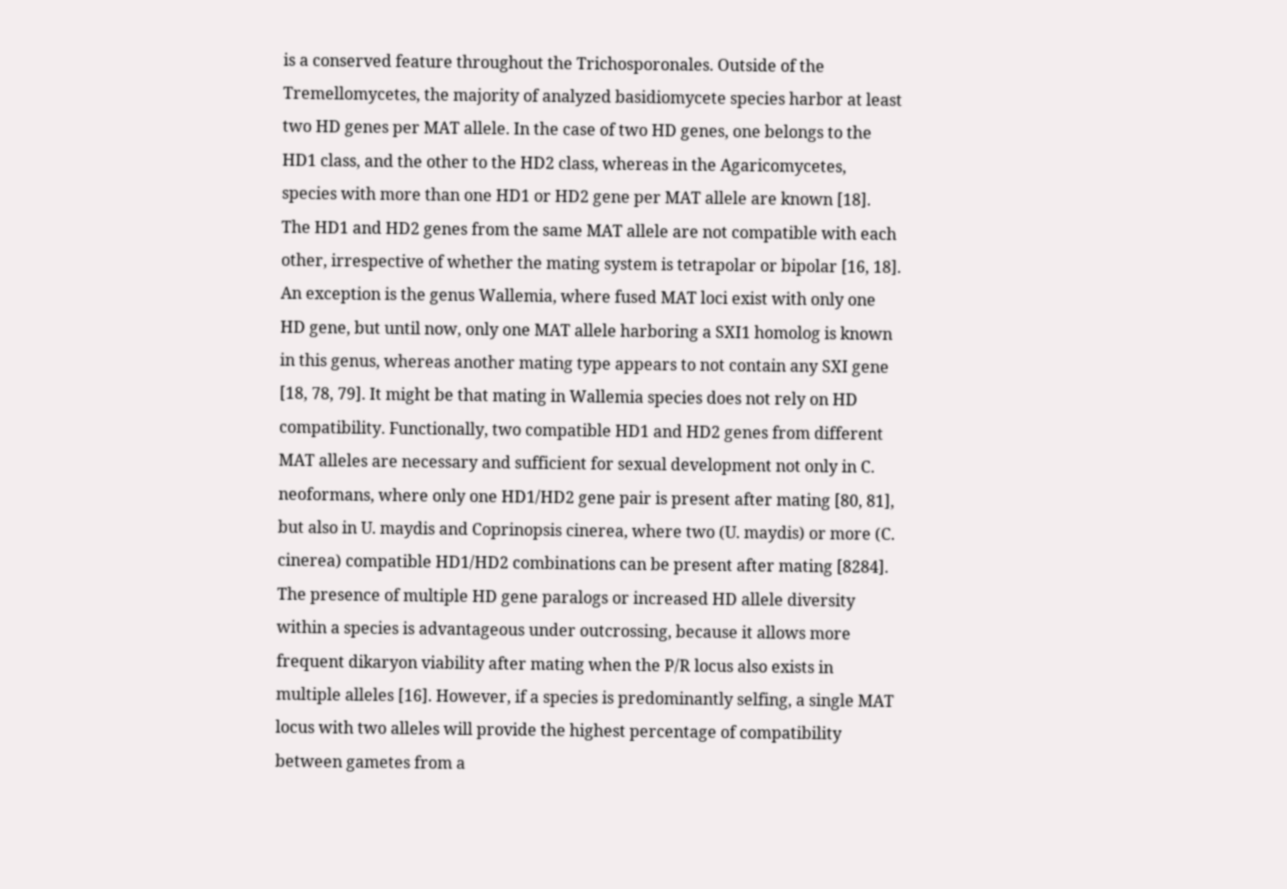is a conserved feature throughout the Trichosporonales. Outside of the Tremellomycetes, the majority of analyzed basidiomycete species harbor at least two HD genes per MAT allele. In the case of two HD genes, one belongs to the HD1 class, and the other to the HD2 class, whereas in the Agaricomycetes, species with more than one HD1 or HD2 gene per MAT allele are known [18]. The HD1 and HD2 genes from the same MAT allele are not compatible with each other, irrespective of whether the mating system is tetrapolar or bipolar [16, 18]. An exception is the genus Wallemia, where fused MAT loci exist with only one HD gene, but until now, only one MAT allele harboring a SXI1 homolog is known in this genus, whereas another mating type appears to not contain any SXI gene [18, 78, 79]. It might be that mating in Wallemia species does not rely on HD compatibility. Functionally, two compatible HD1 and HD2 genes from different MAT alleles are necessary and sufficient for sexual development not only in C. neoformans, where only one HD1/HD2 gene pair is present after mating [80, 81], but also in U. maydis and Coprinopsis cinerea, where two (U. maydis) or more (C. cinerea) compatible HD1/HD2 combinations can be present after mating [8284]. The presence of multiple HD gene paralogs or increased HD allele diversity within a species is advantageous under outcrossing, because it allows more frequent dikaryon viability after mating when the P/R locus also exists in multiple alleles [16]. However, if a species is predominantly selfing, a single MAT locus with two alleles will provide the highest percentage of compatibility between gametes from a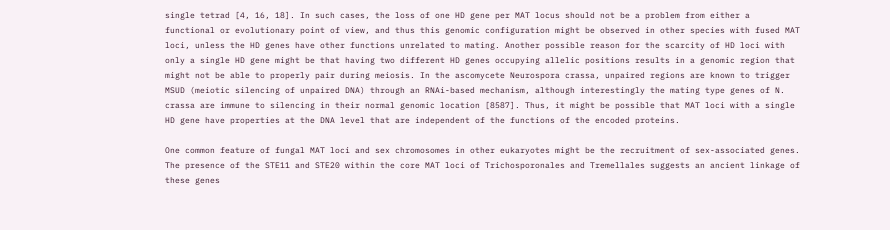single tetrad [4, 16, 18]. In such cases, the loss of one HD gene per MAT locus should not be a problem from either a functional or evolutionary point of view, and thus this genomic configuration might be observed in other species with fused MAT loci, unless the HD genes have other functions unrelated to mating. Another possible reason for the scarcity of HD loci with only a single HD gene might be that having two different HD genes occupying allelic positions results in a genomic region that might not be able to properly pair during meiosis. In the ascomycete Neurospora crassa, unpaired regions are known to trigger MSUD (meiotic silencing of unpaired DNA) through an RNAi-based mechanism, although interestingly the mating type genes of N. crassa are immune to silencing in their normal genomic location [8587]. Thus, it might be possible that MAT loci with a single HD gene have properties at the DNA level that are independent of the functions of the encoded proteins.

One common feature of fungal MAT loci and sex chromosomes in other eukaryotes might be the recruitment of sex-associated genes. The presence of the STE11 and STE20 within the core MAT loci of Trichosporonales and Tremellales suggests an ancient linkage of these genes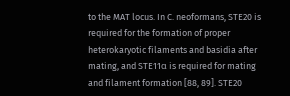to the MAT locus. In C. neoformans, STE20 is required for the formation of proper heterokaryotic filaments and basidia after mating, and STE11α is required for mating and filament formation [88, 89]. STE20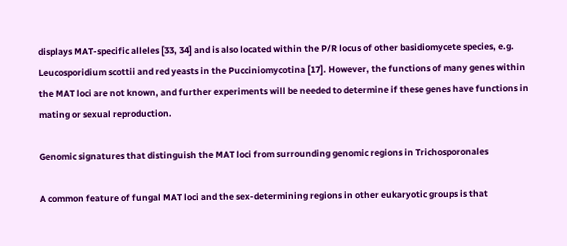displays MAT-specific alleles [33, 34] and is also located within the P/R locus of other basidiomycete species, e.g. Leucosporidium scottii and red yeasts in the Pucciniomycotina [17]. However, the functions of many genes within the MAT loci are not known, and further experiments will be needed to determine if these genes have functions in mating or sexual reproduction.

Genomic signatures that distinguish the MAT loci from surrounding genomic regions in Trichosporonales

A common feature of fungal MAT loci and the sex-determining regions in other eukaryotic groups is that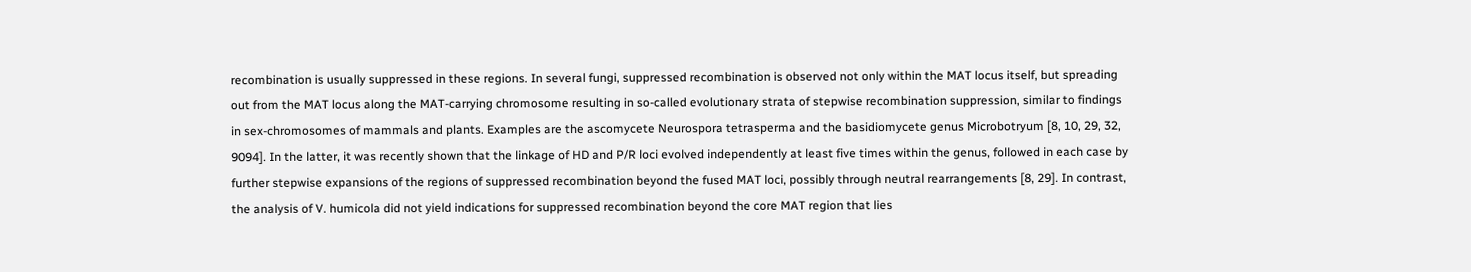recombination is usually suppressed in these regions. In several fungi, suppressed recombination is observed not only within the MAT locus itself, but spreading out from the MAT locus along the MAT-carrying chromosome resulting in so-called evolutionary strata of stepwise recombination suppression, similar to findings in sex-chromosomes of mammals and plants. Examples are the ascomycete Neurospora tetrasperma and the basidiomycete genus Microbotryum [8, 10, 29, 32, 9094]. In the latter, it was recently shown that the linkage of HD and P/R loci evolved independently at least five times within the genus, followed in each case by further stepwise expansions of the regions of suppressed recombination beyond the fused MAT loci, possibly through neutral rearrangements [8, 29]. In contrast, the analysis of V. humicola did not yield indications for suppressed recombination beyond the core MAT region that lies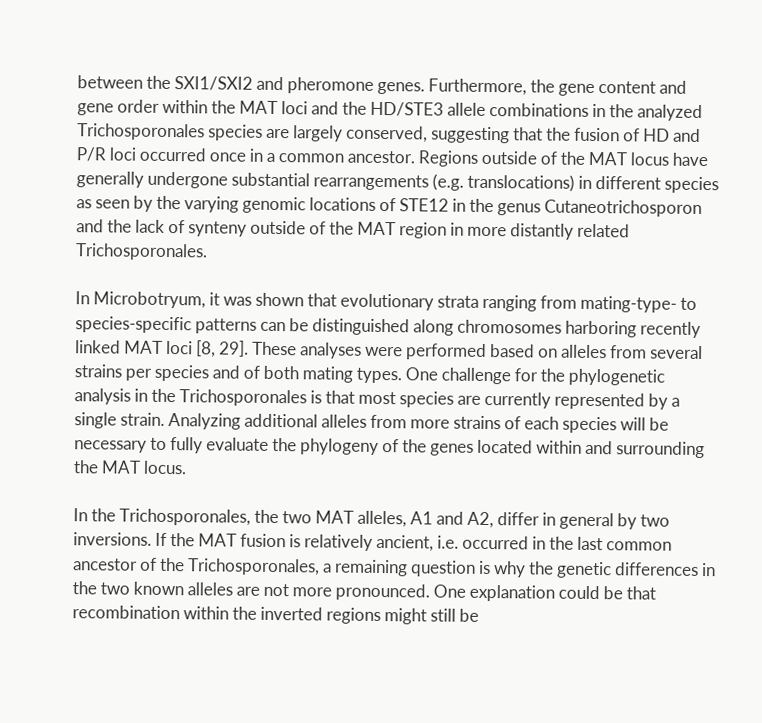between the SXI1/SXI2 and pheromone genes. Furthermore, the gene content and gene order within the MAT loci and the HD/STE3 allele combinations in the analyzed Trichosporonales species are largely conserved, suggesting that the fusion of HD and P/R loci occurred once in a common ancestor. Regions outside of the MAT locus have generally undergone substantial rearrangements (e.g. translocations) in different species as seen by the varying genomic locations of STE12 in the genus Cutaneotrichosporon and the lack of synteny outside of the MAT region in more distantly related Trichosporonales.

In Microbotryum, it was shown that evolutionary strata ranging from mating-type- to species-specific patterns can be distinguished along chromosomes harboring recently linked MAT loci [8, 29]. These analyses were performed based on alleles from several strains per species and of both mating types. One challenge for the phylogenetic analysis in the Trichosporonales is that most species are currently represented by a single strain. Analyzing additional alleles from more strains of each species will be necessary to fully evaluate the phylogeny of the genes located within and surrounding the MAT locus.

In the Trichosporonales, the two MAT alleles, A1 and A2, differ in general by two inversions. If the MAT fusion is relatively ancient, i.e. occurred in the last common ancestor of the Trichosporonales, a remaining question is why the genetic differences in the two known alleles are not more pronounced. One explanation could be that recombination within the inverted regions might still be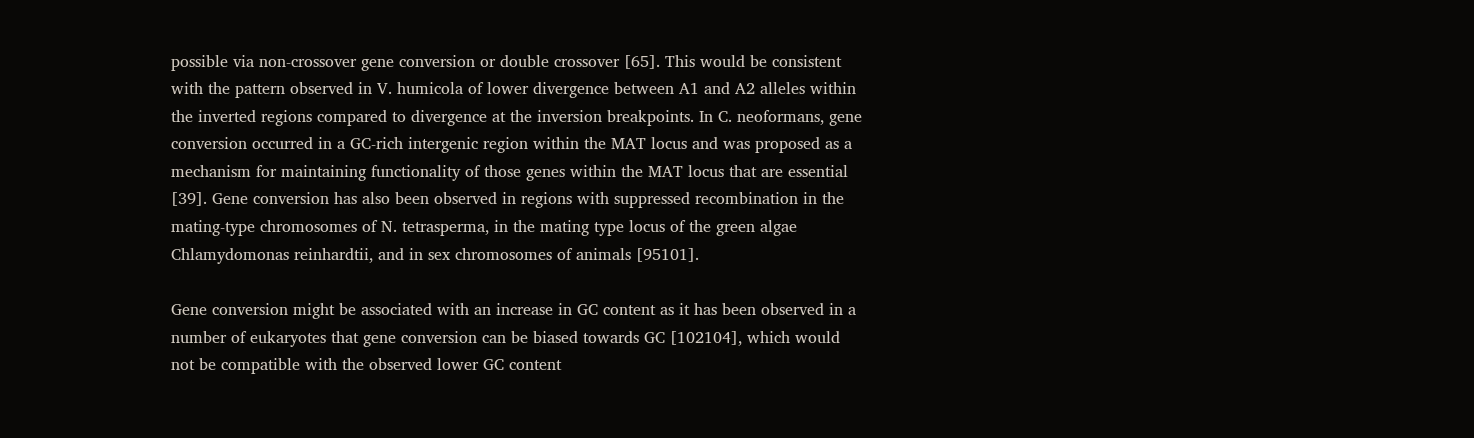possible via non-crossover gene conversion or double crossover [65]. This would be consistent with the pattern observed in V. humicola of lower divergence between A1 and A2 alleles within the inverted regions compared to divergence at the inversion breakpoints. In C. neoformans, gene conversion occurred in a GC-rich intergenic region within the MAT locus and was proposed as a mechanism for maintaining functionality of those genes within the MAT locus that are essential [39]. Gene conversion has also been observed in regions with suppressed recombination in the mating-type chromosomes of N. tetrasperma, in the mating type locus of the green algae Chlamydomonas reinhardtii, and in sex chromosomes of animals [95101].

Gene conversion might be associated with an increase in GC content as it has been observed in a number of eukaryotes that gene conversion can be biased towards GC [102104], which would not be compatible with the observed lower GC content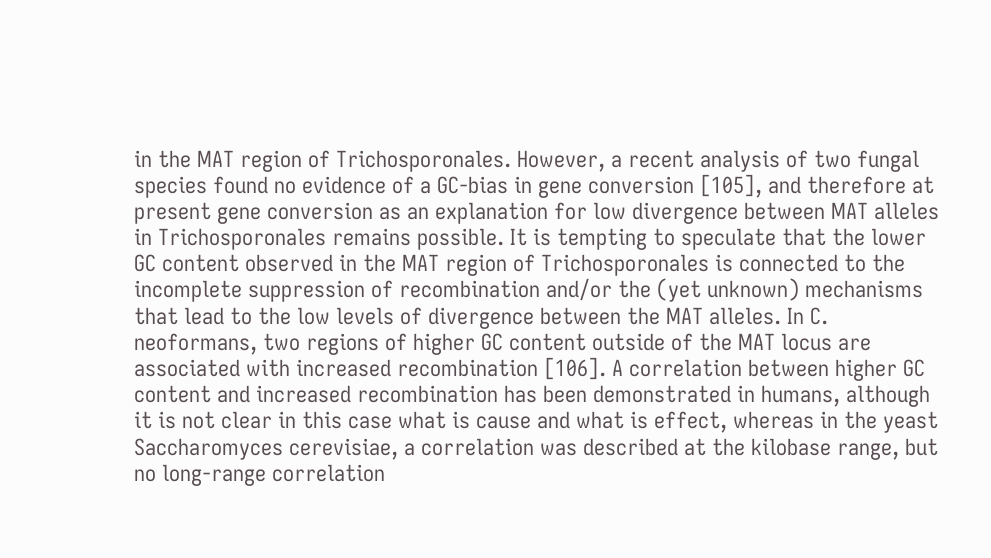in the MAT region of Trichosporonales. However, a recent analysis of two fungal species found no evidence of a GC-bias in gene conversion [105], and therefore at present gene conversion as an explanation for low divergence between MAT alleles in Trichosporonales remains possible. It is tempting to speculate that the lower GC content observed in the MAT region of Trichosporonales is connected to the incomplete suppression of recombination and/or the (yet unknown) mechanisms that lead to the low levels of divergence between the MAT alleles. In C. neoformans, two regions of higher GC content outside of the MAT locus are associated with increased recombination [106]. A correlation between higher GC content and increased recombination has been demonstrated in humans, although it is not clear in this case what is cause and what is effect, whereas in the yeast Saccharomyces cerevisiae, a correlation was described at the kilobase range, but no long-range correlation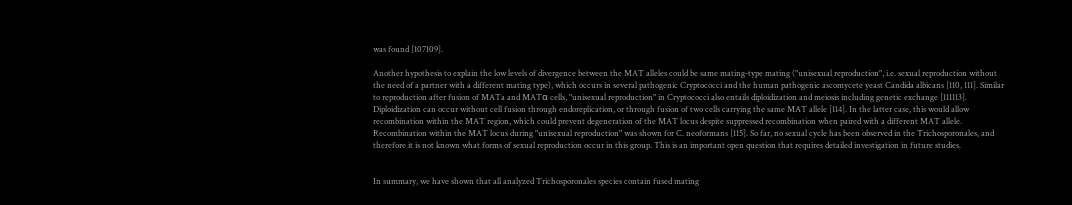was found [107109].

Another hypothesis to explain the low levels of divergence between the MAT alleles could be same mating-type mating ("unisexual reproduction", i.e. sexual reproduction without the need of a partner with a different mating type), which occurs in several pathogenic Cryptococci and the human pathogenic ascomycete yeast Candida albicans [110, 111]. Similar to reproduction after fusion of MATa and MATα cells, "unisexual reproduction" in Cryptococci also entails diploidization and meiosis including genetic exchange [111113]. Diploidization can occur without cell fusion through endoreplication, or through fusion of two cells carrying the same MAT allele [114]. In the latter case, this would allow recombination within the MAT region, which could prevent degeneration of the MAT locus despite suppressed recombination when paired with a different MAT allele. Recombination within the MAT locus during "unisexual reproduction" was shown for C. neoformans [115]. So far, no sexual cycle has been observed in the Trichosporonales, and therefore it is not known what forms of sexual reproduction occur in this group. This is an important open question that requires detailed investigation in future studies.


In summary, we have shown that all analyzed Trichosporonales species contain fused mating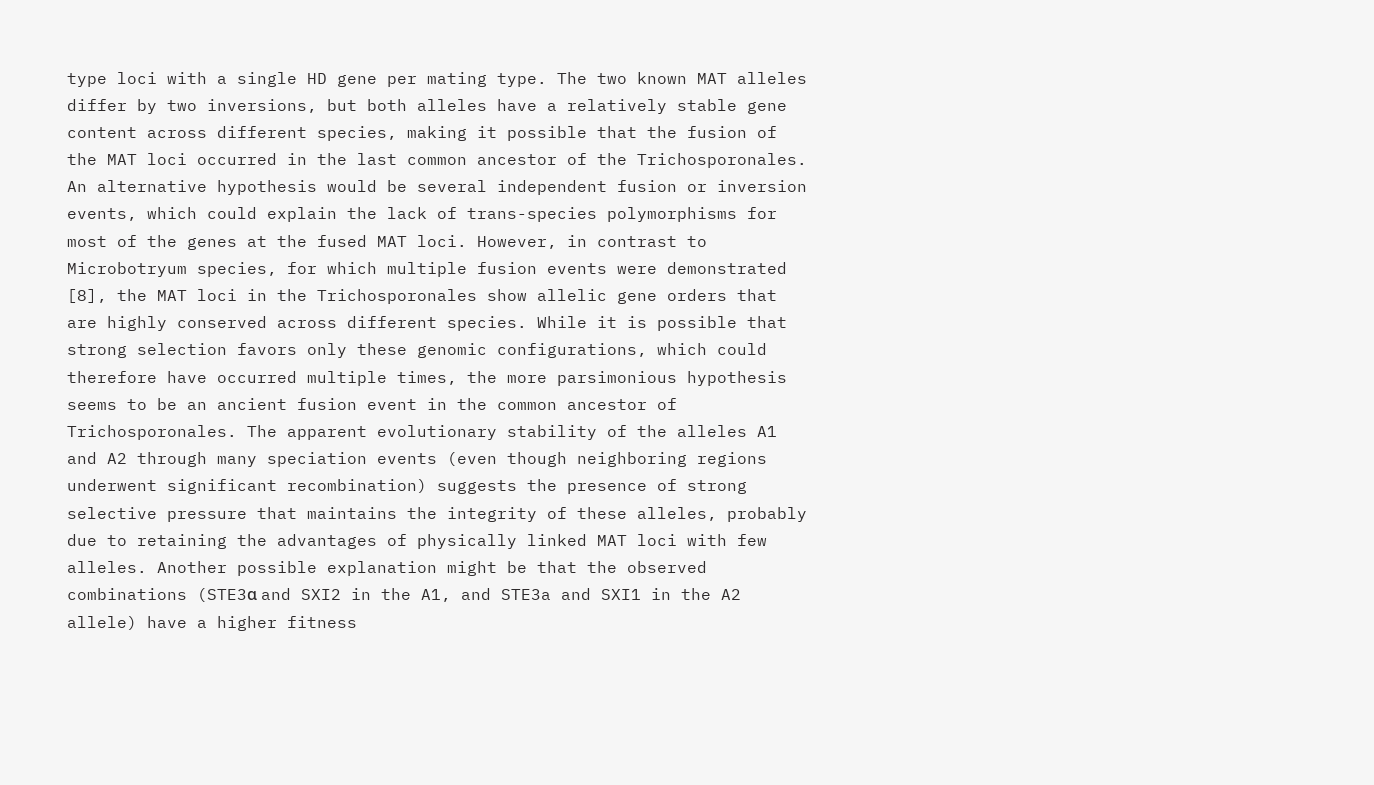type loci with a single HD gene per mating type. The two known MAT alleles differ by two inversions, but both alleles have a relatively stable gene content across different species, making it possible that the fusion of the MAT loci occurred in the last common ancestor of the Trichosporonales. An alternative hypothesis would be several independent fusion or inversion events, which could explain the lack of trans-species polymorphisms for most of the genes at the fused MAT loci. However, in contrast to Microbotryum species, for which multiple fusion events were demonstrated [8], the MAT loci in the Trichosporonales show allelic gene orders that are highly conserved across different species. While it is possible that strong selection favors only these genomic configurations, which could therefore have occurred multiple times, the more parsimonious hypothesis seems to be an ancient fusion event in the common ancestor of Trichosporonales. The apparent evolutionary stability of the alleles A1 and A2 through many speciation events (even though neighboring regions underwent significant recombination) suggests the presence of strong selective pressure that maintains the integrity of these alleles, probably due to retaining the advantages of physically linked MAT loci with few alleles. Another possible explanation might be that the observed combinations (STE3α and SXI2 in the A1, and STE3a and SXI1 in the A2 allele) have a higher fitness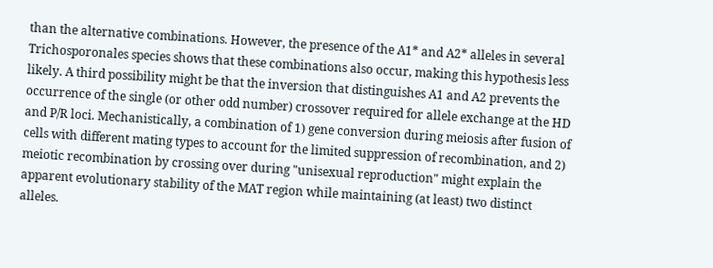than the alternative combinations. However, the presence of the A1* and A2* alleles in several Trichosporonales species shows that these combinations also occur, making this hypothesis less likely. A third possibility might be that the inversion that distinguishes A1 and A2 prevents the occurrence of the single (or other odd number) crossover required for allele exchange at the HD and P/R loci. Mechanistically, a combination of 1) gene conversion during meiosis after fusion of cells with different mating types to account for the limited suppression of recombination, and 2) meiotic recombination by crossing over during "unisexual reproduction" might explain the apparent evolutionary stability of the MAT region while maintaining (at least) two distinct alleles.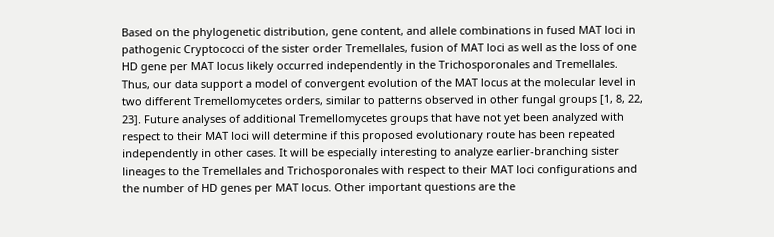Based on the phylogenetic distribution, gene content, and allele combinations in fused MAT loci in pathogenic Cryptococci of the sister order Tremellales, fusion of MAT loci as well as the loss of one HD gene per MAT locus likely occurred independently in the Trichosporonales and Tremellales. Thus, our data support a model of convergent evolution of the MAT locus at the molecular level in two different Tremellomycetes orders, similar to patterns observed in other fungal groups [1, 8, 22, 23]. Future analyses of additional Tremellomycetes groups that have not yet been analyzed with respect to their MAT loci will determine if this proposed evolutionary route has been repeated independently in other cases. It will be especially interesting to analyze earlier-branching sister lineages to the Tremellales and Trichosporonales with respect to their MAT loci configurations and the number of HD genes per MAT locus. Other important questions are the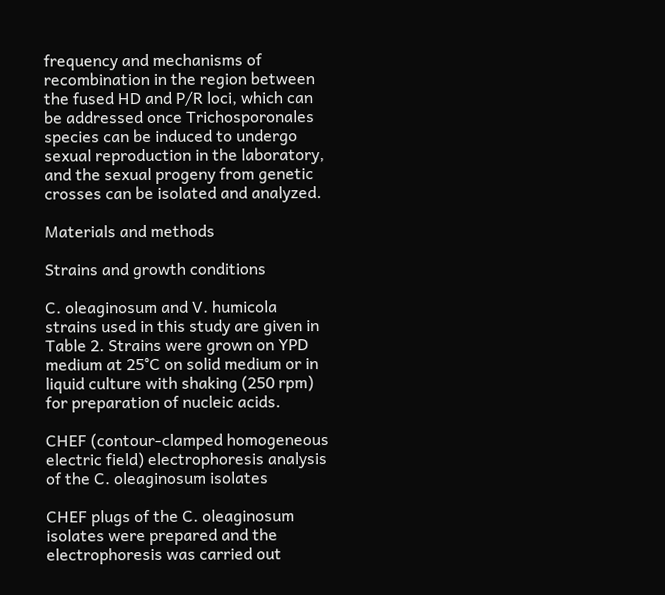frequency and mechanisms of recombination in the region between the fused HD and P/R loci, which can be addressed once Trichosporonales species can be induced to undergo sexual reproduction in the laboratory, and the sexual progeny from genetic crosses can be isolated and analyzed.

Materials and methods

Strains and growth conditions

C. oleaginosum and V. humicola strains used in this study are given in Table 2. Strains were grown on YPD medium at 25°C on solid medium or in liquid culture with shaking (250 rpm) for preparation of nucleic acids.

CHEF (contour-clamped homogeneous electric field) electrophoresis analysis of the C. oleaginosum isolates

CHEF plugs of the C. oleaginosum isolates were prepared and the electrophoresis was carried out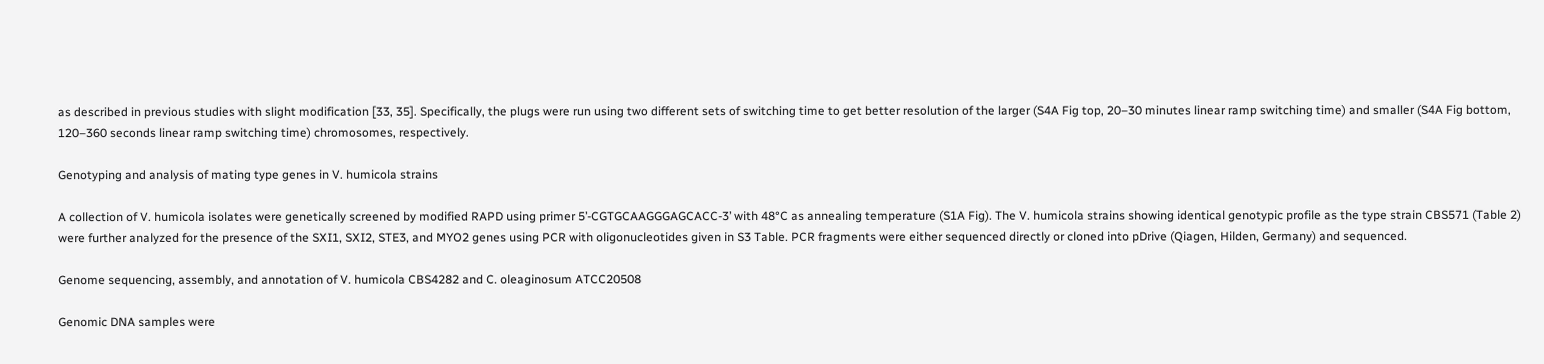as described in previous studies with slight modification [33, 35]. Specifically, the plugs were run using two different sets of switching time to get better resolution of the larger (S4A Fig top, 20–30 minutes linear ramp switching time) and smaller (S4A Fig bottom, 120–360 seconds linear ramp switching time) chromosomes, respectively.

Genotyping and analysis of mating type genes in V. humicola strains

A collection of V. humicola isolates were genetically screened by modified RAPD using primer 5’-CGTGCAAGGGAGCACC-3’ with 48°C as annealing temperature (S1A Fig). The V. humicola strains showing identical genotypic profile as the type strain CBS571 (Table 2) were further analyzed for the presence of the SXI1, SXI2, STE3, and MYO2 genes using PCR with oligonucleotides given in S3 Table. PCR fragments were either sequenced directly or cloned into pDrive (Qiagen, Hilden, Germany) and sequenced.

Genome sequencing, assembly, and annotation of V. humicola CBS4282 and C. oleaginosum ATCC20508

Genomic DNA samples were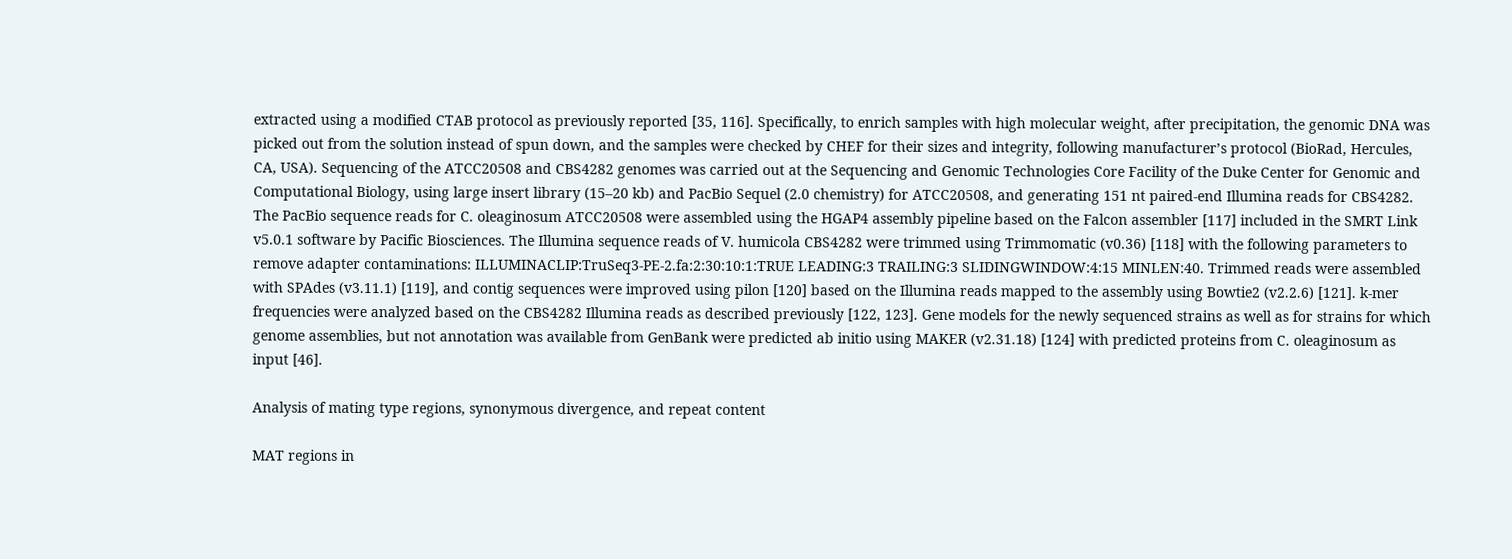extracted using a modified CTAB protocol as previously reported [35, 116]. Specifically, to enrich samples with high molecular weight, after precipitation, the genomic DNA was picked out from the solution instead of spun down, and the samples were checked by CHEF for their sizes and integrity, following manufacturer’s protocol (BioRad, Hercules, CA, USA). Sequencing of the ATCC20508 and CBS4282 genomes was carried out at the Sequencing and Genomic Technologies Core Facility of the Duke Center for Genomic and Computational Biology, using large insert library (15–20 kb) and PacBio Sequel (2.0 chemistry) for ATCC20508, and generating 151 nt paired-end Illumina reads for CBS4282. The PacBio sequence reads for C. oleaginosum ATCC20508 were assembled using the HGAP4 assembly pipeline based on the Falcon assembler [117] included in the SMRT Link v5.0.1 software by Pacific Biosciences. The Illumina sequence reads of V. humicola CBS4282 were trimmed using Trimmomatic (v0.36) [118] with the following parameters to remove adapter contaminations: ILLUMINACLIP:TruSeq3-PE-2.fa:2:30:10:1:TRUE LEADING:3 TRAILING:3 SLIDINGWINDOW:4:15 MINLEN:40. Trimmed reads were assembled with SPAdes (v3.11.1) [119], and contig sequences were improved using pilon [120] based on the Illumina reads mapped to the assembly using Bowtie2 (v2.2.6) [121]. k-mer frequencies were analyzed based on the CBS4282 Illumina reads as described previously [122, 123]. Gene models for the newly sequenced strains as well as for strains for which genome assemblies, but not annotation was available from GenBank were predicted ab initio using MAKER (v2.31.18) [124] with predicted proteins from C. oleaginosum as input [46].

Analysis of mating type regions, synonymous divergence, and repeat content

MAT regions in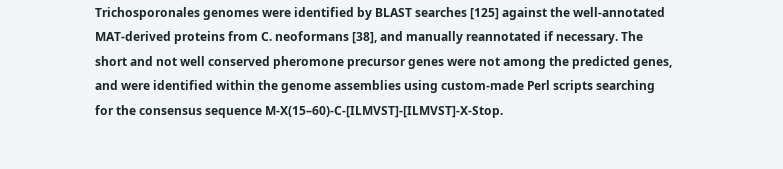Trichosporonales genomes were identified by BLAST searches [125] against the well-annotated MAT-derived proteins from C. neoformans [38], and manually reannotated if necessary. The short and not well conserved pheromone precursor genes were not among the predicted genes, and were identified within the genome assemblies using custom-made Perl scripts searching for the consensus sequence M-X(15–60)-C-[ILMVST]-[ILMVST]-X-Stop.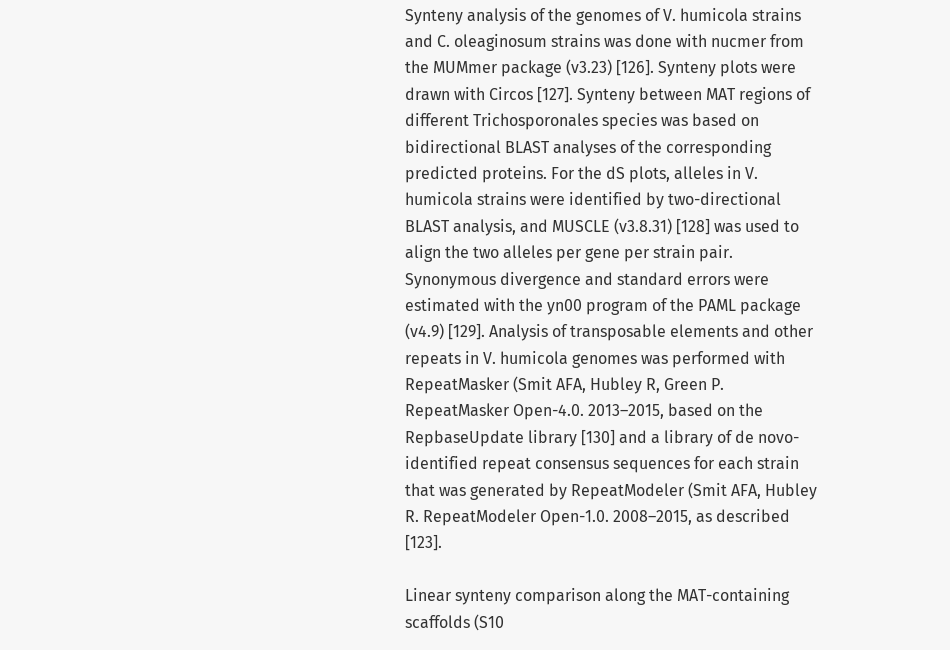Synteny analysis of the genomes of V. humicola strains and C. oleaginosum strains was done with nucmer from the MUMmer package (v3.23) [126]. Synteny plots were drawn with Circos [127]. Synteny between MAT regions of different Trichosporonales species was based on bidirectional BLAST analyses of the corresponding predicted proteins. For the dS plots, alleles in V. humicola strains were identified by two-directional BLAST analysis, and MUSCLE (v3.8.31) [128] was used to align the two alleles per gene per strain pair. Synonymous divergence and standard errors were estimated with the yn00 program of the PAML package (v4.9) [129]. Analysis of transposable elements and other repeats in V. humicola genomes was performed with RepeatMasker (Smit AFA, Hubley R, Green P. RepeatMasker Open-4.0. 2013–2015, based on the RepbaseUpdate library [130] and a library of de novo-identified repeat consensus sequences for each strain that was generated by RepeatModeler (Smit AFA, Hubley R. RepeatModeler Open-1.0. 2008–2015, as described [123].

Linear synteny comparison along the MAT-containing scaffolds (S10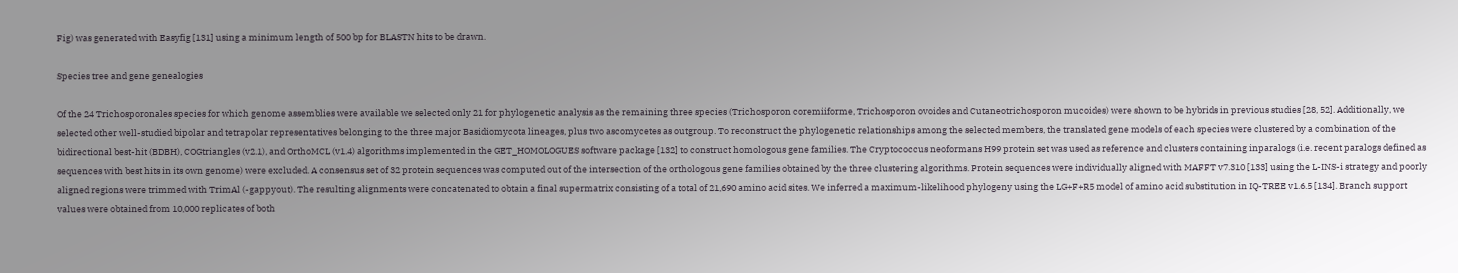Fig) was generated with Easyfig [131] using a minimum length of 500 bp for BLASTN hits to be drawn.

Species tree and gene genealogies

Of the 24 Trichosporonales species for which genome assemblies were available we selected only 21 for phylogenetic analysis as the remaining three species (Trichosporon coremiiforme, Trichosporon ovoides and Cutaneotrichosporon mucoides) were shown to be hybrids in previous studies [28, 52]. Additionally, we selected other well-studied bipolar and tetrapolar representatives belonging to the three major Basidiomycota lineages, plus two ascomycetes as outgroup. To reconstruct the phylogenetic relationships among the selected members, the translated gene models of each species were clustered by a combination of the bidirectional best-hit (BDBH), COGtriangles (v2.1), and OrthoMCL (v1.4) algorithms implemented in the GET_HOMOLOGUES software package [132] to construct homologous gene families. The Cryptococcus neoformans H99 protein set was used as reference and clusters containing inparalogs (i.e. recent paralogs defined as sequences with best hits in its own genome) were excluded. A consensus set of 32 protein sequences was computed out of the intersection of the orthologous gene families obtained by the three clustering algorithms. Protein sequences were individually aligned with MAFFT v7.310 [133] using the L-INS-i strategy and poorly aligned regions were trimmed with TrimAl (-gappyout). The resulting alignments were concatenated to obtain a final supermatrix consisting of a total of 21,690 amino acid sites. We inferred a maximum-likelihood phylogeny using the LG+F+R5 model of amino acid substitution in IQ-TREE v1.6.5 [134]. Branch support values were obtained from 10,000 replicates of both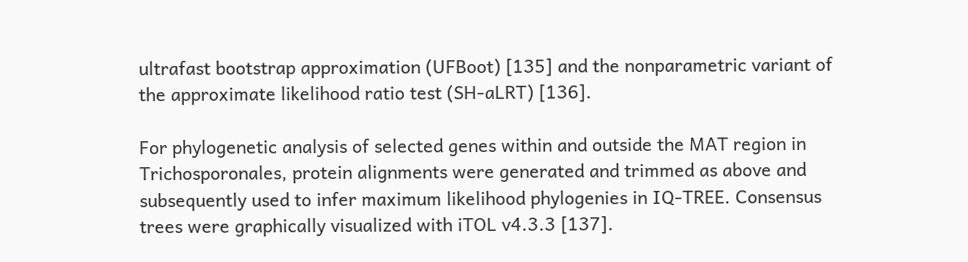ultrafast bootstrap approximation (UFBoot) [135] and the nonparametric variant of the approximate likelihood ratio test (SH-aLRT) [136].

For phylogenetic analysis of selected genes within and outside the MAT region in Trichosporonales, protein alignments were generated and trimmed as above and subsequently used to infer maximum likelihood phylogenies in IQ-TREE. Consensus trees were graphically visualized with iTOL v4.3.3 [137].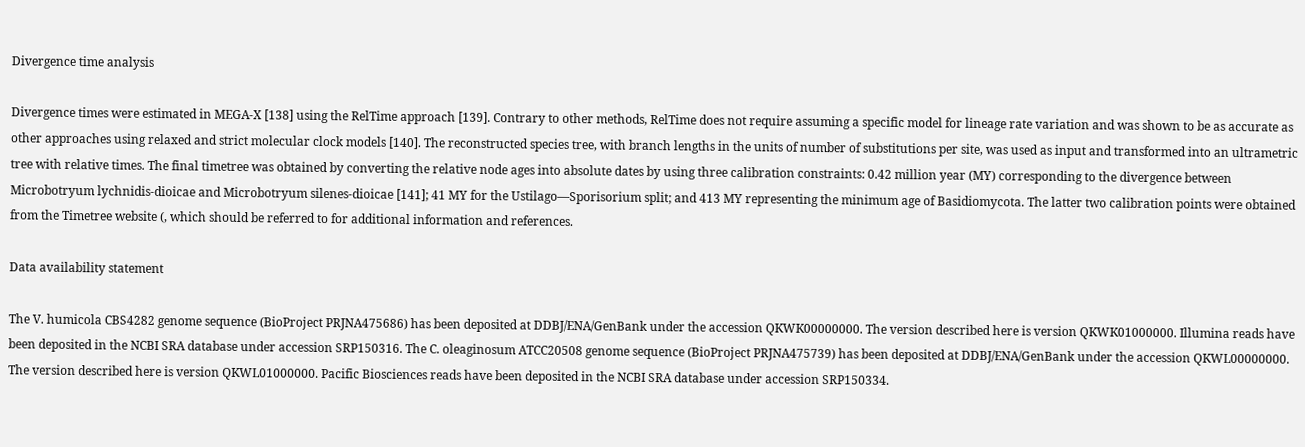Divergence time analysis

Divergence times were estimated in MEGA-X [138] using the RelTime approach [139]. Contrary to other methods, RelTime does not require assuming a specific model for lineage rate variation and was shown to be as accurate as other approaches using relaxed and strict molecular clock models [140]. The reconstructed species tree, with branch lengths in the units of number of substitutions per site, was used as input and transformed into an ultrametric tree with relative times. The final timetree was obtained by converting the relative node ages into absolute dates by using three calibration constraints: 0.42 million year (MY) corresponding to the divergence between Microbotryum lychnidis-dioicae and Microbotryum silenes-dioicae [141]; 41 MY for the Ustilago—Sporisorium split; and 413 MY representing the minimum age of Basidiomycota. The latter two calibration points were obtained from the Timetree website (, which should be referred to for additional information and references.

Data availability statement

The V. humicola CBS4282 genome sequence (BioProject PRJNA475686) has been deposited at DDBJ/ENA/GenBank under the accession QKWK00000000. The version described here is version QKWK01000000. Illumina reads have been deposited in the NCBI SRA database under accession SRP150316. The C. oleaginosum ATCC20508 genome sequence (BioProject PRJNA475739) has been deposited at DDBJ/ENA/GenBank under the accession QKWL00000000. The version described here is version QKWL01000000. Pacific Biosciences reads have been deposited in the NCBI SRA database under accession SRP150334.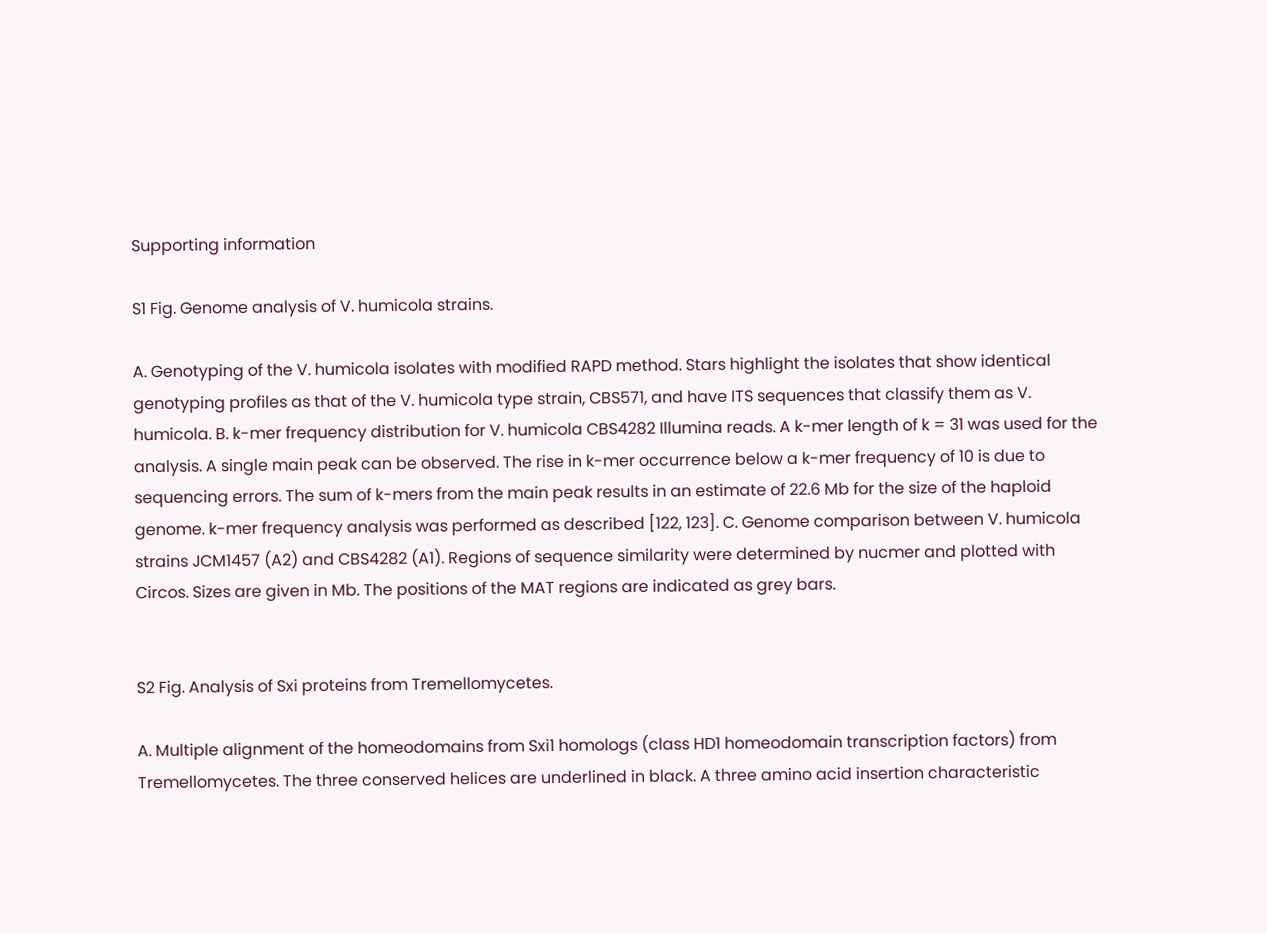Supporting information

S1 Fig. Genome analysis of V. humicola strains.

A. Genotyping of the V. humicola isolates with modified RAPD method. Stars highlight the isolates that show identical genotyping profiles as that of the V. humicola type strain, CBS571, and have ITS sequences that classify them as V. humicola. B. k-mer frequency distribution for V. humicola CBS4282 Illumina reads. A k-mer length of k = 31 was used for the analysis. A single main peak can be observed. The rise in k-mer occurrence below a k-mer frequency of 10 is due to sequencing errors. The sum of k-mers from the main peak results in an estimate of 22.6 Mb for the size of the haploid genome. k-mer frequency analysis was performed as described [122, 123]. C. Genome comparison between V. humicola strains JCM1457 (A2) and CBS4282 (A1). Regions of sequence similarity were determined by nucmer and plotted with Circos. Sizes are given in Mb. The positions of the MAT regions are indicated as grey bars.


S2 Fig. Analysis of Sxi proteins from Tremellomycetes.

A. Multiple alignment of the homeodomains from Sxi1 homologs (class HD1 homeodomain transcription factors) from Tremellomycetes. The three conserved helices are underlined in black. A three amino acid insertion characteristic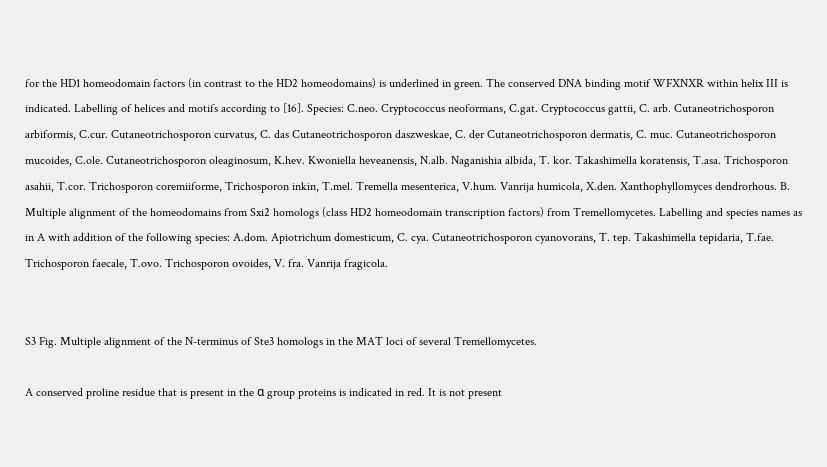for the HD1 homeodomain factors (in contrast to the HD2 homeodomains) is underlined in green. The conserved DNA binding motif WFXNXR within helix III is indicated. Labelling of helices and motifs according to [16]. Species: C.neo. Cryptococcus neoformans, C.gat. Cryptococcus gattii, C. arb. Cutaneotrichosporon arbiformis, C.cur. Cutaneotrichosporon curvatus, C. das Cutaneotrichosporon daszweskae, C. der Cutaneotrichosporon dermatis, C. muc. Cutaneotrichosporon mucoides, C.ole. Cutaneotrichosporon oleaginosum, K.hev. Kwoniella heveanensis, N.alb. Naganishia albida, T. kor. Takashimella koratensis, T.asa. Trichosporon asahii, T.cor. Trichosporon coremiiforme, Trichosporon inkin, T.mel. Tremella mesenterica, V.hum. Vanrija humicola, X.den. Xanthophyllomyces dendrorhous. B. Multiple alignment of the homeodomains from Sxi2 homologs (class HD2 homeodomain transcription factors) from Tremellomycetes. Labelling and species names as in A with addition of the following species: A.dom. Apiotrichum domesticum, C. cya. Cutaneotrichosporon cyanovorans, T. tep. Takashimella tepidaria, T.fae. Trichosporon faecale, T.ovo. Trichosporon ovoides, V. fra. Vanrija fragicola.


S3 Fig. Multiple alignment of the N-terminus of Ste3 homologs in the MAT loci of several Tremellomycetes.

A conserved proline residue that is present in the α group proteins is indicated in red. It is not present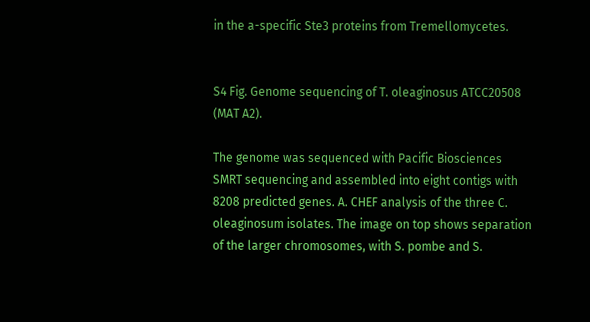in the a-specific Ste3 proteins from Tremellomycetes.


S4 Fig. Genome sequencing of T. oleaginosus ATCC20508 (MAT A2).

The genome was sequenced with Pacific Biosciences SMRT sequencing and assembled into eight contigs with 8208 predicted genes. A. CHEF analysis of the three C. oleaginosum isolates. The image on top shows separation of the larger chromosomes, with S. pombe and S.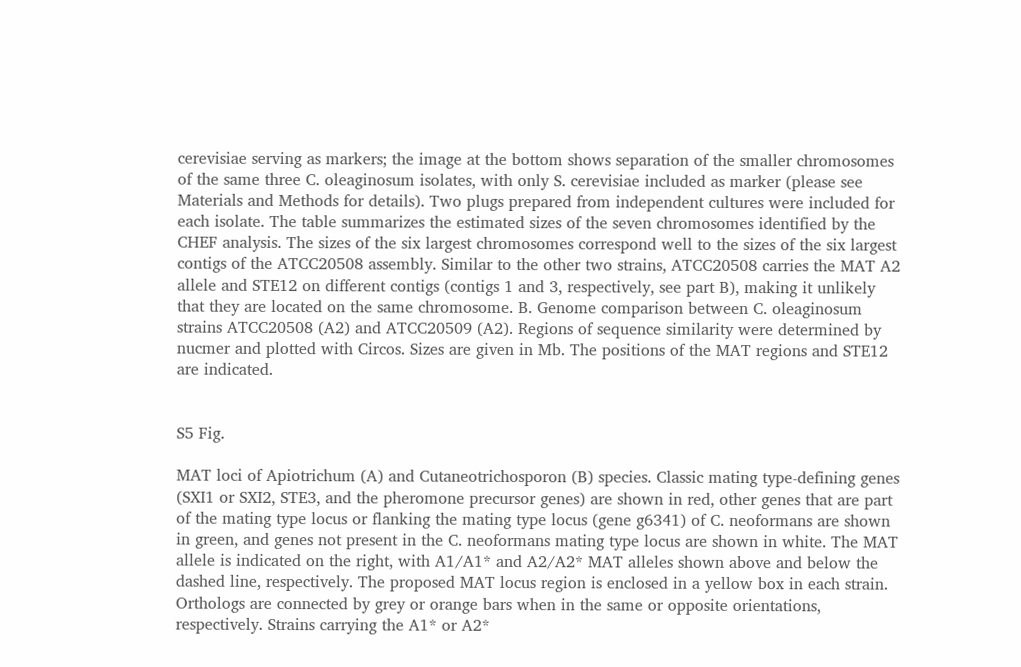cerevisiae serving as markers; the image at the bottom shows separation of the smaller chromosomes of the same three C. oleaginosum isolates, with only S. cerevisiae included as marker (please see Materials and Methods for details). Two plugs prepared from independent cultures were included for each isolate. The table summarizes the estimated sizes of the seven chromosomes identified by the CHEF analysis. The sizes of the six largest chromosomes correspond well to the sizes of the six largest contigs of the ATCC20508 assembly. Similar to the other two strains, ATCC20508 carries the MAT A2 allele and STE12 on different contigs (contigs 1 and 3, respectively, see part B), making it unlikely that they are located on the same chromosome. B. Genome comparison between C. oleaginosum strains ATCC20508 (A2) and ATCC20509 (A2). Regions of sequence similarity were determined by nucmer and plotted with Circos. Sizes are given in Mb. The positions of the MAT regions and STE12 are indicated.


S5 Fig.

MAT loci of Apiotrichum (A) and Cutaneotrichosporon (B) species. Classic mating type-defining genes (SXI1 or SXI2, STE3, and the pheromone precursor genes) are shown in red, other genes that are part of the mating type locus or flanking the mating type locus (gene g6341) of C. neoformans are shown in green, and genes not present in the C. neoformans mating type locus are shown in white. The MAT allele is indicated on the right, with A1/A1* and A2/A2* MAT alleles shown above and below the dashed line, respectively. The proposed MAT locus region is enclosed in a yellow box in each strain. Orthologs are connected by grey or orange bars when in the same or opposite orientations, respectively. Strains carrying the A1* or A2*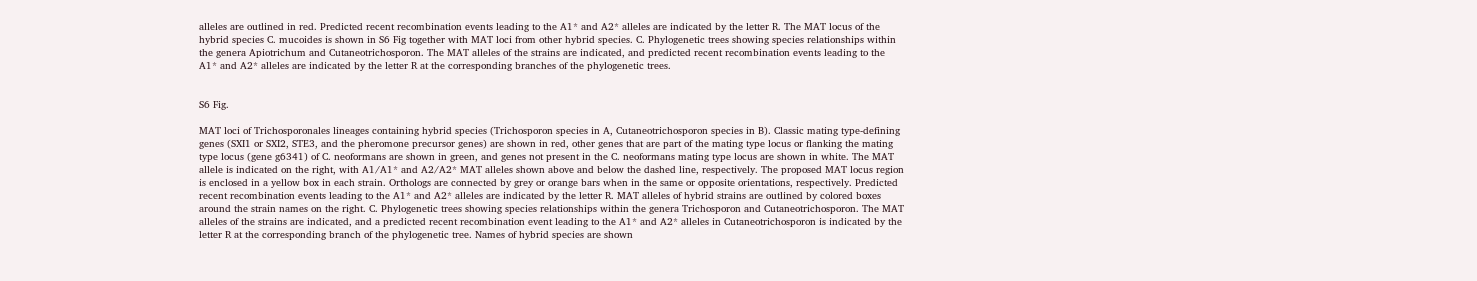alleles are outlined in red. Predicted recent recombination events leading to the A1* and A2* alleles are indicated by the letter R. The MAT locus of the hybrid species C. mucoides is shown in S6 Fig together with MAT loci from other hybrid species. C. Phylogenetic trees showing species relationships within the genera Apiotrichum and Cutaneotrichosporon. The MAT alleles of the strains are indicated, and predicted recent recombination events leading to the A1* and A2* alleles are indicated by the letter R at the corresponding branches of the phylogenetic trees.


S6 Fig.

MAT loci of Trichosporonales lineages containing hybrid species (Trichosporon species in A, Cutaneotrichosporon species in B). Classic mating type-defining genes (SXI1 or SXI2, STE3, and the pheromone precursor genes) are shown in red, other genes that are part of the mating type locus or flanking the mating type locus (gene g6341) of C. neoformans are shown in green, and genes not present in the C. neoformans mating type locus are shown in white. The MAT allele is indicated on the right, with A1/A1* and A2/A2* MAT alleles shown above and below the dashed line, respectively. The proposed MAT locus region is enclosed in a yellow box in each strain. Orthologs are connected by grey or orange bars when in the same or opposite orientations, respectively. Predicted recent recombination events leading to the A1* and A2* alleles are indicated by the letter R. MAT alleles of hybrid strains are outlined by colored boxes around the strain names on the right. C. Phylogenetic trees showing species relationships within the genera Trichosporon and Cutaneotrichosporon. The MAT alleles of the strains are indicated, and a predicted recent recombination event leading to the A1* and A2* alleles in Cutaneotrichosporon is indicated by the letter R at the corresponding branch of the phylogenetic tree. Names of hybrid species are shown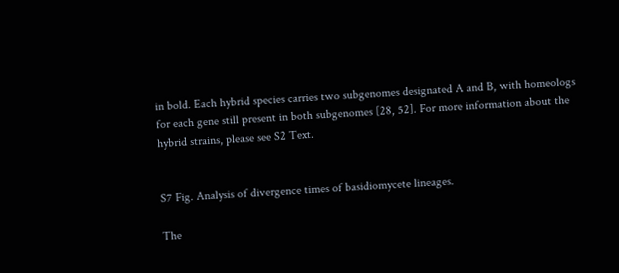in bold. Each hybrid species carries two subgenomes designated A and B, with homeologs for each gene still present in both subgenomes [28, 52]. For more information about the hybrid strains, please see S2 Text.


S7 Fig. Analysis of divergence times of basidiomycete lineages.

The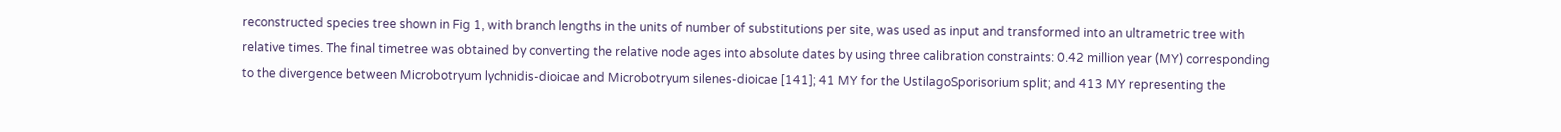reconstructed species tree shown in Fig 1, with branch lengths in the units of number of substitutions per site, was used as input and transformed into an ultrametric tree with relative times. The final timetree was obtained by converting the relative node ages into absolute dates by using three calibration constraints: 0.42 million year (MY) corresponding to the divergence between Microbotryum lychnidis-dioicae and Microbotryum silenes-dioicae [141]; 41 MY for the UstilagoSporisorium split; and 413 MY representing the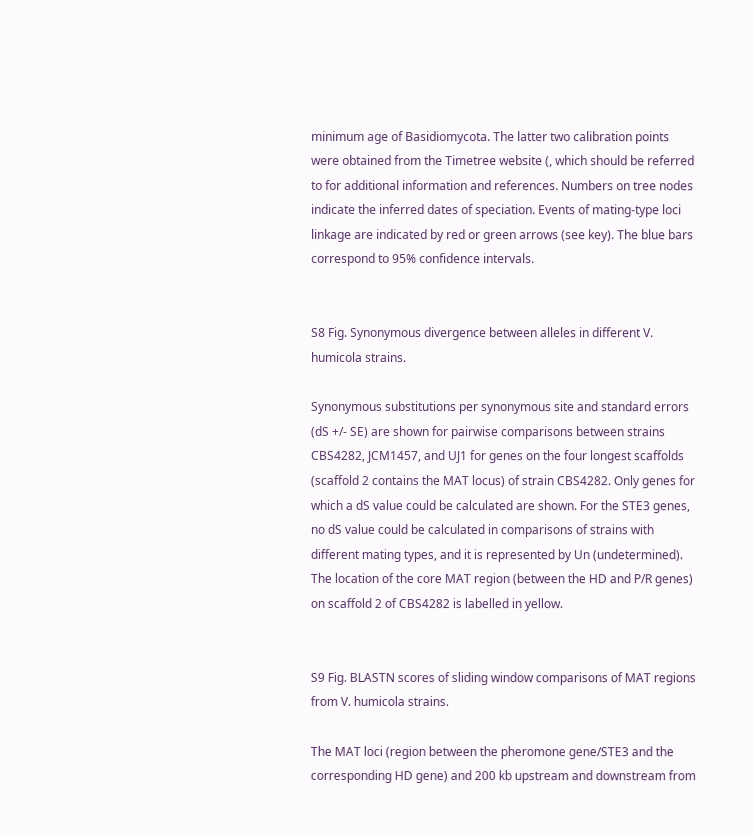minimum age of Basidiomycota. The latter two calibration points were obtained from the Timetree website (, which should be referred to for additional information and references. Numbers on tree nodes indicate the inferred dates of speciation. Events of mating-type loci linkage are indicated by red or green arrows (see key). The blue bars correspond to 95% confidence intervals.


S8 Fig. Synonymous divergence between alleles in different V. humicola strains.

Synonymous substitutions per synonymous site and standard errors (dS +/- SE) are shown for pairwise comparisons between strains CBS4282, JCM1457, and UJ1 for genes on the four longest scaffolds (scaffold 2 contains the MAT locus) of strain CBS4282. Only genes for which a dS value could be calculated are shown. For the STE3 genes, no dS value could be calculated in comparisons of strains with different mating types, and it is represented by Un (undetermined). The location of the core MAT region (between the HD and P/R genes) on scaffold 2 of CBS4282 is labelled in yellow.


S9 Fig. BLASTN scores of sliding window comparisons of MAT regions from V. humicola strains.

The MAT loci (region between the pheromone gene/STE3 and the corresponding HD gene) and 200 kb upstream and downstream from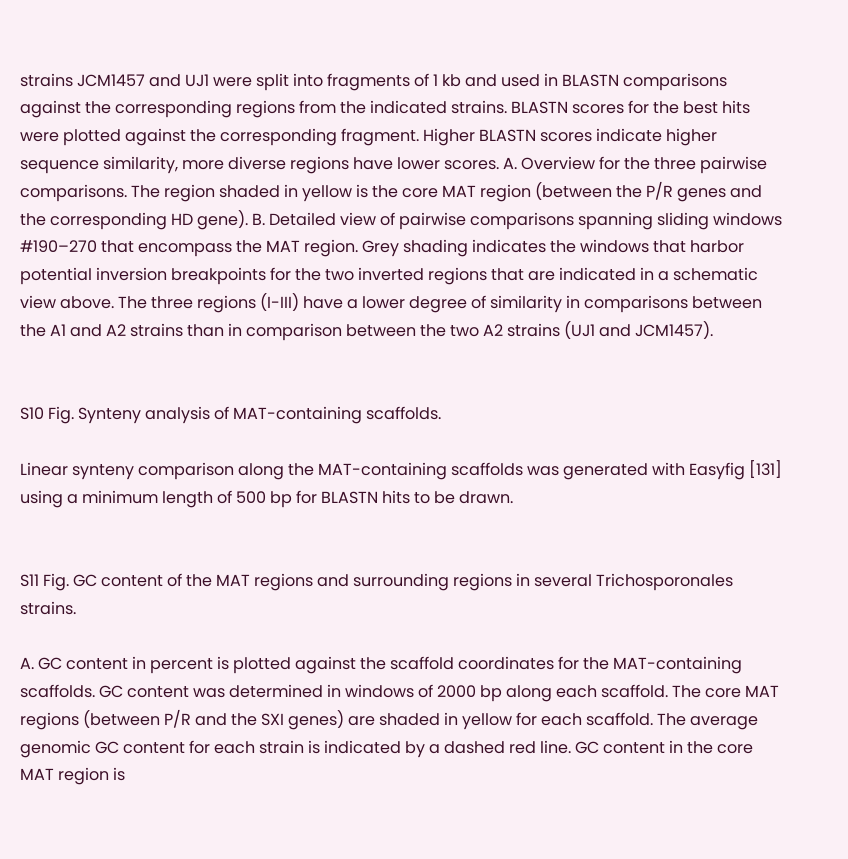strains JCM1457 and UJ1 were split into fragments of 1 kb and used in BLASTN comparisons against the corresponding regions from the indicated strains. BLASTN scores for the best hits were plotted against the corresponding fragment. Higher BLASTN scores indicate higher sequence similarity, more diverse regions have lower scores. A. Overview for the three pairwise comparisons. The region shaded in yellow is the core MAT region (between the P/R genes and the corresponding HD gene). B. Detailed view of pairwise comparisons spanning sliding windows #190–270 that encompass the MAT region. Grey shading indicates the windows that harbor potential inversion breakpoints for the two inverted regions that are indicated in a schematic view above. The three regions (I-III) have a lower degree of similarity in comparisons between the A1 and A2 strains than in comparison between the two A2 strains (UJ1 and JCM1457).


S10 Fig. Synteny analysis of MAT-containing scaffolds.

Linear synteny comparison along the MAT-containing scaffolds was generated with Easyfig [131] using a minimum length of 500 bp for BLASTN hits to be drawn.


S11 Fig. GC content of the MAT regions and surrounding regions in several Trichosporonales strains.

A. GC content in percent is plotted against the scaffold coordinates for the MAT-containing scaffolds. GC content was determined in windows of 2000 bp along each scaffold. The core MAT regions (between P/R and the SXI genes) are shaded in yellow for each scaffold. The average genomic GC content for each strain is indicated by a dashed red line. GC content in the core MAT region is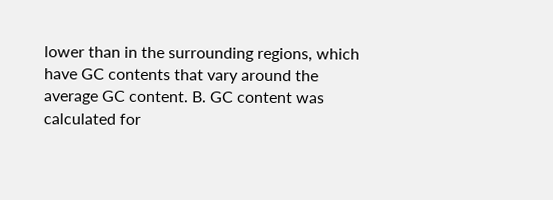lower than in the surrounding regions, which have GC contents that vary around the average GC content. B. GC content was calculated for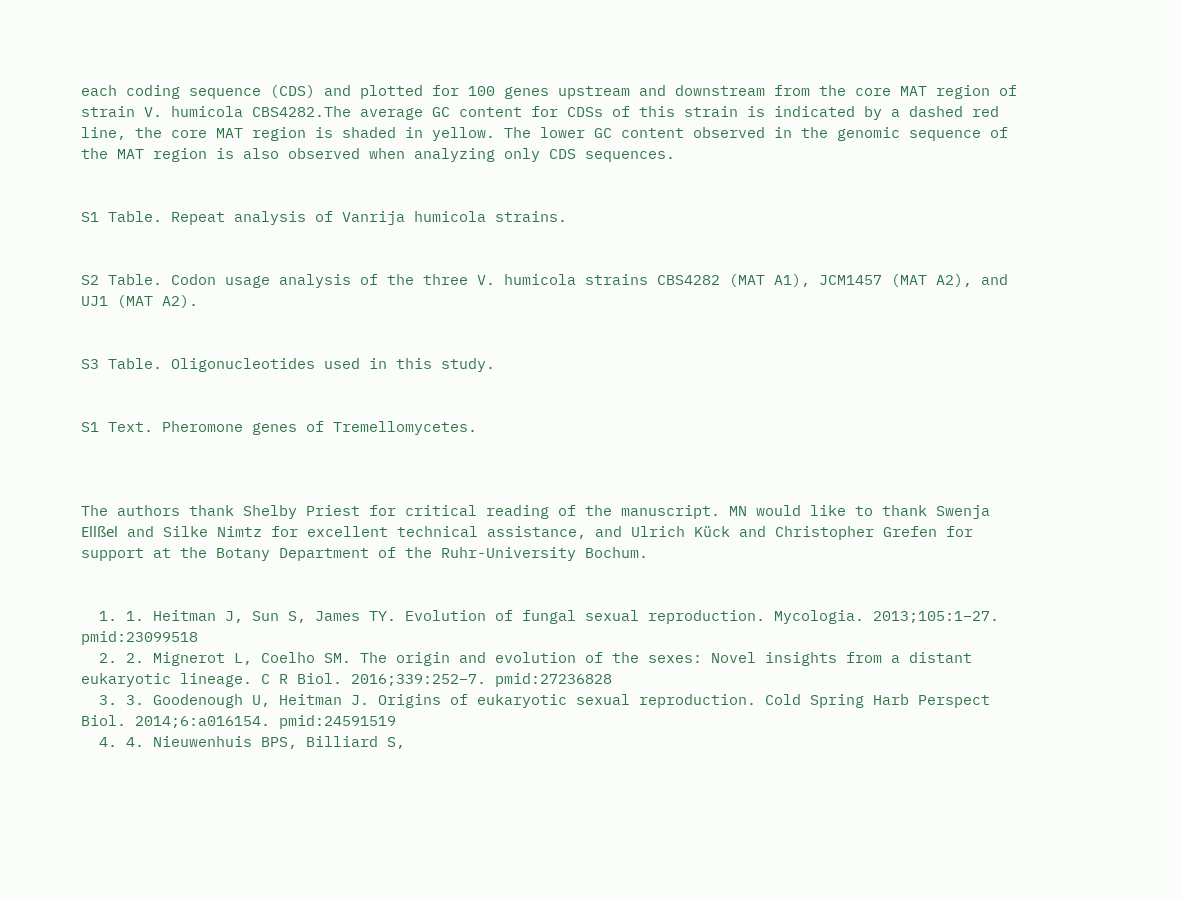each coding sequence (CDS) and plotted for 100 genes upstream and downstream from the core MAT region of strain V. humicola CBS4282.The average GC content for CDSs of this strain is indicated by a dashed red line, the core MAT region is shaded in yellow. The lower GC content observed in the genomic sequence of the MAT region is also observed when analyzing only CDS sequences.


S1 Table. Repeat analysis of Vanrija humicola strains.


S2 Table. Codon usage analysis of the three V. humicola strains CBS4282 (MAT A1), JCM1457 (MAT A2), and UJ1 (MAT A2).


S3 Table. Oligonucleotides used in this study.


S1 Text. Pheromone genes of Tremellomycetes.



The authors thank Shelby Priest for critical reading of the manuscript. MN would like to thank Swenja Ellßel and Silke Nimtz for excellent technical assistance, and Ulrich Kück and Christopher Grefen for support at the Botany Department of the Ruhr-University Bochum.


  1. 1. Heitman J, Sun S, James TY. Evolution of fungal sexual reproduction. Mycologia. 2013;105:1–27. pmid:23099518
  2. 2. Mignerot L, Coelho SM. The origin and evolution of the sexes: Novel insights from a distant eukaryotic lineage. C R Biol. 2016;339:252–7. pmid:27236828
  3. 3. Goodenough U, Heitman J. Origins of eukaryotic sexual reproduction. Cold Spring Harb Perspect Biol. 2014;6:a016154. pmid:24591519
  4. 4. Nieuwenhuis BPS, Billiard S,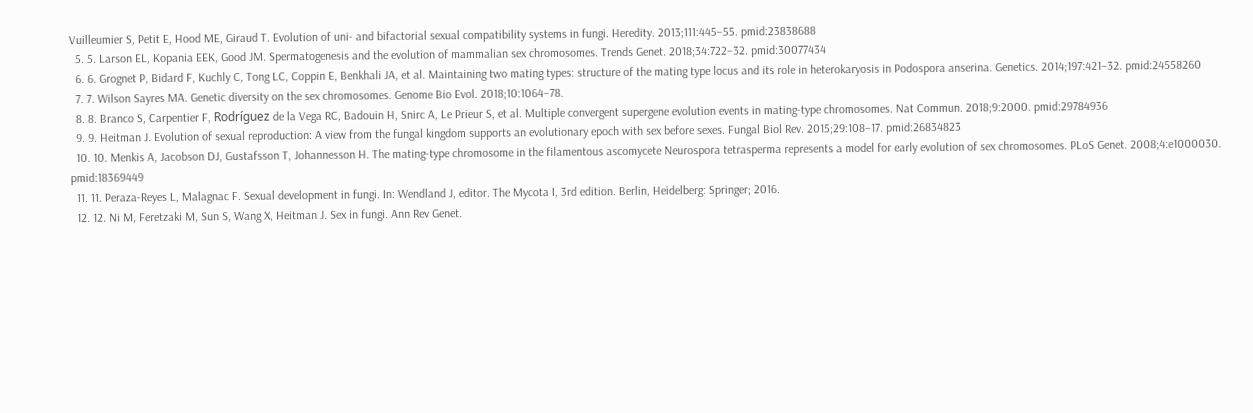Vuilleumier S, Petit E, Hood ME, Giraud T. Evolution of uni- and bifactorial sexual compatibility systems in fungi. Heredity. 2013;111:445–55. pmid:23838688
  5. 5. Larson EL, Kopania EEK, Good JM. Spermatogenesis and the evolution of mammalian sex chromosomes. Trends Genet. 2018;34:722–32. pmid:30077434
  6. 6. Grognet P, Bidard F, Kuchly C, Tong LC, Coppin E, Benkhali JA, et al. Maintaining two mating types: structure of the mating type locus and its role in heterokaryosis in Podospora anserina. Genetics. 2014;197:421–32. pmid:24558260
  7. 7. Wilson Sayres MA. Genetic diversity on the sex chromosomes. Genome Bio Evol. 2018;10:1064–78.
  8. 8. Branco S, Carpentier F, Rodríguez de la Vega RC, Badouin H, Snirc A, Le Prieur S, et al. Multiple convergent supergene evolution events in mating-type chromosomes. Nat Commun. 2018;9:2000. pmid:29784936
  9. 9. Heitman J. Evolution of sexual reproduction: A view from the fungal kingdom supports an evolutionary epoch with sex before sexes. Fungal Biol Rev. 2015;29:108–17. pmid:26834823
  10. 10. Menkis A, Jacobson DJ, Gustafsson T, Johannesson H. The mating-type chromosome in the filamentous ascomycete Neurospora tetrasperma represents a model for early evolution of sex chromosomes. PLoS Genet. 2008;4:e1000030. pmid:18369449
  11. 11. Peraza-Reyes L, Malagnac F. Sexual development in fungi. In: Wendland J, editor. The Mycota I, 3rd edition. Berlin, Heidelberg: Springer; 2016.
  12. 12. Ni M, Feretzaki M, Sun S, Wang X, Heitman J. Sex in fungi. Ann Rev Genet.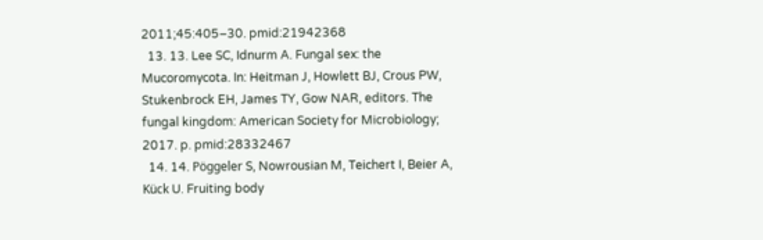2011;45:405–30. pmid:21942368
  13. 13. Lee SC, Idnurm A. Fungal sex: the Mucoromycota. In: Heitman J, Howlett BJ, Crous PW, Stukenbrock EH, James TY, Gow NAR, editors. The fungal kingdom: American Society for Microbiology; 2017. p. pmid:28332467
  14. 14. Pöggeler S, Nowrousian M, Teichert I, Beier A, Kück U. Fruiting body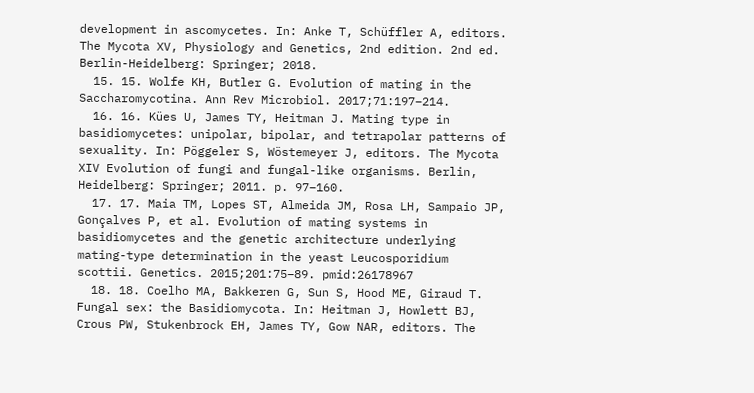development in ascomycetes. In: Anke T, Schüffler A, editors. The Mycota XV, Physiology and Genetics, 2nd edition. 2nd ed. Berlin-Heidelberg: Springer; 2018.
  15. 15. Wolfe KH, Butler G. Evolution of mating in the Saccharomycotina. Ann Rev Microbiol. 2017;71:197–214.
  16. 16. Kües U, James TY, Heitman J. Mating type in basidiomycetes: unipolar, bipolar, and tetrapolar patterns of sexuality. In: Pöggeler S, Wöstemeyer J, editors. The Mycota XIV Evolution of fungi and fungal-like organisms. Berlin, Heidelberg: Springer; 2011. p. 97–160.
  17. 17. Maia TM, Lopes ST, Almeida JM, Rosa LH, Sampaio JP, Gonçalves P, et al. Evolution of mating systems in basidiomycetes and the genetic architecture underlying mating-type determination in the yeast Leucosporidium scottii. Genetics. 2015;201:75–89. pmid:26178967
  18. 18. Coelho MA, Bakkeren G, Sun S, Hood ME, Giraud T. Fungal sex: the Basidiomycota. In: Heitman J, Howlett BJ, Crous PW, Stukenbrock EH, James TY, Gow NAR, editors. The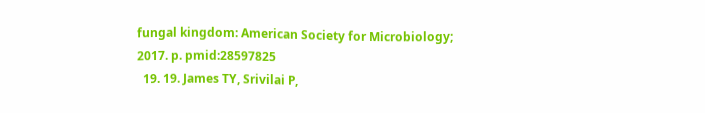fungal kingdom: American Society for Microbiology; 2017. p. pmid:28597825
  19. 19. James TY, Srivilai P,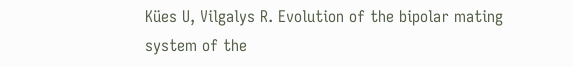Kües U, Vilgalys R. Evolution of the bipolar mating system of the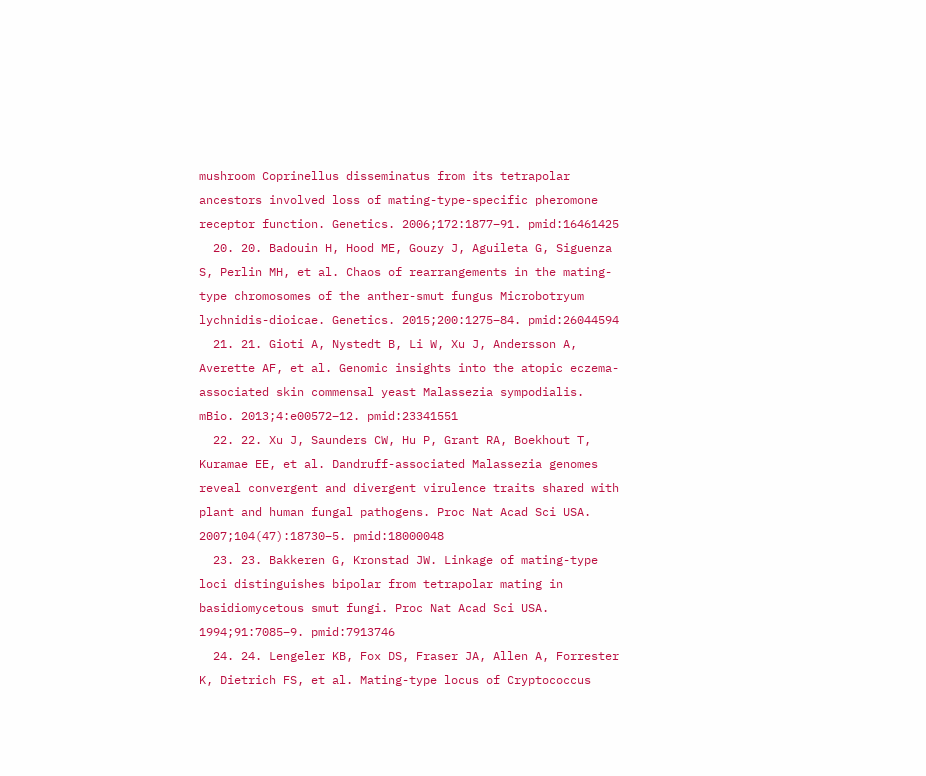mushroom Coprinellus disseminatus from its tetrapolar ancestors involved loss of mating-type-specific pheromone receptor function. Genetics. 2006;172:1877–91. pmid:16461425
  20. 20. Badouin H, Hood ME, Gouzy J, Aguileta G, Siguenza S, Perlin MH, et al. Chaos of rearrangements in the mating-type chromosomes of the anther-smut fungus Microbotryum lychnidis-dioicae. Genetics. 2015;200:1275–84. pmid:26044594
  21. 21. Gioti A, Nystedt B, Li W, Xu J, Andersson A, Averette AF, et al. Genomic insights into the atopic eczema-associated skin commensal yeast Malassezia sympodialis. mBio. 2013;4:e00572–12. pmid:23341551
  22. 22. Xu J, Saunders CW, Hu P, Grant RA, Boekhout T, Kuramae EE, et al. Dandruff-associated Malassezia genomes reveal convergent and divergent virulence traits shared with plant and human fungal pathogens. Proc Nat Acad Sci USA. 2007;104(47):18730–5. pmid:18000048
  23. 23. Bakkeren G, Kronstad JW. Linkage of mating-type loci distinguishes bipolar from tetrapolar mating in basidiomycetous smut fungi. Proc Nat Acad Sci USA. 1994;91:7085–9. pmid:7913746
  24. 24. Lengeler KB, Fox DS, Fraser JA, Allen A, Forrester K, Dietrich FS, et al. Mating-type locus of Cryptococcus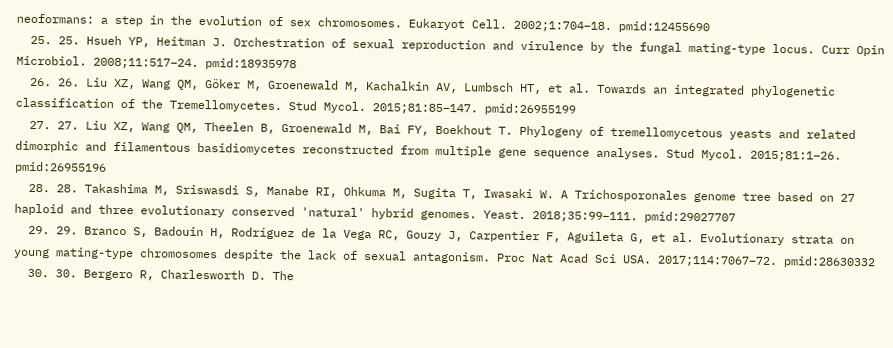neoformans: a step in the evolution of sex chromosomes. Eukaryot Cell. 2002;1:704–18. pmid:12455690
  25. 25. Hsueh YP, Heitman J. Orchestration of sexual reproduction and virulence by the fungal mating-type locus. Curr Opin Microbiol. 2008;11:517–24. pmid:18935978
  26. 26. Liu XZ, Wang QM, Göker M, Groenewald M, Kachalkin AV, Lumbsch HT, et al. Towards an integrated phylogenetic classification of the Tremellomycetes. Stud Mycol. 2015;81:85–147. pmid:26955199
  27. 27. Liu XZ, Wang QM, Theelen B, Groenewald M, Bai FY, Boekhout T. Phylogeny of tremellomycetous yeasts and related dimorphic and filamentous basidiomycetes reconstructed from multiple gene sequence analyses. Stud Mycol. 2015;81:1–26. pmid:26955196
  28. 28. Takashima M, Sriswasdi S, Manabe RI, Ohkuma M, Sugita T, Iwasaki W. A Trichosporonales genome tree based on 27 haploid and three evolutionary conserved 'natural' hybrid genomes. Yeast. 2018;35:99–111. pmid:29027707
  29. 29. Branco S, Badouin H, Rodríguez de la Vega RC, Gouzy J, Carpentier F, Aguileta G, et al. Evolutionary strata on young mating-type chromosomes despite the lack of sexual antagonism. Proc Nat Acad Sci USA. 2017;114:7067–72. pmid:28630332
  30. 30. Bergero R, Charlesworth D. The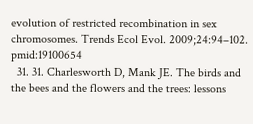evolution of restricted recombination in sex chromosomes. Trends Ecol Evol. 2009;24:94–102. pmid:19100654
  31. 31. Charlesworth D, Mank JE. The birds and the bees and the flowers and the trees: lessons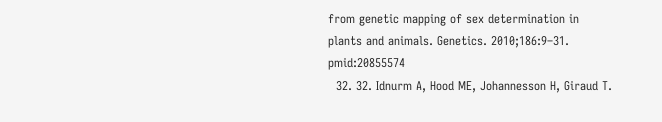from genetic mapping of sex determination in plants and animals. Genetics. 2010;186:9–31. pmid:20855574
  32. 32. Idnurm A, Hood ME, Johannesson H, Giraud T.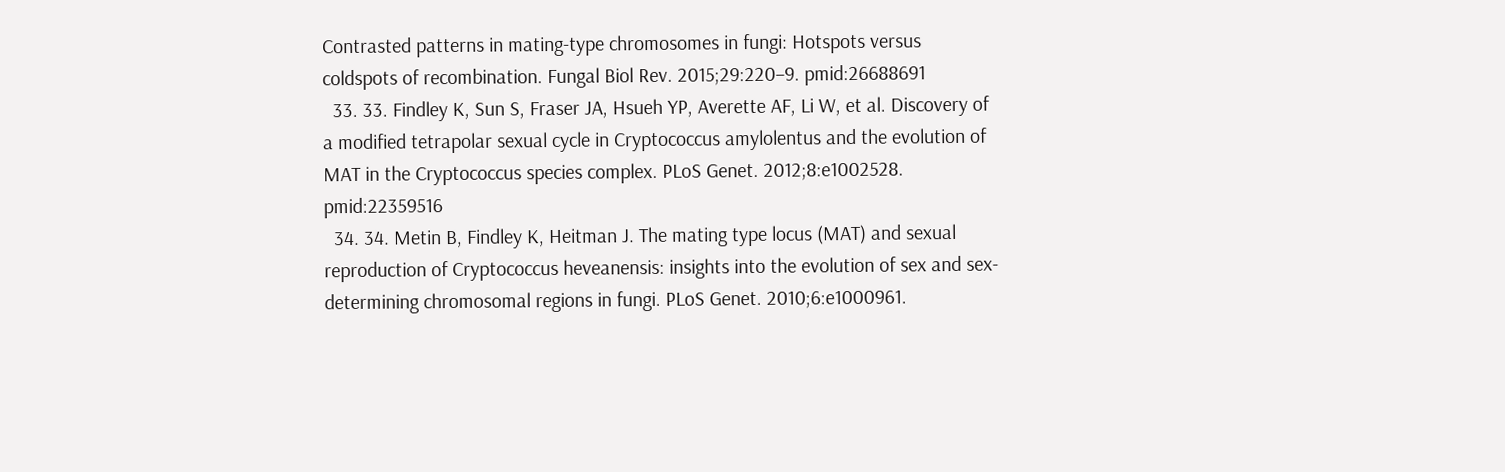Contrasted patterns in mating-type chromosomes in fungi: Hotspots versus coldspots of recombination. Fungal Biol Rev. 2015;29:220–9. pmid:26688691
  33. 33. Findley K, Sun S, Fraser JA, Hsueh YP, Averette AF, Li W, et al. Discovery of a modified tetrapolar sexual cycle in Cryptococcus amylolentus and the evolution of MAT in the Cryptococcus species complex. PLoS Genet. 2012;8:e1002528. pmid:22359516
  34. 34. Metin B, Findley K, Heitman J. The mating type locus (MAT) and sexual reproduction of Cryptococcus heveanensis: insights into the evolution of sex and sex-determining chromosomal regions in fungi. PLoS Genet. 2010;6:e1000961.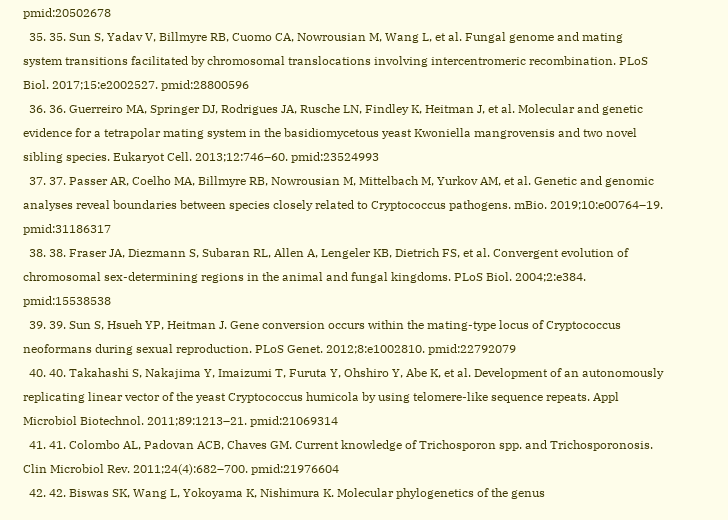pmid:20502678
  35. 35. Sun S, Yadav V, Billmyre RB, Cuomo CA, Nowrousian M, Wang L, et al. Fungal genome and mating system transitions facilitated by chromosomal translocations involving intercentromeric recombination. PLoS Biol. 2017;15:e2002527. pmid:28800596
  36. 36. Guerreiro MA, Springer DJ, Rodrigues JA, Rusche LN, Findley K, Heitman J, et al. Molecular and genetic evidence for a tetrapolar mating system in the basidiomycetous yeast Kwoniella mangrovensis and two novel sibling species. Eukaryot Cell. 2013;12:746–60. pmid:23524993
  37. 37. Passer AR, Coelho MA, Billmyre RB, Nowrousian M, Mittelbach M, Yurkov AM, et al. Genetic and genomic analyses reveal boundaries between species closely related to Cryptococcus pathogens. mBio. 2019;10:e00764–19. pmid:31186317
  38. 38. Fraser JA, Diezmann S, Subaran RL, Allen A, Lengeler KB, Dietrich FS, et al. Convergent evolution of chromosomal sex-determining regions in the animal and fungal kingdoms. PLoS Biol. 2004;2:e384. pmid:15538538
  39. 39. Sun S, Hsueh YP, Heitman J. Gene conversion occurs within the mating-type locus of Cryptococcus neoformans during sexual reproduction. PLoS Genet. 2012;8:e1002810. pmid:22792079
  40. 40. Takahashi S, Nakajima Y, Imaizumi T, Furuta Y, Ohshiro Y, Abe K, et al. Development of an autonomously replicating linear vector of the yeast Cryptococcus humicola by using telomere-like sequence repeats. Appl Microbiol Biotechnol. 2011;89:1213–21. pmid:21069314
  41. 41. Colombo AL, Padovan ACB, Chaves GM. Current knowledge of Trichosporon spp. and Trichosporonosis. Clin Microbiol Rev. 2011;24(4):682–700. pmid:21976604
  42. 42. Biswas SK, Wang L, Yokoyama K, Nishimura K. Molecular phylogenetics of the genus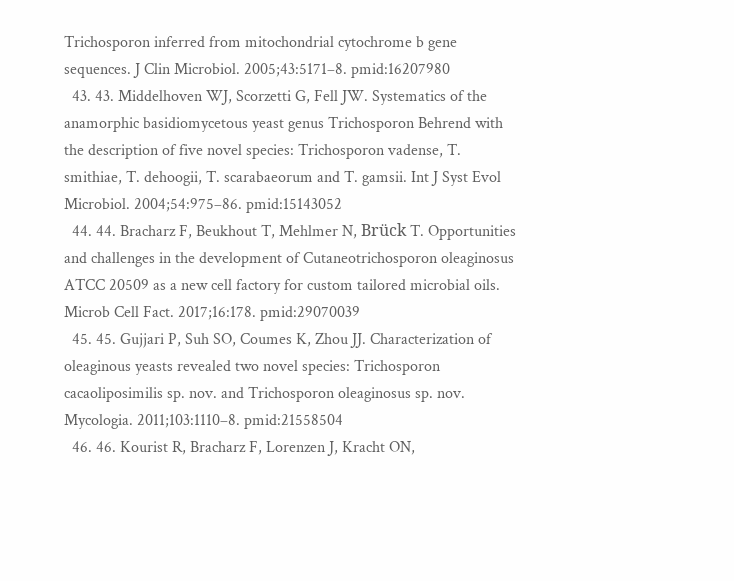Trichosporon inferred from mitochondrial cytochrome b gene sequences. J Clin Microbiol. 2005;43:5171–8. pmid:16207980
  43. 43. Middelhoven WJ, Scorzetti G, Fell JW. Systematics of the anamorphic basidiomycetous yeast genus Trichosporon Behrend with the description of five novel species: Trichosporon vadense, T. smithiae, T. dehoogii, T. scarabaeorum and T. gamsii. Int J Syst Evol Microbiol. 2004;54:975–86. pmid:15143052
  44. 44. Bracharz F, Beukhout T, Mehlmer N, Brück T. Opportunities and challenges in the development of Cutaneotrichosporon oleaginosus ATCC 20509 as a new cell factory for custom tailored microbial oils. Microb Cell Fact. 2017;16:178. pmid:29070039
  45. 45. Gujjari P, Suh SO, Coumes K, Zhou JJ. Characterization of oleaginous yeasts revealed two novel species: Trichosporon cacaoliposimilis sp. nov. and Trichosporon oleaginosus sp. nov. Mycologia. 2011;103:1110–8. pmid:21558504
  46. 46. Kourist R, Bracharz F, Lorenzen J, Kracht ON,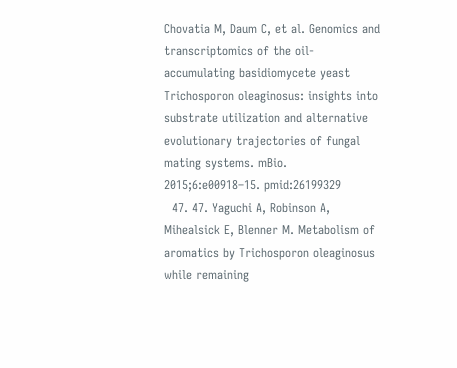Chovatia M, Daum C, et al. Genomics and transcriptomics of the oil-accumulating basidiomycete yeast Trichosporon oleaginosus: insights into substrate utilization and alternative evolutionary trajectories of fungal mating systems. mBio. 2015;6:e00918–15. pmid:26199329
  47. 47. Yaguchi A, Robinson A, Mihealsick E, Blenner M. Metabolism of aromatics by Trichosporon oleaginosus while remaining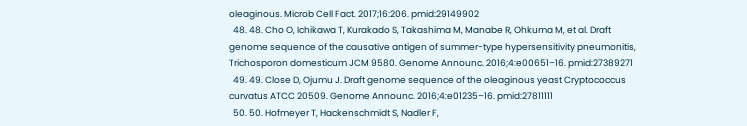oleaginous. Microb Cell Fact. 2017;16:206. pmid:29149902
  48. 48. Cho O, Ichikawa T, Kurakado S, Takashima M, Manabe R, Ohkuma M, et al. Draft genome sequence of the causative antigen of summer-type hypersensitivity pneumonitis, Trichosporon domesticum JCM 9580. Genome Announc. 2016;4:e00651–16. pmid:27389271
  49. 49. Close D, Ojumu J. Draft genome sequence of the oleaginous yeast Cryptococcus curvatus ATCC 20509. Genome Announc. 2016;4:e01235–16. pmid:27811111
  50. 50. Hofmeyer T, Hackenschmidt S, Nadler F,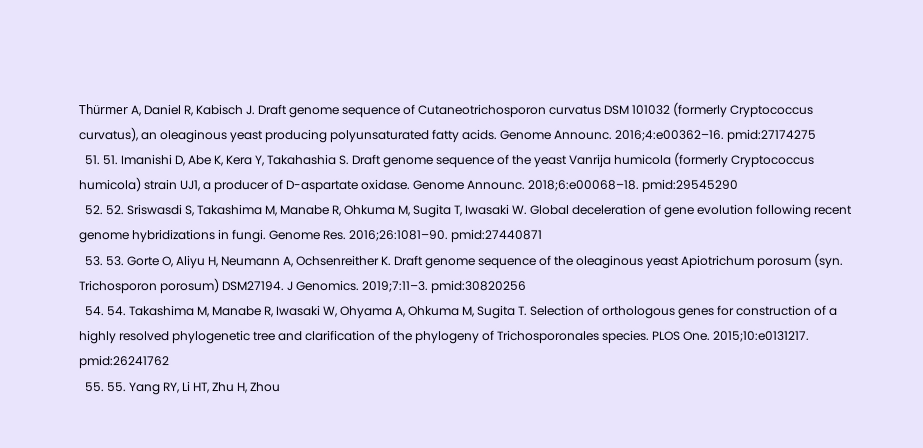Thürmer A, Daniel R, Kabisch J. Draft genome sequence of Cutaneotrichosporon curvatus DSM 101032 (formerly Cryptococcus curvatus), an oleaginous yeast producing polyunsaturated fatty acids. Genome Announc. 2016;4:e00362–16. pmid:27174275
  51. 51. Imanishi D, Abe K, Kera Y, Takahashia S. Draft genome sequence of the yeast Vanrija humicola (formerly Cryptococcus humicola) strain UJ1, a producer of D-aspartate oxidase. Genome Announc. 2018;6:e00068–18. pmid:29545290
  52. 52. Sriswasdi S, Takashima M, Manabe R, Ohkuma M, Sugita T, Iwasaki W. Global deceleration of gene evolution following recent genome hybridizations in fungi. Genome Res. 2016;26:1081–90. pmid:27440871
  53. 53. Gorte O, Aliyu H, Neumann A, Ochsenreither K. Draft genome sequence of the oleaginous yeast Apiotrichum porosum (syn. Trichosporon porosum) DSM27194. J Genomics. 2019;7:11–3. pmid:30820256
  54. 54. Takashima M, Manabe R, Iwasaki W, Ohyama A, Ohkuma M, Sugita T. Selection of orthologous genes for construction of a highly resolved phylogenetic tree and clarification of the phylogeny of Trichosporonales species. PLOS One. 2015;10:e0131217. pmid:26241762
  55. 55. Yang RY, Li HT, Zhu H, Zhou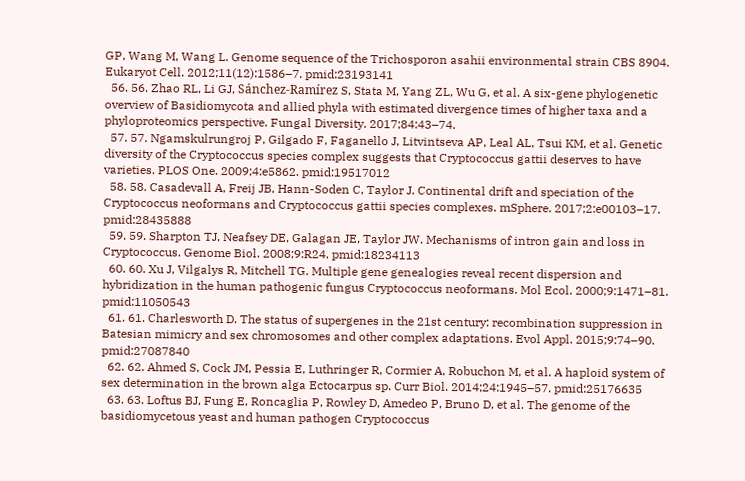GP, Wang M, Wang L. Genome sequence of the Trichosporon asahii environmental strain CBS 8904. Eukaryot Cell. 2012;11(12):1586–7. pmid:23193141
  56. 56. Zhao RL, Li GJ, Sánchez-Ramírez S, Stata M, Yang ZL, Wu G, et al. A six-gene phylogenetic overview of Basidiomycota and allied phyla with estimated divergence times of higher taxa and a phyloproteomics perspective. Fungal Diversity. 2017;84:43–74.
  57. 57. Ngamskulrungroj P, Gilgado F, Faganello J, Litvintseva AP, Leal AL, Tsui KM, et al. Genetic diversity of the Cryptococcus species complex suggests that Cryptococcus gattii deserves to have varieties. PLOS One. 2009;4:e5862. pmid:19517012
  58. 58. Casadevall A, Freij JB, Hann-Soden C, Taylor J. Continental drift and speciation of the Cryptococcus neoformans and Cryptococcus gattii species complexes. mSphere. 2017;2:e00103–17. pmid:28435888
  59. 59. Sharpton TJ, Neafsey DE, Galagan JE, Taylor JW. Mechanisms of intron gain and loss in Cryptococcus. Genome Biol. 2008;9:R24. pmid:18234113
  60. 60. Xu J, Vilgalys R, Mitchell TG. Multiple gene genealogies reveal recent dispersion and hybridization in the human pathogenic fungus Cryptococcus neoformans. Mol Ecol. 2000;9:1471–81. pmid:11050543
  61. 61. Charlesworth D. The status of supergenes in the 21st century: recombination suppression in Batesian mimicry and sex chromosomes and other complex adaptations. Evol Appl. 2015;9:74–90. pmid:27087840
  62. 62. Ahmed S, Cock JM, Pessia E, Luthringer R, Cormier A, Robuchon M, et al. A haploid system of sex determination in the brown alga Ectocarpus sp. Curr Biol. 2014;24:1945–57. pmid:25176635
  63. 63. Loftus BJ, Fung E, Roncaglia P, Rowley D, Amedeo P, Bruno D, et al. The genome of the basidiomycetous yeast and human pathogen Cryptococcus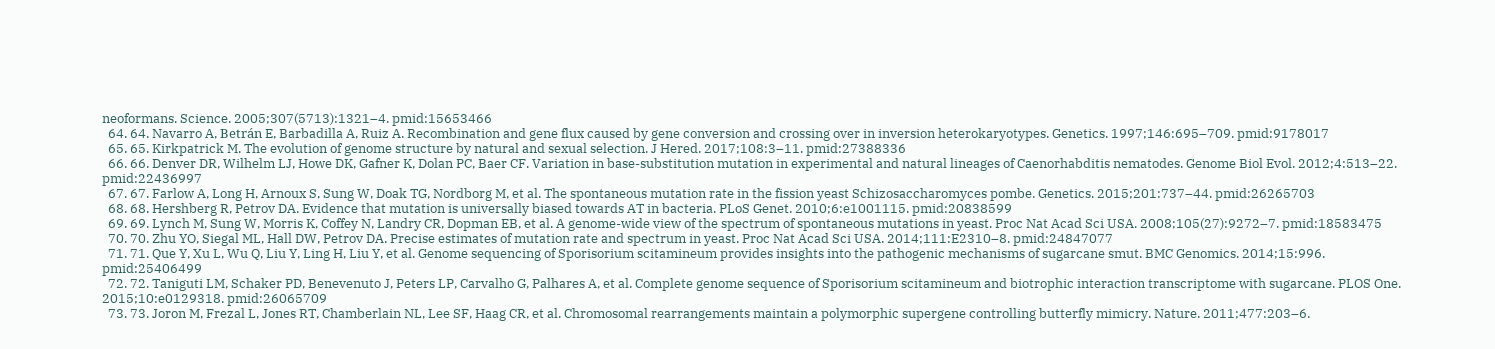neoformans. Science. 2005;307(5713):1321–4. pmid:15653466
  64. 64. Navarro A, Betrán E, Barbadilla A, Ruiz A. Recombination and gene flux caused by gene conversion and crossing over in inversion heterokaryotypes. Genetics. 1997;146:695–709. pmid:9178017
  65. 65. Kirkpatrick M. The evolution of genome structure by natural and sexual selection. J Hered. 2017;108:3–11. pmid:27388336
  66. 66. Denver DR, Wilhelm LJ, Howe DK, Gafner K, Dolan PC, Baer CF. Variation in base-substitution mutation in experimental and natural lineages of Caenorhabditis nematodes. Genome Biol Evol. 2012;4:513–22. pmid:22436997
  67. 67. Farlow A, Long H, Arnoux S, Sung W, Doak TG, Nordborg M, et al. The spontaneous mutation rate in the fission yeast Schizosaccharomyces pombe. Genetics. 2015;201:737–44. pmid:26265703
  68. 68. Hershberg R, Petrov DA. Evidence that mutation is universally biased towards AT in bacteria. PLoS Genet. 2010;6:e1001115. pmid:20838599
  69. 69. Lynch M, Sung W, Morris K, Coffey N, Landry CR, Dopman EB, et al. A genome-wide view of the spectrum of spontaneous mutations in yeast. Proc Nat Acad Sci USA. 2008;105(27):9272–7. pmid:18583475
  70. 70. Zhu YO, Siegal ML, Hall DW, Petrov DA. Precise estimates of mutation rate and spectrum in yeast. Proc Nat Acad Sci USA. 2014;111:E2310–8. pmid:24847077
  71. 71. Que Y, Xu L, Wu Q, Liu Y, Ling H, Liu Y, et al. Genome sequencing of Sporisorium scitamineum provides insights into the pathogenic mechanisms of sugarcane smut. BMC Genomics. 2014;15:996. pmid:25406499
  72. 72. Taniguti LM, Schaker PD, Benevenuto J, Peters LP, Carvalho G, Palhares A, et al. Complete genome sequence of Sporisorium scitamineum and biotrophic interaction transcriptome with sugarcane. PLOS One. 2015;10:e0129318. pmid:26065709
  73. 73. Joron M, Frezal L, Jones RT, Chamberlain NL, Lee SF, Haag CR, et al. Chromosomal rearrangements maintain a polymorphic supergene controlling butterfly mimicry. Nature. 2011;477:203–6.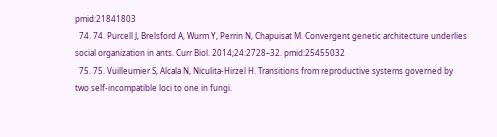pmid:21841803
  74. 74. Purcell J, Brelsford A, Wurm Y, Perrin N, Chapuisat M. Convergent genetic architecture underlies social organization in ants. Curr Biol. 2014;24:2728–32. pmid:25455032
  75. 75. Vuilleumier S, Alcala N, Niculita-Hirzel H. Transitions from reproductive systems governed by two self-incompatible loci to one in fungi.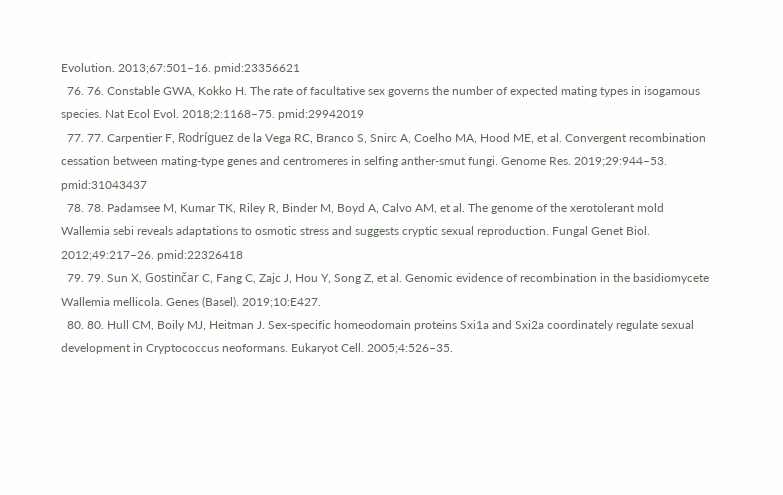Evolution. 2013;67:501–16. pmid:23356621
  76. 76. Constable GWA, Kokko H. The rate of facultative sex governs the number of expected mating types in isogamous species. Nat Ecol Evol. 2018;2:1168–75. pmid:29942019
  77. 77. Carpentier F, Rodríguez de la Vega RC, Branco S, Snirc A, Coelho MA, Hood ME, et al. Convergent recombination cessation between mating-type genes and centromeres in selfing anther-smut fungi. Genome Res. 2019;29:944–53. pmid:31043437
  78. 78. Padamsee M, Kumar TK, Riley R, Binder M, Boyd A, Calvo AM, et al. The genome of the xerotolerant mold Wallemia sebi reveals adaptations to osmotic stress and suggests cryptic sexual reproduction. Fungal Genet Biol. 2012;49:217–26. pmid:22326418
  79. 79. Sun X, Gostinčar C, Fang C, Zajc J, Hou Y, Song Z, et al. Genomic evidence of recombination in the basidiomycete Wallemia mellicola. Genes (Basel). 2019;10:E427.
  80. 80. Hull CM, Boily MJ, Heitman J. Sex-specific homeodomain proteins Sxi1a and Sxi2a coordinately regulate sexual development in Cryptococcus neoformans. Eukaryot Cell. 2005;4:526–35.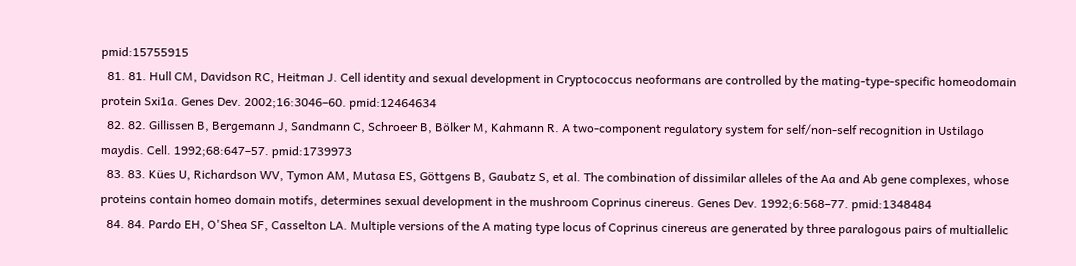pmid:15755915
  81. 81. Hull CM, Davidson RC, Heitman J. Cell identity and sexual development in Cryptococcus neoformans are controlled by the mating-type-specific homeodomain protein Sxi1a. Genes Dev. 2002;16:3046–60. pmid:12464634
  82. 82. Gillissen B, Bergemann J, Sandmann C, Schroeer B, Bölker M, Kahmann R. A two-component regulatory system for self/non-self recognition in Ustilago maydis. Cell. 1992;68:647–57. pmid:1739973
  83. 83. Kües U, Richardson WV, Tymon AM, Mutasa ES, Göttgens B, Gaubatz S, et al. The combination of dissimilar alleles of the Aa and Ab gene complexes, whose proteins contain homeo domain motifs, determines sexual development in the mushroom Coprinus cinereus. Genes Dev. 1992;6:568–77. pmid:1348484
  84. 84. Pardo EH, O'Shea SF, Casselton LA. Multiple versions of the A mating type locus of Coprinus cinereus are generated by three paralogous pairs of multiallelic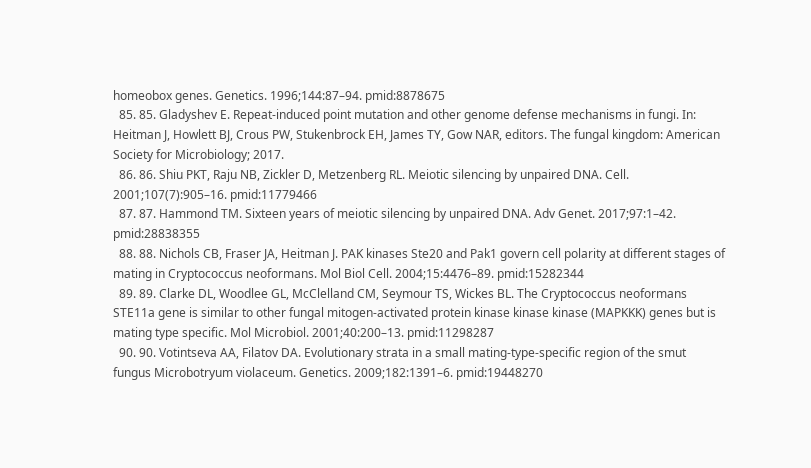homeobox genes. Genetics. 1996;144:87–94. pmid:8878675
  85. 85. Gladyshev E. Repeat-induced point mutation and other genome defense mechanisms in fungi. In: Heitman J, Howlett BJ, Crous PW, Stukenbrock EH, James TY, Gow NAR, editors. The fungal kingdom: American Society for Microbiology; 2017.
  86. 86. Shiu PKT, Raju NB, Zickler D, Metzenberg RL. Meiotic silencing by unpaired DNA. Cell. 2001;107(7):905–16. pmid:11779466
  87. 87. Hammond TM. Sixteen years of meiotic silencing by unpaired DNA. Adv Genet. 2017;97:1–42. pmid:28838355
  88. 88. Nichols CB, Fraser JA, Heitman J. PAK kinases Ste20 and Pak1 govern cell polarity at different stages of mating in Cryptococcus neoformans. Mol Biol Cell. 2004;15:4476–89. pmid:15282344
  89. 89. Clarke DL, Woodlee GL, McClelland CM, Seymour TS, Wickes BL. The Cryptococcus neoformans STE11a gene is similar to other fungal mitogen-activated protein kinase kinase kinase (MAPKKK) genes but is mating type specific. Mol Microbiol. 2001;40:200–13. pmid:11298287
  90. 90. Votintseva AA, Filatov DA. Evolutionary strata in a small mating-type-specific region of the smut fungus Microbotryum violaceum. Genetics. 2009;182:1391–6. pmid:19448270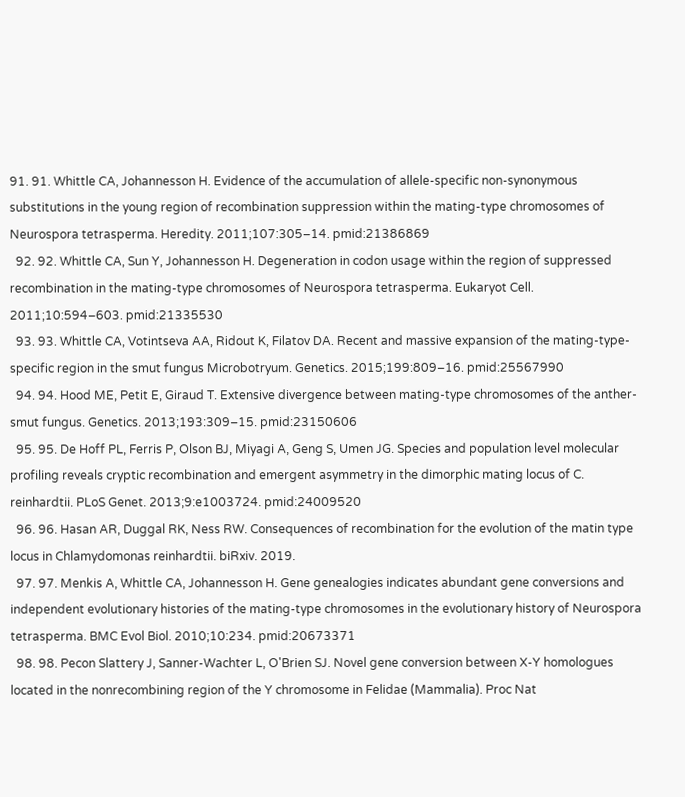91. 91. Whittle CA, Johannesson H. Evidence of the accumulation of allele-specific non-synonymous substitutions in the young region of recombination suppression within the mating-type chromosomes of Neurospora tetrasperma. Heredity. 2011;107:305–14. pmid:21386869
  92. 92. Whittle CA, Sun Y, Johannesson H. Degeneration in codon usage within the region of suppressed recombination in the mating-type chromosomes of Neurospora tetrasperma. Eukaryot Cell. 2011;10:594–603. pmid:21335530
  93. 93. Whittle CA, Votintseva AA, Ridout K, Filatov DA. Recent and massive expansion of the mating-type-specific region in the smut fungus Microbotryum. Genetics. 2015;199:809–16. pmid:25567990
  94. 94. Hood ME, Petit E, Giraud T. Extensive divergence between mating-type chromosomes of the anther-smut fungus. Genetics. 2013;193:309–15. pmid:23150606
  95. 95. De Hoff PL, Ferris P, Olson BJ, Miyagi A, Geng S, Umen JG. Species and population level molecular profiling reveals cryptic recombination and emergent asymmetry in the dimorphic mating locus of C. reinhardtii. PLoS Genet. 2013;9:e1003724. pmid:24009520
  96. 96. Hasan AR, Duggal RK, Ness RW. Consequences of recombination for the evolution of the matin type locus in Chlamydomonas reinhardtii. biRxiv. 2019.
  97. 97. Menkis A, Whittle CA, Johannesson H. Gene genealogies indicates abundant gene conversions and independent evolutionary histories of the mating-type chromosomes in the evolutionary history of Neurospora tetrasperma. BMC Evol Biol. 2010;10:234. pmid:20673371
  98. 98. Pecon Slattery J, Sanner-Wachter L, O'Brien SJ. Novel gene conversion between X-Y homologues located in the nonrecombining region of the Y chromosome in Felidae (Mammalia). Proc Nat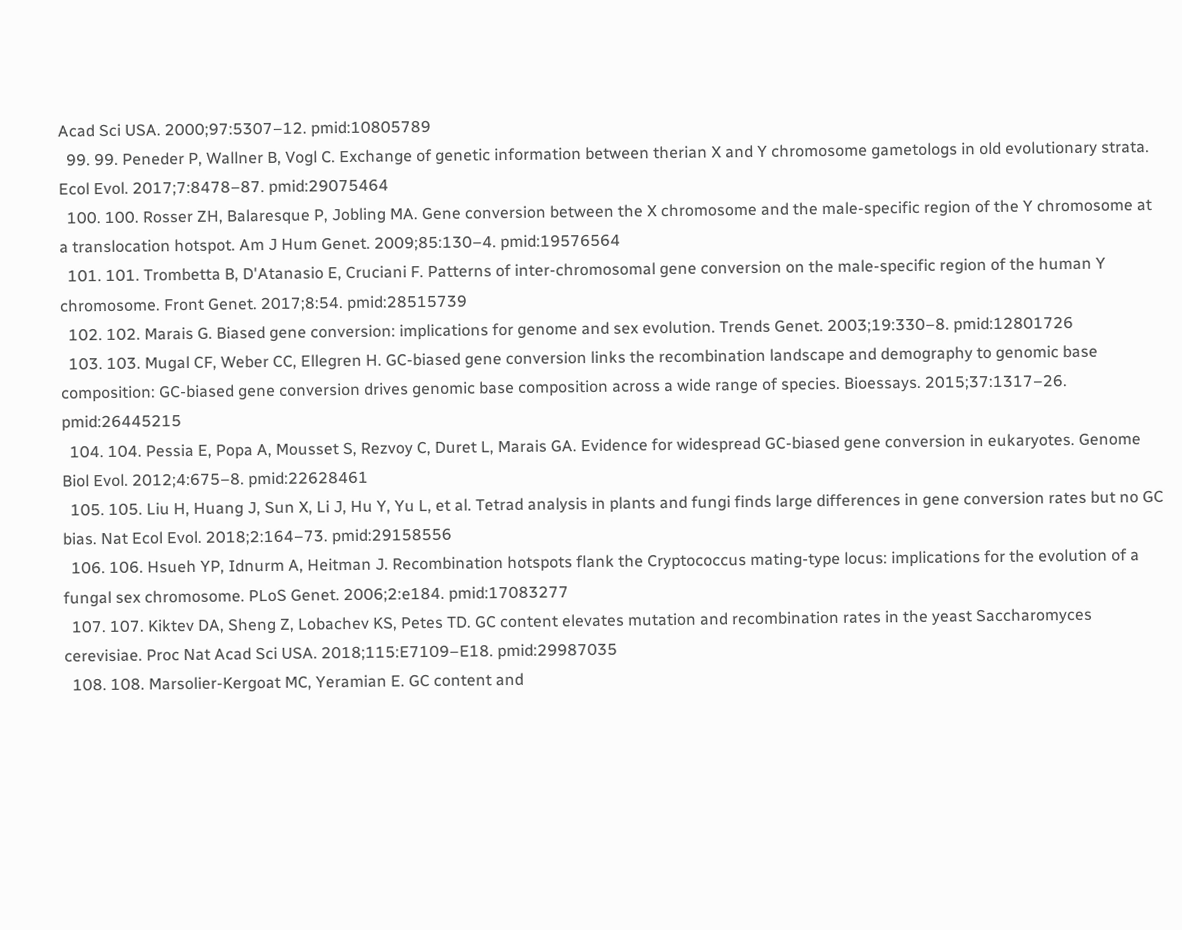Acad Sci USA. 2000;97:5307–12. pmid:10805789
  99. 99. Peneder P, Wallner B, Vogl C. Exchange of genetic information between therian X and Y chromosome gametologs in old evolutionary strata. Ecol Evol. 2017;7:8478–87. pmid:29075464
  100. 100. Rosser ZH, Balaresque P, Jobling MA. Gene conversion between the X chromosome and the male-specific region of the Y chromosome at a translocation hotspot. Am J Hum Genet. 2009;85:130–4. pmid:19576564
  101. 101. Trombetta B, D'Atanasio E, Cruciani F. Patterns of inter-chromosomal gene conversion on the male-specific region of the human Y chromosome. Front Genet. 2017;8:54. pmid:28515739
  102. 102. Marais G. Biased gene conversion: implications for genome and sex evolution. Trends Genet. 2003;19:330–8. pmid:12801726
  103. 103. Mugal CF, Weber CC, Ellegren H. GC-biased gene conversion links the recombination landscape and demography to genomic base composition: GC-biased gene conversion drives genomic base composition across a wide range of species. Bioessays. 2015;37:1317–26. pmid:26445215
  104. 104. Pessia E, Popa A, Mousset S, Rezvoy C, Duret L, Marais GA. Evidence for widespread GC-biased gene conversion in eukaryotes. Genome Biol Evol. 2012;4:675–8. pmid:22628461
  105. 105. Liu H, Huang J, Sun X, Li J, Hu Y, Yu L, et al. Tetrad analysis in plants and fungi finds large differences in gene conversion rates but no GC bias. Nat Ecol Evol. 2018;2:164–73. pmid:29158556
  106. 106. Hsueh YP, Idnurm A, Heitman J. Recombination hotspots flank the Cryptococcus mating-type locus: implications for the evolution of a fungal sex chromosome. PLoS Genet. 2006;2:e184. pmid:17083277
  107. 107. Kiktev DA, Sheng Z, Lobachev KS, Petes TD. GC content elevates mutation and recombination rates in the yeast Saccharomyces cerevisiae. Proc Nat Acad Sci USA. 2018;115:E7109–E18. pmid:29987035
  108. 108. Marsolier-Kergoat MC, Yeramian E. GC content and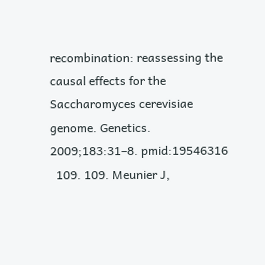recombination: reassessing the causal effects for the Saccharomyces cerevisiae genome. Genetics. 2009;183:31–8. pmid:19546316
  109. 109. Meunier J,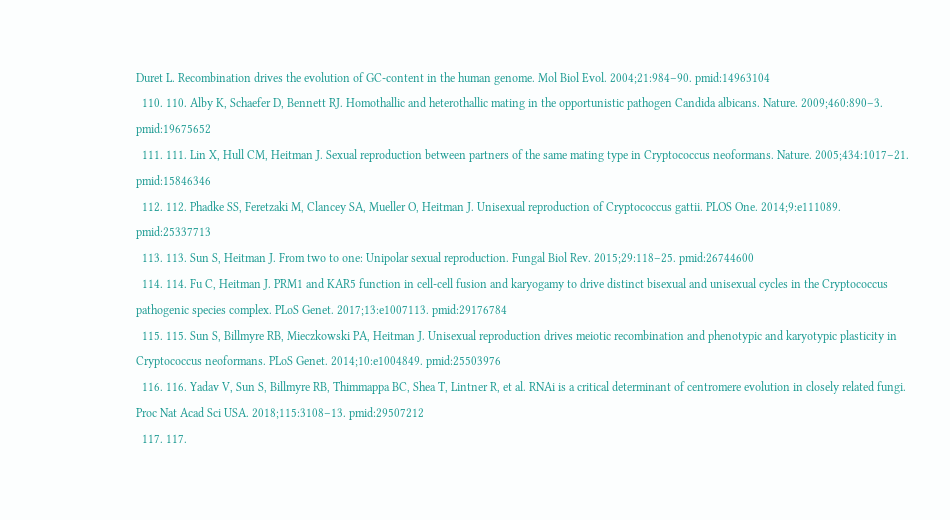Duret L. Recombination drives the evolution of GC-content in the human genome. Mol Biol Evol. 2004;21:984–90. pmid:14963104
  110. 110. Alby K, Schaefer D, Bennett RJ. Homothallic and heterothallic mating in the opportunistic pathogen Candida albicans. Nature. 2009;460:890–3. pmid:19675652
  111. 111. Lin X, Hull CM, Heitman J. Sexual reproduction between partners of the same mating type in Cryptococcus neoformans. Nature. 2005;434:1017–21. pmid:15846346
  112. 112. Phadke SS, Feretzaki M, Clancey SA, Mueller O, Heitman J. Unisexual reproduction of Cryptococcus gattii. PLOS One. 2014;9:e111089. pmid:25337713
  113. 113. Sun S, Heitman J. From two to one: Unipolar sexual reproduction. Fungal Biol Rev. 2015;29:118–25. pmid:26744600
  114. 114. Fu C, Heitman J. PRM1 and KAR5 function in cell-cell fusion and karyogamy to drive distinct bisexual and unisexual cycles in the Cryptococcus pathogenic species complex. PLoS Genet. 2017;13:e1007113. pmid:29176784
  115. 115. Sun S, Billmyre RB, Mieczkowski PA, Heitman J. Unisexual reproduction drives meiotic recombination and phenotypic and karyotypic plasticity in Cryptococcus neoformans. PLoS Genet. 2014;10:e1004849. pmid:25503976
  116. 116. Yadav V, Sun S, Billmyre RB, Thimmappa BC, Shea T, Lintner R, et al. RNAi is a critical determinant of centromere evolution in closely related fungi. Proc Nat Acad Sci USA. 2018;115:3108–13. pmid:29507212
  117. 117.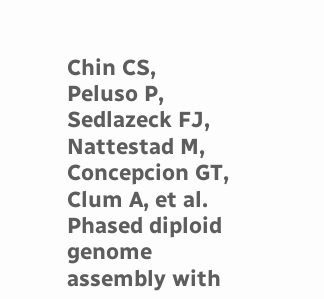Chin CS, Peluso P, Sedlazeck FJ, Nattestad M, Concepcion GT, Clum A, et al. Phased diploid genome assembly with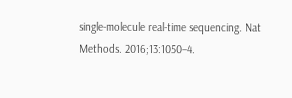single-molecule real-time sequencing. Nat Methods. 2016;13:1050–4.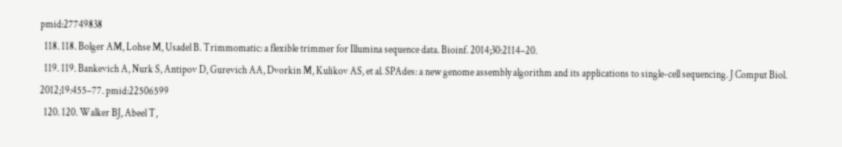pmid:27749838
  118. 118. Bolger AM, Lohse M, Usadel B. Trimmomatic: a flexible trimmer for Illumina sequence data. Bioinf. 2014;30:2114–20.
  119. 119. Bankevich A, Nurk S, Antipov D, Gurevich AA, Dvorkin M, Kulikov AS, et al. SPAdes: a new genome assembly algorithm and its applications to single-cell sequencing. J Comput Biol. 2012;19:455–77. pmid:22506599
  120. 120. Walker BJ, Abeel T,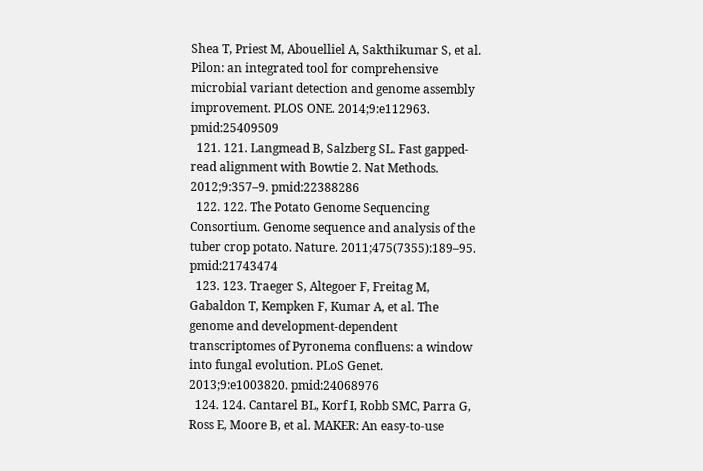Shea T, Priest M, Abouelliel A, Sakthikumar S, et al. Pilon: an integrated tool for comprehensive microbial variant detection and genome assembly improvement. PLOS ONE. 2014;9:e112963. pmid:25409509
  121. 121. Langmead B, Salzberg SL. Fast gapped-read alignment with Bowtie 2. Nat Methods. 2012;9:357–9. pmid:22388286
  122. 122. The Potato Genome Sequencing Consortium. Genome sequence and analysis of the tuber crop potato. Nature. 2011;475(7355):189–95. pmid:21743474
  123. 123. Traeger S, Altegoer F, Freitag M, Gabaldon T, Kempken F, Kumar A, et al. The genome and development-dependent transcriptomes of Pyronema confluens: a window into fungal evolution. PLoS Genet. 2013;9:e1003820. pmid:24068976
  124. 124. Cantarel BL, Korf I, Robb SMC, Parra G, Ross E, Moore B, et al. MAKER: An easy-to-use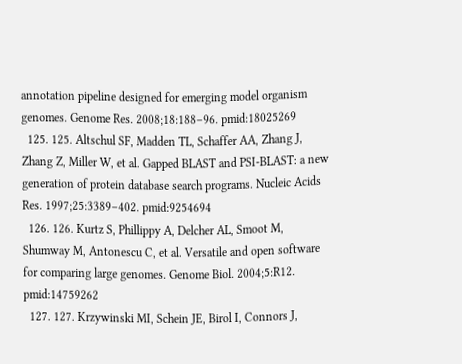annotation pipeline designed for emerging model organism genomes. Genome Res. 2008;18:188–96. pmid:18025269
  125. 125. Altschul SF, Madden TL, Schaffer AA, Zhang J, Zhang Z, Miller W, et al. Gapped BLAST and PSI-BLAST: a new generation of protein database search programs. Nucleic Acids Res. 1997;25:3389–402. pmid:9254694
  126. 126. Kurtz S, Phillippy A, Delcher AL, Smoot M, Shumway M, Antonescu C, et al. Versatile and open software for comparing large genomes. Genome Biol. 2004;5:R12. pmid:14759262
  127. 127. Krzywinski MI, Schein JE, Birol I, Connors J,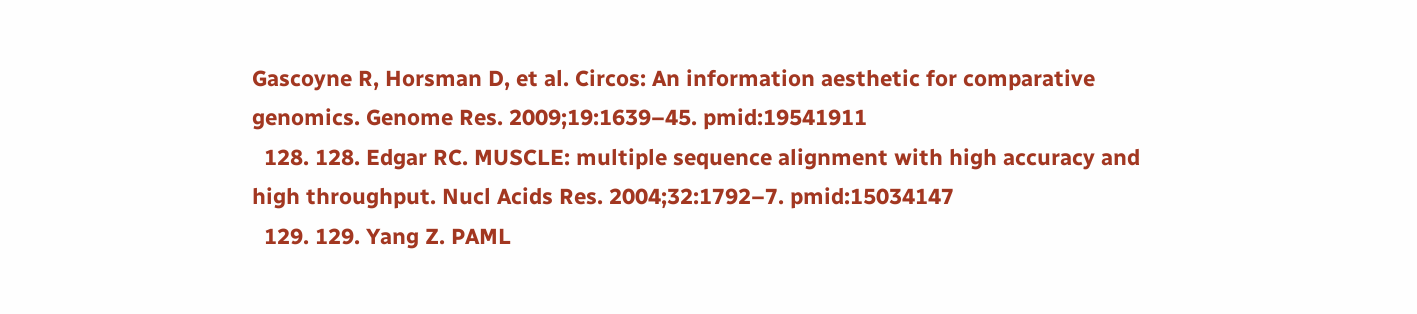Gascoyne R, Horsman D, et al. Circos: An information aesthetic for comparative genomics. Genome Res. 2009;19:1639–45. pmid:19541911
  128. 128. Edgar RC. MUSCLE: multiple sequence alignment with high accuracy and high throughput. Nucl Acids Res. 2004;32:1792–7. pmid:15034147
  129. 129. Yang Z. PAML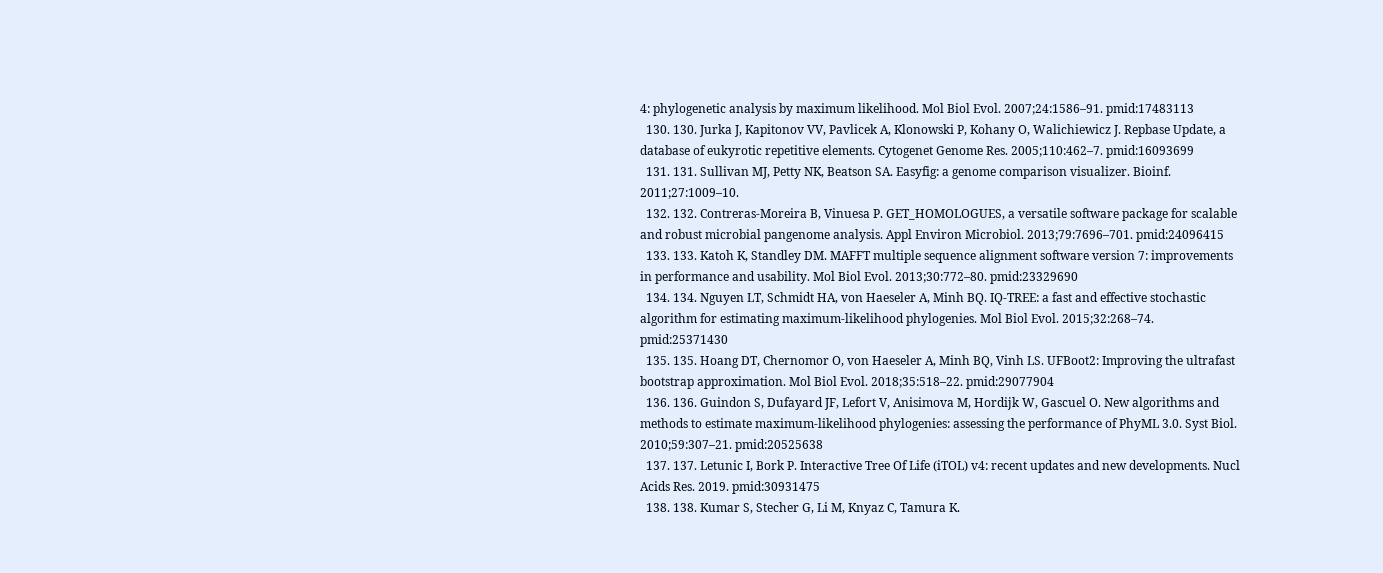4: phylogenetic analysis by maximum likelihood. Mol Biol Evol. 2007;24:1586–91. pmid:17483113
  130. 130. Jurka J, Kapitonov VV, Pavlicek A, Klonowski P, Kohany O, Walichiewicz J. Repbase Update, a database of eukyrotic repetitive elements. Cytogenet Genome Res. 2005;110:462–7. pmid:16093699
  131. 131. Sullivan MJ, Petty NK, Beatson SA. Easyfig: a genome comparison visualizer. Bioinf. 2011;27:1009–10.
  132. 132. Contreras-Moreira B, Vinuesa P. GET_HOMOLOGUES, a versatile software package for scalable and robust microbial pangenome analysis. Appl Environ Microbiol. 2013;79:7696–701. pmid:24096415
  133. 133. Katoh K, Standley DM. MAFFT multiple sequence alignment software version 7: improvements in performance and usability. Mol Biol Evol. 2013;30:772–80. pmid:23329690
  134. 134. Nguyen LT, Schmidt HA, von Haeseler A, Minh BQ. IQ-TREE: a fast and effective stochastic algorithm for estimating maximum-likelihood phylogenies. Mol Biol Evol. 2015;32:268–74. pmid:25371430
  135. 135. Hoang DT, Chernomor O, von Haeseler A, Minh BQ, Vinh LS. UFBoot2: Improving the ultrafast bootstrap approximation. Mol Biol Evol. 2018;35:518–22. pmid:29077904
  136. 136. Guindon S, Dufayard JF, Lefort V, Anisimova M, Hordijk W, Gascuel O. New algorithms and methods to estimate maximum-likelihood phylogenies: assessing the performance of PhyML 3.0. Syst Biol. 2010;59:307–21. pmid:20525638
  137. 137. Letunic I, Bork P. Interactive Tree Of Life (iTOL) v4: recent updates and new developments. Nucl Acids Res. 2019. pmid:30931475
  138. 138. Kumar S, Stecher G, Li M, Knyaz C, Tamura K.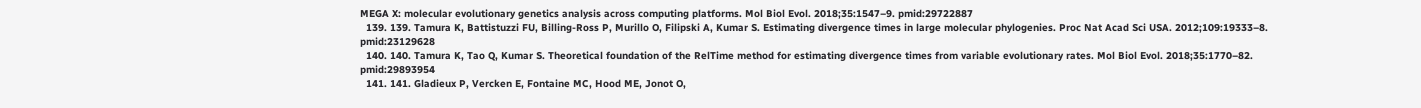MEGA X: molecular evolutionary genetics analysis across computing platforms. Mol Biol Evol. 2018;35:1547–9. pmid:29722887
  139. 139. Tamura K, Battistuzzi FU, Billing-Ross P, Murillo O, Filipski A, Kumar S. Estimating divergence times in large molecular phylogenies. Proc Nat Acad Sci USA. 2012;109:19333–8. pmid:23129628
  140. 140. Tamura K, Tao Q, Kumar S. Theoretical foundation of the RelTime method for estimating divergence times from variable evolutionary rates. Mol Biol Evol. 2018;35:1770–82. pmid:29893954
  141. 141. Gladieux P, Vercken E, Fontaine MC, Hood ME, Jonot O,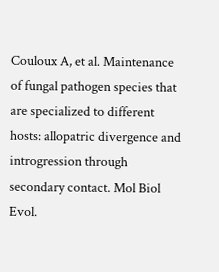Couloux A, et al. Maintenance of fungal pathogen species that are specialized to different hosts: allopatric divergence and introgression through secondary contact. Mol Biol Evol.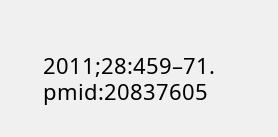2011;28:459–71. pmid:20837605